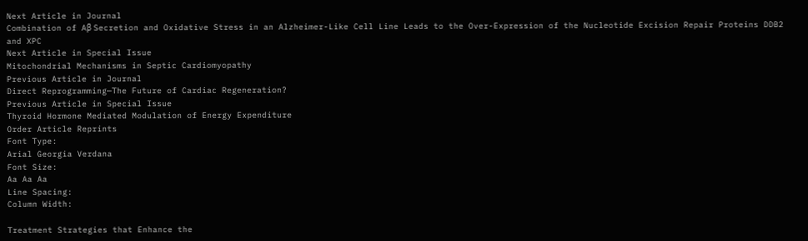Next Article in Journal
Combination of Aβ Secretion and Oxidative Stress in an Alzheimer-Like Cell Line Leads to the Over-Expression of the Nucleotide Excision Repair Proteins DDB2 and XPC
Next Article in Special Issue
Mitochondrial Mechanisms in Septic Cardiomyopathy
Previous Article in Journal
Direct Reprogramming—The Future of Cardiac Regeneration?
Previous Article in Special Issue
Thyroid Hormone Mediated Modulation of Energy Expenditure
Order Article Reprints
Font Type:
Arial Georgia Verdana
Font Size:
Aa Aa Aa
Line Spacing:
Column Width:

Treatment Strategies that Enhance the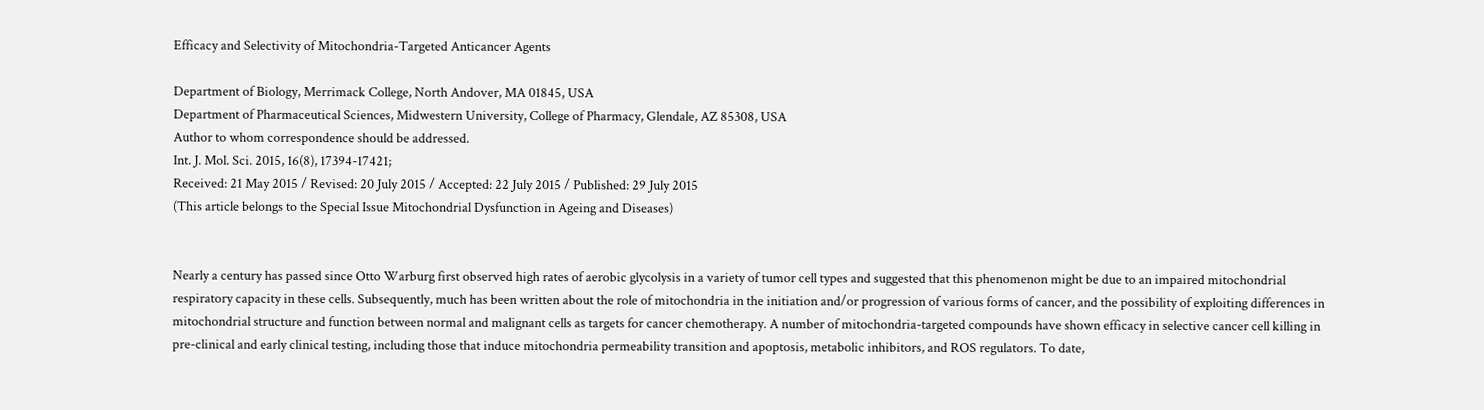Efficacy and Selectivity of Mitochondria-Targeted Anticancer Agents

Department of Biology, Merrimack College, North Andover, MA 01845, USA
Department of Pharmaceutical Sciences, Midwestern University, College of Pharmacy, Glendale, AZ 85308, USA
Author to whom correspondence should be addressed.
Int. J. Mol. Sci. 2015, 16(8), 17394-17421;
Received: 21 May 2015 / Revised: 20 July 2015 / Accepted: 22 July 2015 / Published: 29 July 2015
(This article belongs to the Special Issue Mitochondrial Dysfunction in Ageing and Diseases)


Nearly a century has passed since Otto Warburg first observed high rates of aerobic glycolysis in a variety of tumor cell types and suggested that this phenomenon might be due to an impaired mitochondrial respiratory capacity in these cells. Subsequently, much has been written about the role of mitochondria in the initiation and/or progression of various forms of cancer, and the possibility of exploiting differences in mitochondrial structure and function between normal and malignant cells as targets for cancer chemotherapy. A number of mitochondria-targeted compounds have shown efficacy in selective cancer cell killing in pre-clinical and early clinical testing, including those that induce mitochondria permeability transition and apoptosis, metabolic inhibitors, and ROS regulators. To date,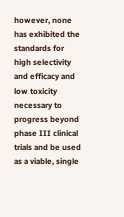however, none has exhibited the standards for high selectivity and efficacy and low toxicity necessary to progress beyond phase III clinical trials and be used as a viable, single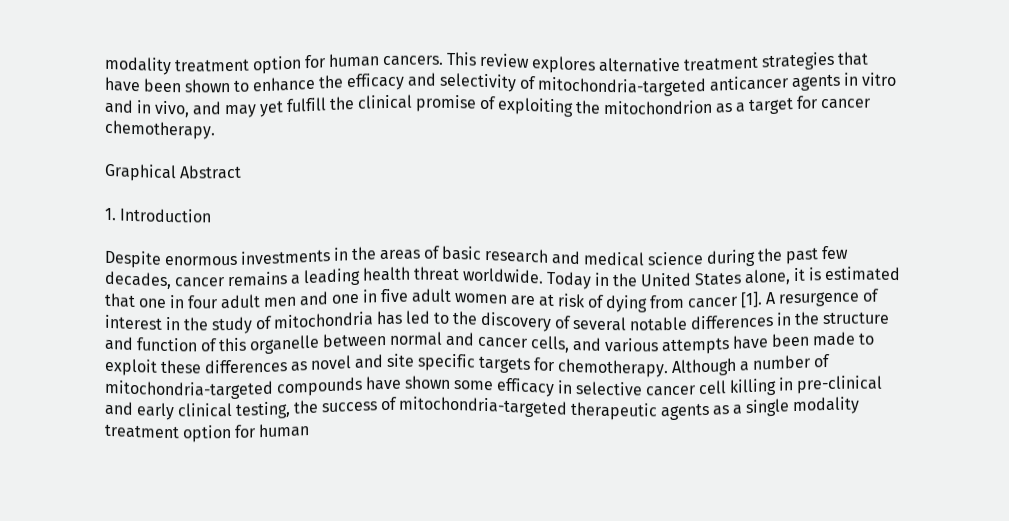modality treatment option for human cancers. This review explores alternative treatment strategies that have been shown to enhance the efficacy and selectivity of mitochondria-targeted anticancer agents in vitro and in vivo, and may yet fulfill the clinical promise of exploiting the mitochondrion as a target for cancer chemotherapy.

Graphical Abstract

1. Introduction

Despite enormous investments in the areas of basic research and medical science during the past few decades, cancer remains a leading health threat worldwide. Today in the United States alone, it is estimated that one in four adult men and one in five adult women are at risk of dying from cancer [1]. A resurgence of interest in the study of mitochondria has led to the discovery of several notable differences in the structure and function of this organelle between normal and cancer cells, and various attempts have been made to exploit these differences as novel and site specific targets for chemotherapy. Although a number of mitochondria-targeted compounds have shown some efficacy in selective cancer cell killing in pre-clinical and early clinical testing, the success of mitochondria-targeted therapeutic agents as a single modality treatment option for human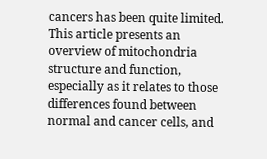cancers has been quite limited. This article presents an overview of mitochondria structure and function, especially as it relates to those differences found between normal and cancer cells, and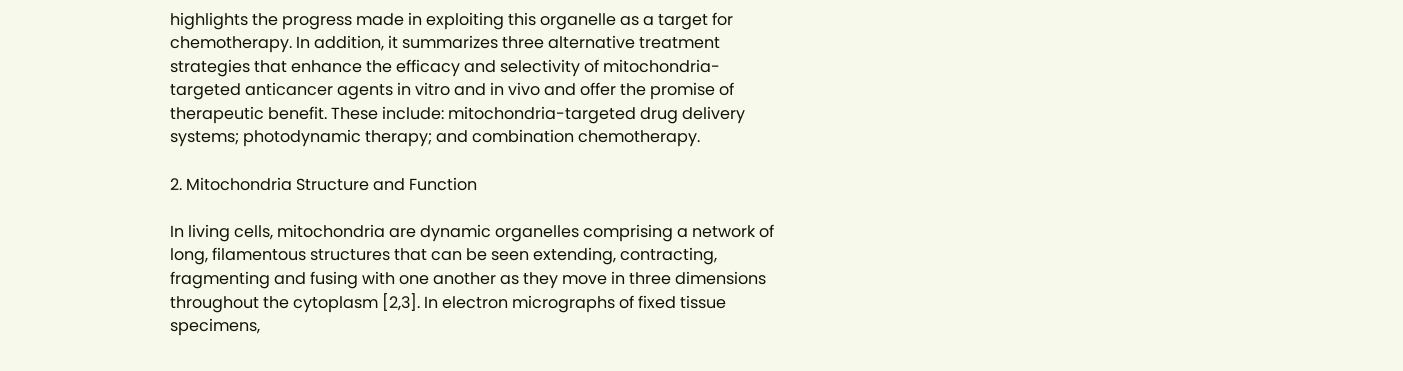highlights the progress made in exploiting this organelle as a target for chemotherapy. In addition, it summarizes three alternative treatment strategies that enhance the efficacy and selectivity of mitochondria-targeted anticancer agents in vitro and in vivo and offer the promise of therapeutic benefit. These include: mitochondria-targeted drug delivery systems; photodynamic therapy; and combination chemotherapy.

2. Mitochondria Structure and Function

In living cells, mitochondria are dynamic organelles comprising a network of long, filamentous structures that can be seen extending, contracting, fragmenting and fusing with one another as they move in three dimensions throughout the cytoplasm [2,3]. In electron micrographs of fixed tissue specimens,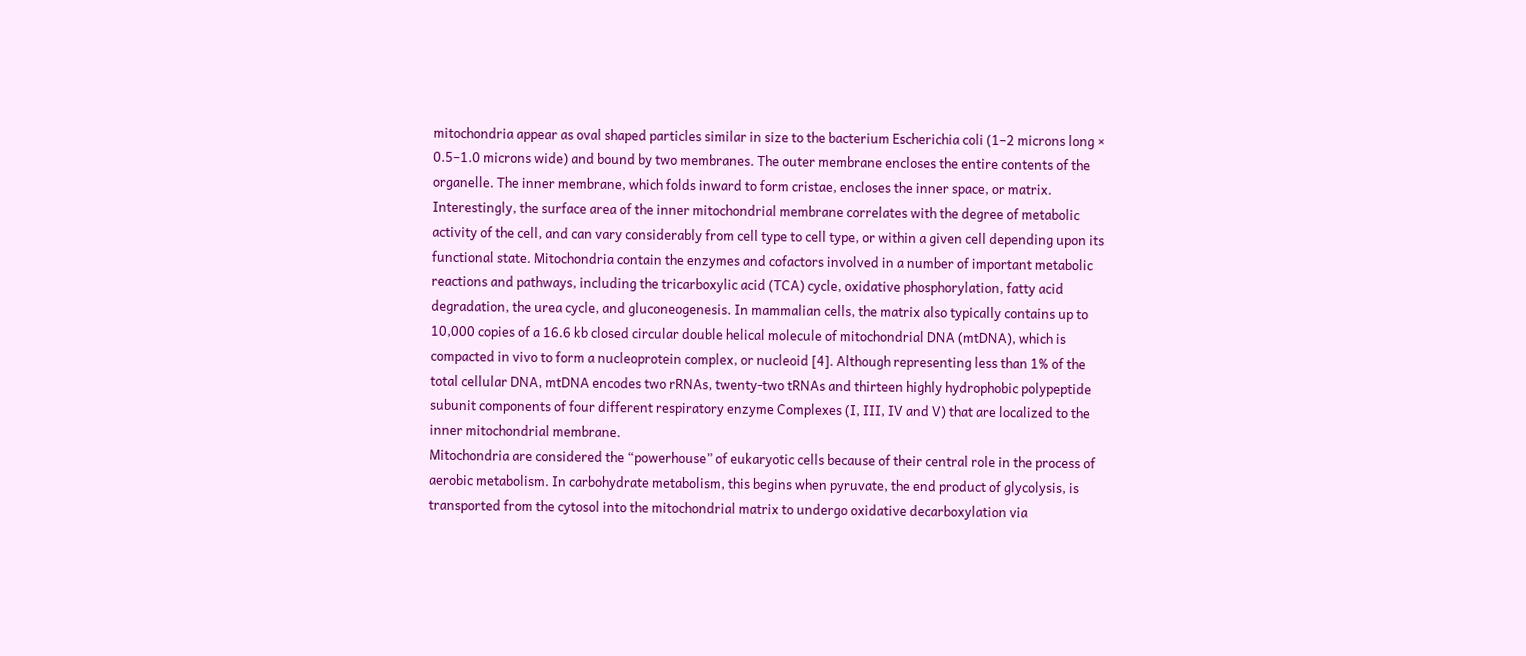mitochondria appear as oval shaped particles similar in size to the bacterium Escherichia coli (1–2 microns long × 0.5–1.0 microns wide) and bound by two membranes. The outer membrane encloses the entire contents of the organelle. The inner membrane, which folds inward to form cristae, encloses the inner space, or matrix. Interestingly, the surface area of the inner mitochondrial membrane correlates with the degree of metabolic activity of the cell, and can vary considerably from cell type to cell type, or within a given cell depending upon its functional state. Mitochondria contain the enzymes and cofactors involved in a number of important metabolic reactions and pathways, including the tricarboxylic acid (TCA) cycle, oxidative phosphorylation, fatty acid degradation, the urea cycle, and gluconeogenesis. In mammalian cells, the matrix also typically contains up to 10,000 copies of a 16.6 kb closed circular double helical molecule of mitochondrial DNA (mtDNA), which is compacted in vivo to form a nucleoprotein complex, or nucleoid [4]. Although representing less than 1% of the total cellular DNA, mtDNA encodes two rRNAs, twenty-two tRNAs and thirteen highly hydrophobic polypeptide subunit components of four different respiratory enzyme Complexes (I, III, IV and V) that are localized to the inner mitochondrial membrane.
Mitochondria are considered the “powerhouse” of eukaryotic cells because of their central role in the process of aerobic metabolism. In carbohydrate metabolism, this begins when pyruvate, the end product of glycolysis, is transported from the cytosol into the mitochondrial matrix to undergo oxidative decarboxylation via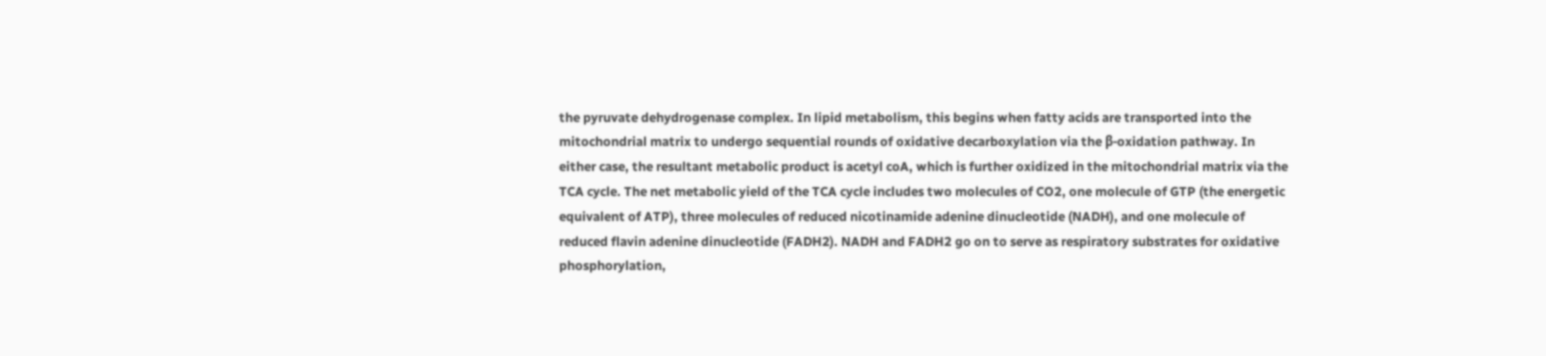the pyruvate dehydrogenase complex. In lipid metabolism, this begins when fatty acids are transported into the mitochondrial matrix to undergo sequential rounds of oxidative decarboxylation via the β-oxidation pathway. In either case, the resultant metabolic product is acetyl coA, which is further oxidized in the mitochondrial matrix via the TCA cycle. The net metabolic yield of the TCA cycle includes two molecules of CO2, one molecule of GTP (the energetic equivalent of ATP), three molecules of reduced nicotinamide adenine dinucleotide (NADH), and one molecule of reduced flavin adenine dinucleotide (FADH2). NADH and FADH2 go on to serve as respiratory substrates for oxidative phosphorylation,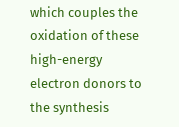which couples the oxidation of these high-energy electron donors to the synthesis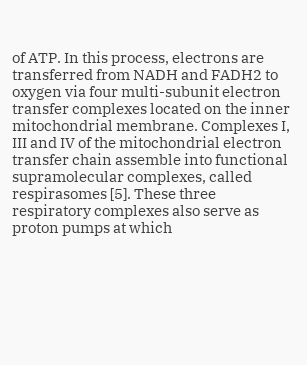of ATP. In this process, electrons are transferred from NADH and FADH2 to oxygen via four multi-subunit electron transfer complexes located on the inner mitochondrial membrane. Complexes I, III and IV of the mitochondrial electron transfer chain assemble into functional supramolecular complexes, called respirasomes [5]. These three respiratory complexes also serve as proton pumps at which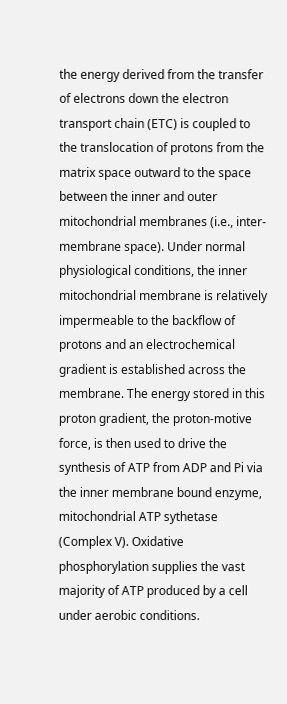the energy derived from the transfer of electrons down the electron transport chain (ETC) is coupled to the translocation of protons from the matrix space outward to the space between the inner and outer mitochondrial membranes (i.e., inter-membrane space). Under normal physiological conditions, the inner mitochondrial membrane is relatively impermeable to the backflow of protons and an electrochemical gradient is established across the membrane. The energy stored in this proton gradient, the proton-motive force, is then used to drive the synthesis of ATP from ADP and Pi via the inner membrane bound enzyme, mitochondrial ATP sythetase (Complex V). Oxidative phosphorylation supplies the vast majority of ATP produced by a cell under aerobic conditions.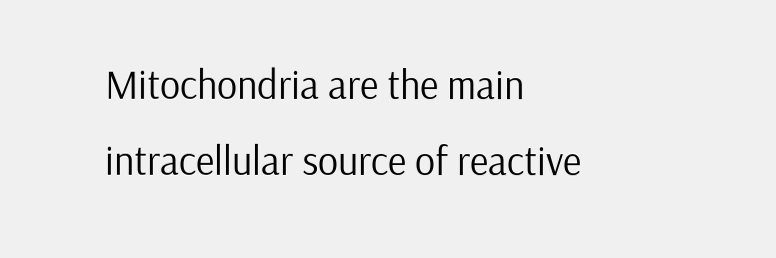Mitochondria are the main intracellular source of reactive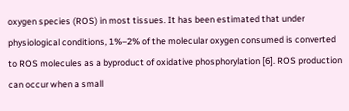oxygen species (ROS) in most tissues. It has been estimated that under physiological conditions, 1%–2% of the molecular oxygen consumed is converted to ROS molecules as a byproduct of oxidative phosphorylation [6]. ROS production can occur when a small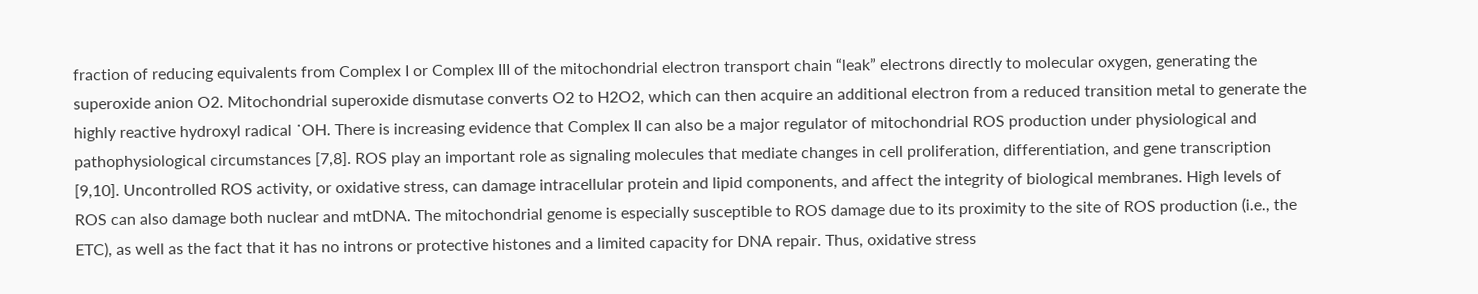fraction of reducing equivalents from Complex I or Complex III of the mitochondrial electron transport chain “leak” electrons directly to molecular oxygen, generating the superoxide anion O2. Mitochondrial superoxide dismutase converts O2 to H2O2, which can then acquire an additional electron from a reduced transition metal to generate the highly reactive hydroxyl radical ˙OH. There is increasing evidence that Complex II can also be a major regulator of mitochondrial ROS production under physiological and pathophysiological circumstances [7,8]. ROS play an important role as signaling molecules that mediate changes in cell proliferation, differentiation, and gene transcription [9,10]. Uncontrolled ROS activity, or oxidative stress, can damage intracellular protein and lipid components, and affect the integrity of biological membranes. High levels of ROS can also damage both nuclear and mtDNA. The mitochondrial genome is especially susceptible to ROS damage due to its proximity to the site of ROS production (i.e., the ETC), as well as the fact that it has no introns or protective histones and a limited capacity for DNA repair. Thus, oxidative stress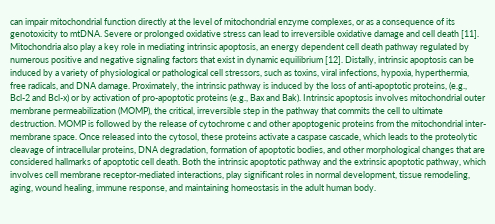can impair mitochondrial function directly at the level of mitochondrial enzyme complexes, or as a consequence of its genotoxicity to mtDNA. Severe or prolonged oxidative stress can lead to irreversible oxidative damage and cell death [11].
Mitochondria also play a key role in mediating intrinsic apoptosis, an energy dependent cell death pathway regulated by numerous positive and negative signaling factors that exist in dynamic equilibrium [12]. Distally, intrinsic apoptosis can be induced by a variety of physiological or pathological cell stressors, such as toxins, viral infections, hypoxia, hyperthermia, free radicals, and DNA damage. Proximately, the intrinsic pathway is induced by the loss of anti-apoptotic proteins, (e.g., Bcl-2 and Bcl-x) or by activation of pro-apoptotic proteins (e.g., Bax and Bak). Intrinsic apoptosis involves mitochondrial outer membrane permeabilization (MOMP), the critical, irreversible step in the pathway that commits the cell to ultimate destruction. MOMP is followed by the release of cytochrome c and other apoptogenic proteins from the mitochondrial inter-membrane space. Once released into the cytosol, these proteins activate a caspase cascade, which leads to the proteolytic cleavage of intracellular proteins, DNA degradation, formation of apoptotic bodies, and other morphological changes that are considered hallmarks of apoptotic cell death. Both the intrinsic apoptotic pathway and the extrinsic apoptotic pathway, which involves cell membrane receptor-mediated interactions, play significant roles in normal development, tissue remodeling, aging, wound healing, immune response, and maintaining homeostasis in the adult human body.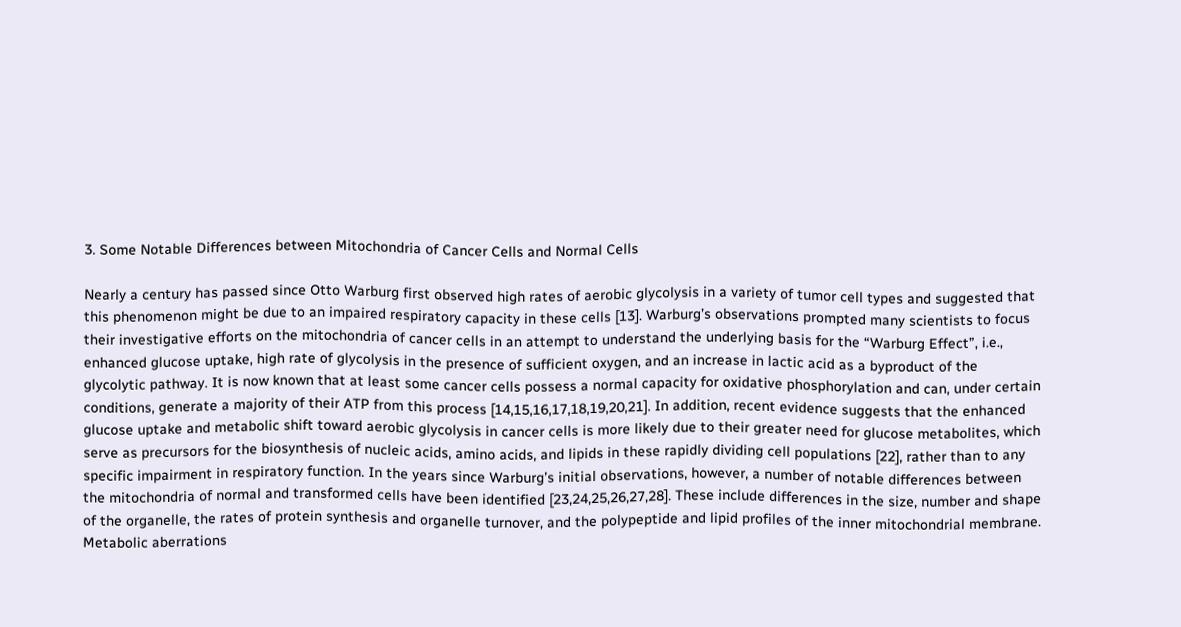3. Some Notable Differences between Mitochondria of Cancer Cells and Normal Cells

Nearly a century has passed since Otto Warburg first observed high rates of aerobic glycolysis in a variety of tumor cell types and suggested that this phenomenon might be due to an impaired respiratory capacity in these cells [13]. Warburg’s observations prompted many scientists to focus their investigative efforts on the mitochondria of cancer cells in an attempt to understand the underlying basis for the “Warburg Effect”, i.e., enhanced glucose uptake, high rate of glycolysis in the presence of sufficient oxygen, and an increase in lactic acid as a byproduct of the glycolytic pathway. It is now known that at least some cancer cells possess a normal capacity for oxidative phosphorylation and can, under certain conditions, generate a majority of their ATP from this process [14,15,16,17,18,19,20,21]. In addition, recent evidence suggests that the enhanced glucose uptake and metabolic shift toward aerobic glycolysis in cancer cells is more likely due to their greater need for glucose metabolites, which serve as precursors for the biosynthesis of nucleic acids, amino acids, and lipids in these rapidly dividing cell populations [22], rather than to any specific impairment in respiratory function. In the years since Warburg’s initial observations, however, a number of notable differences between the mitochondria of normal and transformed cells have been identified [23,24,25,26,27,28]. These include differences in the size, number and shape of the organelle, the rates of protein synthesis and organelle turnover, and the polypeptide and lipid profiles of the inner mitochondrial membrane. Metabolic aberrations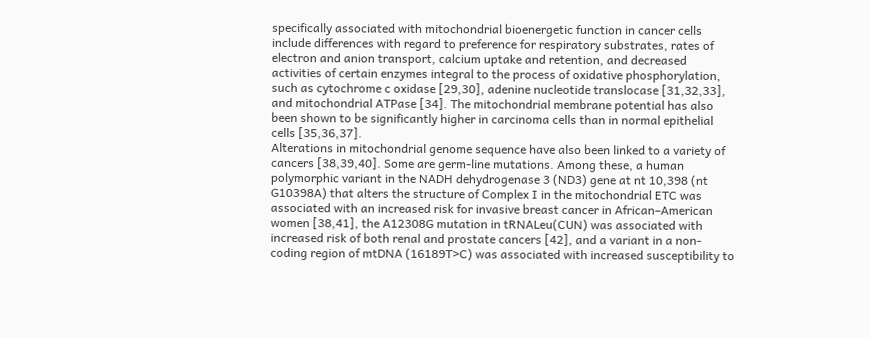specifically associated with mitochondrial bioenergetic function in cancer cells include differences with regard to preference for respiratory substrates, rates of electron and anion transport, calcium uptake and retention, and decreased activities of certain enzymes integral to the process of oxidative phosphorylation, such as cytochrome c oxidase [29,30], adenine nucleotide translocase [31,32,33], and mitochondrial ATPase [34]. The mitochondrial membrane potential has also been shown to be significantly higher in carcinoma cells than in normal epithelial cells [35,36,37].
Alterations in mitochondrial genome sequence have also been linked to a variety of cancers [38,39,40]. Some are germ-line mutations. Among these, a human polymorphic variant in the NADH dehydrogenase 3 (ND3) gene at nt 10,398 (nt G10398A) that alters the structure of Complex I in the mitochondrial ETC was associated with an increased risk for invasive breast cancer in African–American women [38,41], the A12308G mutation in tRNALeu(CUN) was associated with increased risk of both renal and prostate cancers [42], and a variant in a non-coding region of mtDNA (16189T>C) was associated with increased susceptibility to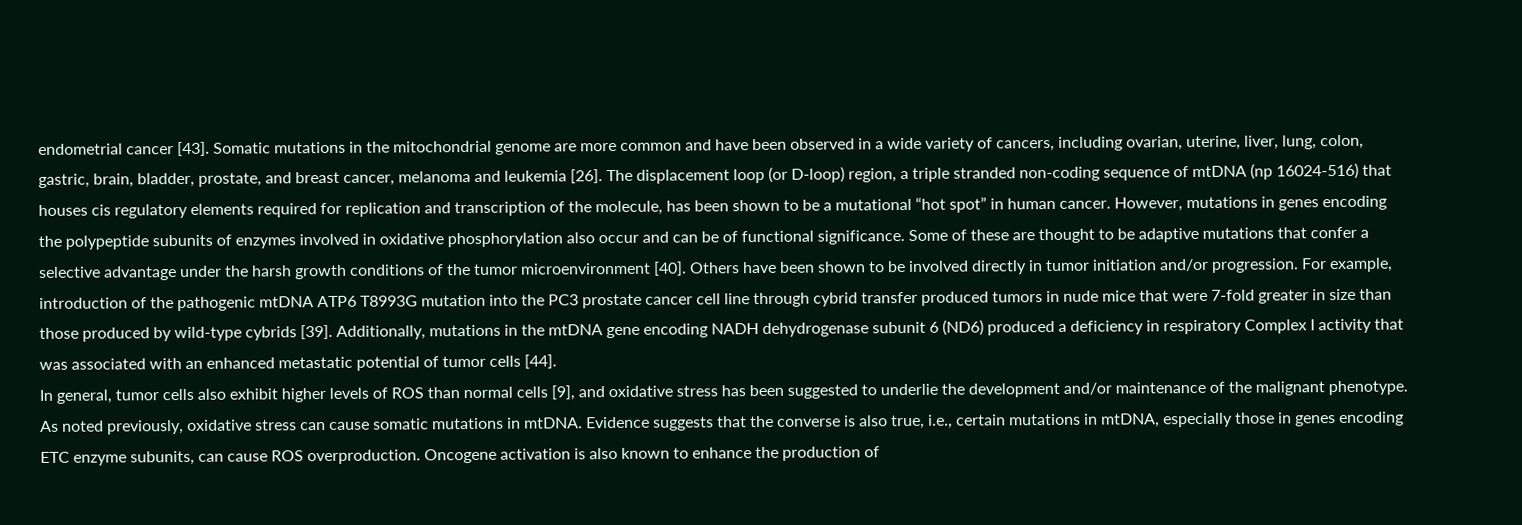endometrial cancer [43]. Somatic mutations in the mitochondrial genome are more common and have been observed in a wide variety of cancers, including ovarian, uterine, liver, lung, colon, gastric, brain, bladder, prostate, and breast cancer, melanoma and leukemia [26]. The displacement loop (or D-loop) region, a triple stranded non-coding sequence of mtDNA (np 16024-516) that houses cis regulatory elements required for replication and transcription of the molecule, has been shown to be a mutational “hot spot” in human cancer. However, mutations in genes encoding the polypeptide subunits of enzymes involved in oxidative phosphorylation also occur and can be of functional significance. Some of these are thought to be adaptive mutations that confer a selective advantage under the harsh growth conditions of the tumor microenvironment [40]. Others have been shown to be involved directly in tumor initiation and/or progression. For example, introduction of the pathogenic mtDNA ATP6 T8993G mutation into the PC3 prostate cancer cell line through cybrid transfer produced tumors in nude mice that were 7-fold greater in size than those produced by wild-type cybrids [39]. Additionally, mutations in the mtDNA gene encoding NADH dehydrogenase subunit 6 (ND6) produced a deficiency in respiratory Complex I activity that was associated with an enhanced metastatic potential of tumor cells [44].
In general, tumor cells also exhibit higher levels of ROS than normal cells [9], and oxidative stress has been suggested to underlie the development and/or maintenance of the malignant phenotype. As noted previously, oxidative stress can cause somatic mutations in mtDNA. Evidence suggests that the converse is also true, i.e., certain mutations in mtDNA, especially those in genes encoding ETC enzyme subunits, can cause ROS overproduction. Oncogene activation is also known to enhance the production of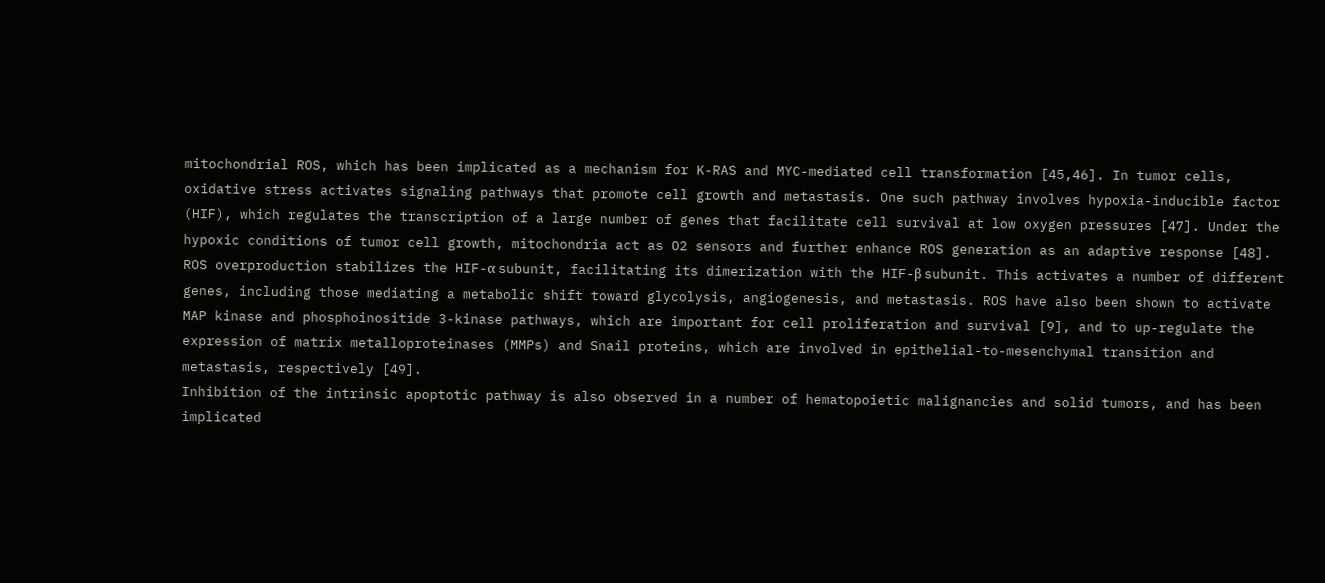mitochondrial ROS, which has been implicated as a mechanism for K-RAS and MYC-mediated cell transformation [45,46]. In tumor cells, oxidative stress activates signaling pathways that promote cell growth and metastasis. One such pathway involves hypoxia-inducible factor (HIF), which regulates the transcription of a large number of genes that facilitate cell survival at low oxygen pressures [47]. Under the hypoxic conditions of tumor cell growth, mitochondria act as O2 sensors and further enhance ROS generation as an adaptive response [48]. ROS overproduction stabilizes the HIF-α subunit, facilitating its dimerization with the HIF-β subunit. This activates a number of different genes, including those mediating a metabolic shift toward glycolysis, angiogenesis, and metastasis. ROS have also been shown to activate MAP kinase and phosphoinositide 3-kinase pathways, which are important for cell proliferation and survival [9], and to up-regulate the expression of matrix metalloproteinases (MMPs) and Snail proteins, which are involved in epithelial-to-mesenchymal transition and metastasis, respectively [49].
Inhibition of the intrinsic apoptotic pathway is also observed in a number of hematopoietic malignancies and solid tumors, and has been implicated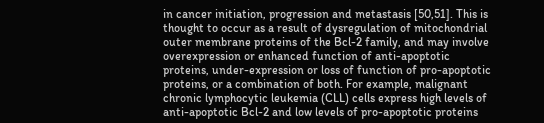in cancer initiation, progression and metastasis [50,51]. This is thought to occur as a result of dysregulation of mitochondrial outer membrane proteins of the Bcl-2 family, and may involve overexpression or enhanced function of anti-apoptotic proteins, under-expression or loss of function of pro-apoptotic proteins, or a combination of both. For example, malignant chronic lymphocytic leukemia (CLL) cells express high levels of anti-apoptotic Bcl-2 and low levels of pro-apoptotic proteins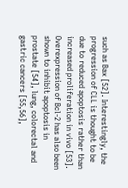such as Bax [52]. Interestingly, the progression of CLL is thought to be due to reduced apoptosis rather than increased proliferation in vivo [53]. Overexpression of Bcl-2 has also been shown to inhibit apoptosis in prostate [54], lung, colorectal and gastric cancers [55,56],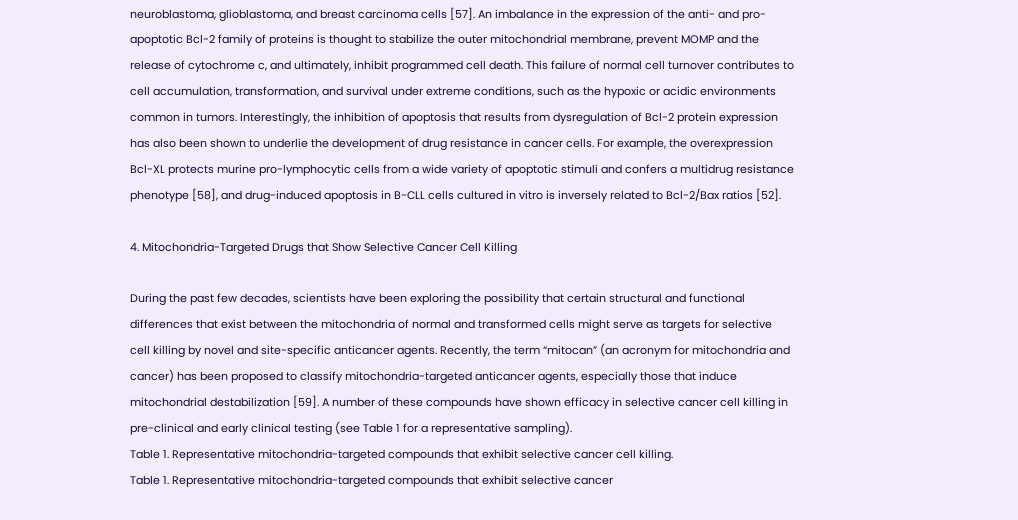neuroblastoma, glioblastoma, and breast carcinoma cells [57]. An imbalance in the expression of the anti- and pro-apoptotic Bcl-2 family of proteins is thought to stabilize the outer mitochondrial membrane, prevent MOMP and the release of cytochrome c, and ultimately, inhibit programmed cell death. This failure of normal cell turnover contributes to cell accumulation, transformation, and survival under extreme conditions, such as the hypoxic or acidic environments common in tumors. Interestingly, the inhibition of apoptosis that results from dysregulation of Bcl-2 protein expression has also been shown to underlie the development of drug resistance in cancer cells. For example, the overexpression Bcl-XL protects murine pro-lymphocytic cells from a wide variety of apoptotic stimuli and confers a multidrug resistance phenotype [58], and drug-induced apoptosis in B-CLL cells cultured in vitro is inversely related to Bcl-2/Bax ratios [52].

4. Mitochondria-Targeted Drugs that Show Selective Cancer Cell Killing

During the past few decades, scientists have been exploring the possibility that certain structural and functional differences that exist between the mitochondria of normal and transformed cells might serve as targets for selective cell killing by novel and site-specific anticancer agents. Recently, the term “mitocan” (an acronym for mitochondria and cancer) has been proposed to classify mitochondria-targeted anticancer agents, especially those that induce mitochondrial destabilization [59]. A number of these compounds have shown efficacy in selective cancer cell killing in pre-clinical and early clinical testing (see Table 1 for a representative sampling).
Table 1. Representative mitochondria-targeted compounds that exhibit selective cancer cell killing.
Table 1. Representative mitochondria-targeted compounds that exhibit selective cancer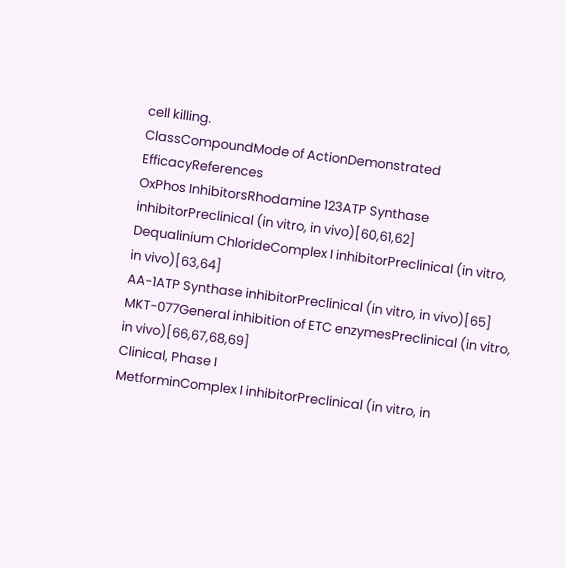cell killing.
ClassCompoundMode of ActionDemonstrated EfficacyReferences
OxPhos InhibitorsRhodamine 123ATP Synthase inhibitorPreclinical (in vitro, in vivo)[60,61,62]
Dequalinium ChlorideComplex I inhibitorPreclinical (in vitro, in vivo)[63,64]
AA-1ATP Synthase inhibitorPreclinical (in vitro, in vivo)[65]
MKT-077General inhibition of ETC enzymesPreclinical (in vitro, in vivo)[66,67,68,69]
Clinical, Phase I
MetforminComplex I inhibitorPreclinical (in vitro, in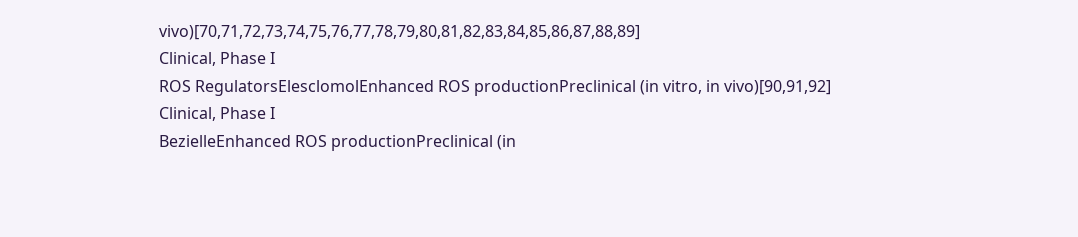vivo)[70,71,72,73,74,75,76,77,78,79,80,81,82,83,84,85,86,87,88,89]
Clinical, Phase I
ROS RegulatorsElesclomolEnhanced ROS productionPreclinical (in vitro, in vivo)[90,91,92]
Clinical, Phase I
BezielleEnhanced ROS productionPreclinical (in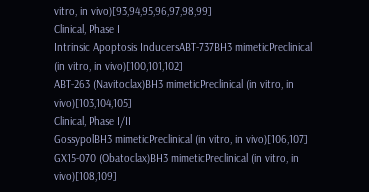vitro, in vivo)[93,94,95,96,97,98,99]
Clinical, Phase I
Intrinsic Apoptosis InducersABT-737BH3 mimeticPreclinical (in vitro, in vivo)[100,101,102]
ABT-263 (Navitoclax)BH3 mimeticPreclinical (in vitro, in vivo)[103,104,105]
Clinical, Phase I/II
GossypolBH3 mimeticPreclinical (in vitro, in vivo)[106,107]
GX15-070 (Obatoclax)BH3 mimeticPreclinical (in vitro, in vivo)[108,109]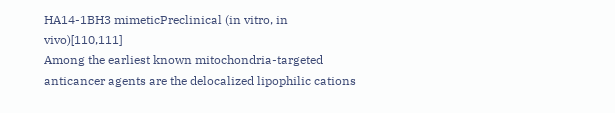HA14-1BH3 mimeticPreclinical (in vitro, in vivo)[110,111]
Among the earliest known mitochondria-targeted anticancer agents are the delocalized lipophilic cations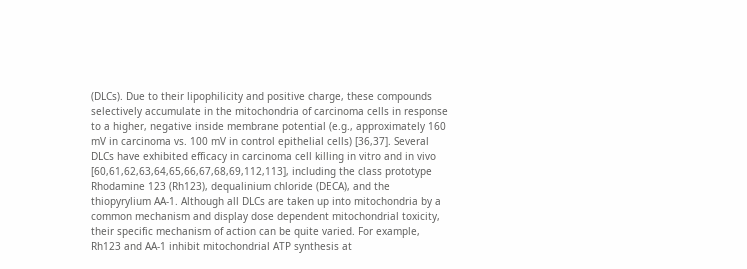(DLCs). Due to their lipophilicity and positive charge, these compounds selectively accumulate in the mitochondria of carcinoma cells in response to a higher, negative inside membrane potential (e.g., approximately 160 mV in carcinoma vs. 100 mV in control epithelial cells) [36,37]. Several DLCs have exhibited efficacy in carcinoma cell killing in vitro and in vivo [60,61,62,63,64,65,66,67,68,69,112,113], including the class prototype Rhodamine 123 (Rh123), dequalinium chloride (DECA), and the thiopyrylium AA-1. Although all DLCs are taken up into mitochondria by a common mechanism and display dose dependent mitochondrial toxicity, their specific mechanism of action can be quite varied. For example, Rh123 and AA-1 inhibit mitochondrial ATP synthesis at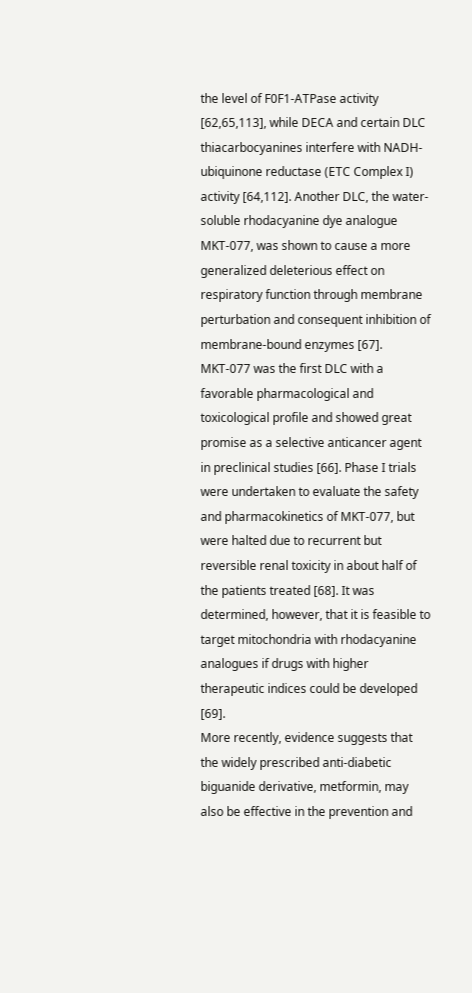the level of F0F1-ATPase activity [62,65,113], while DECA and certain DLC thiacarbocyanines interfere with NADH-ubiquinone reductase (ETC Complex I) activity [64,112]. Another DLC, the water-soluble rhodacyanine dye analogue MKT-077, was shown to cause a more generalized deleterious effect on respiratory function through membrane perturbation and consequent inhibition of membrane-bound enzymes [67]. MKT-077 was the first DLC with a favorable pharmacological and toxicological profile and showed great promise as a selective anticancer agent in preclinical studies [66]. Phase I trials were undertaken to evaluate the safety and pharmacokinetics of MKT-077, but were halted due to recurrent but reversible renal toxicity in about half of the patients treated [68]. It was determined, however, that it is feasible to target mitochondria with rhodacyanine analogues if drugs with higher therapeutic indices could be developed [69].
More recently, evidence suggests that the widely prescribed anti-diabetic biguanide derivative, metformin, may also be effective in the prevention and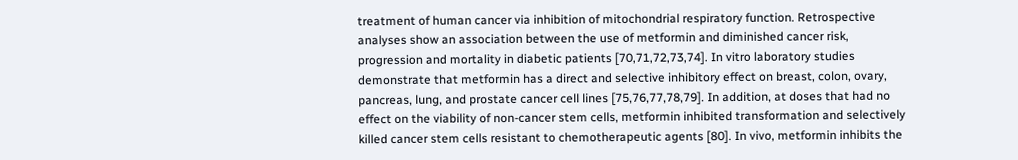treatment of human cancer via inhibition of mitochondrial respiratory function. Retrospective analyses show an association between the use of metformin and diminished cancer risk, progression and mortality in diabetic patients [70,71,72,73,74]. In vitro laboratory studies demonstrate that metformin has a direct and selective inhibitory effect on breast, colon, ovary, pancreas, lung, and prostate cancer cell lines [75,76,77,78,79]. In addition, at doses that had no effect on the viability of non-cancer stem cells, metformin inhibited transformation and selectively killed cancer stem cells resistant to chemotherapeutic agents [80]. In vivo, metformin inhibits the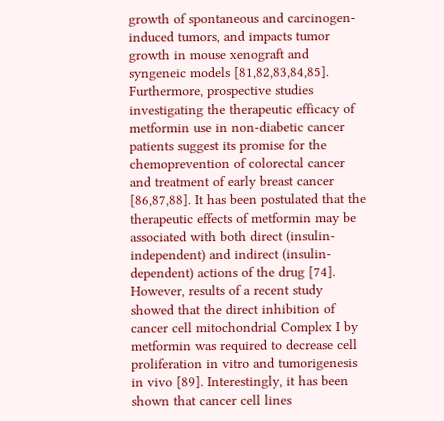growth of spontaneous and carcinogen-induced tumors, and impacts tumor growth in mouse xenograft and syngeneic models [81,82,83,84,85]. Furthermore, prospective studies investigating the therapeutic efficacy of metformin use in non-diabetic cancer patients suggest its promise for the chemoprevention of colorectal cancer and treatment of early breast cancer [86,87,88]. It has been postulated that the therapeutic effects of metformin may be associated with both direct (insulin-independent) and indirect (insulin-dependent) actions of the drug [74]. However, results of a recent study showed that the direct inhibition of cancer cell mitochondrial Complex I by metformin was required to decrease cell proliferation in vitro and tumorigenesis in vivo [89]. Interestingly, it has been shown that cancer cell lines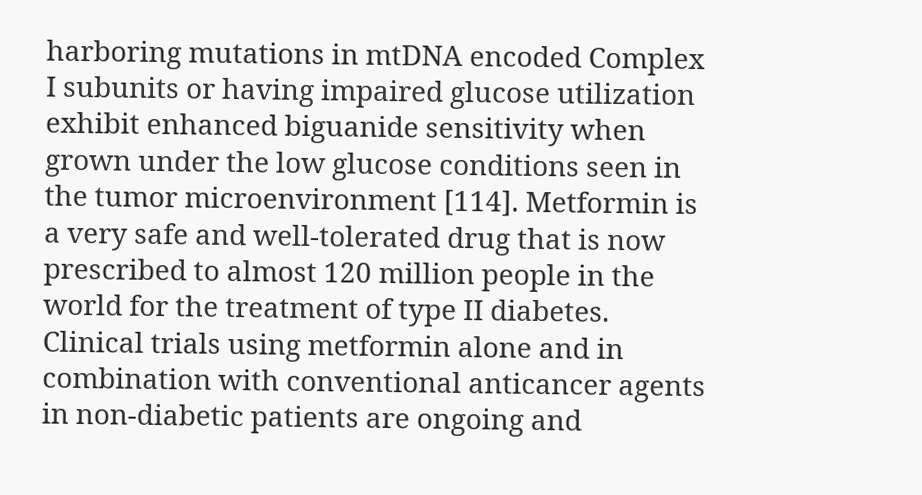harboring mutations in mtDNA encoded Complex I subunits or having impaired glucose utilization exhibit enhanced biguanide sensitivity when grown under the low glucose conditions seen in the tumor microenvironment [114]. Metformin is a very safe and well-tolerated drug that is now prescribed to almost 120 million people in the world for the treatment of type II diabetes. Clinical trials using metformin alone and in combination with conventional anticancer agents in non-diabetic patients are ongoing and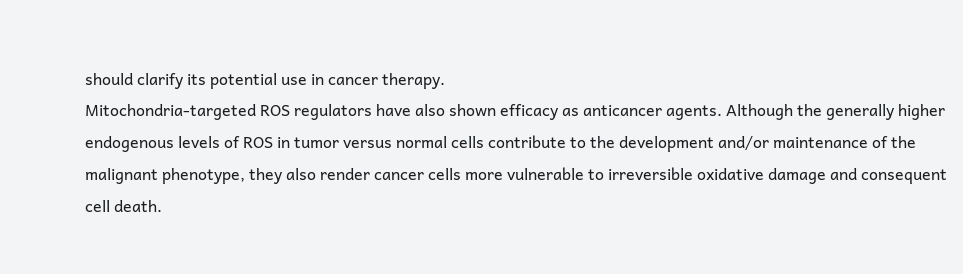should clarify its potential use in cancer therapy.
Mitochondria-targeted ROS regulators have also shown efficacy as anticancer agents. Although the generally higher endogenous levels of ROS in tumor versus normal cells contribute to the development and/or maintenance of the malignant phenotype, they also render cancer cells more vulnerable to irreversible oxidative damage and consequent cell death.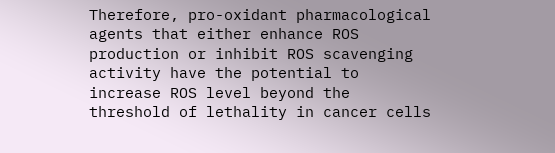Therefore, pro-oxidant pharmacological agents that either enhance ROS production or inhibit ROS scavenging activity have the potential to increase ROS level beyond the threshold of lethality in cancer cells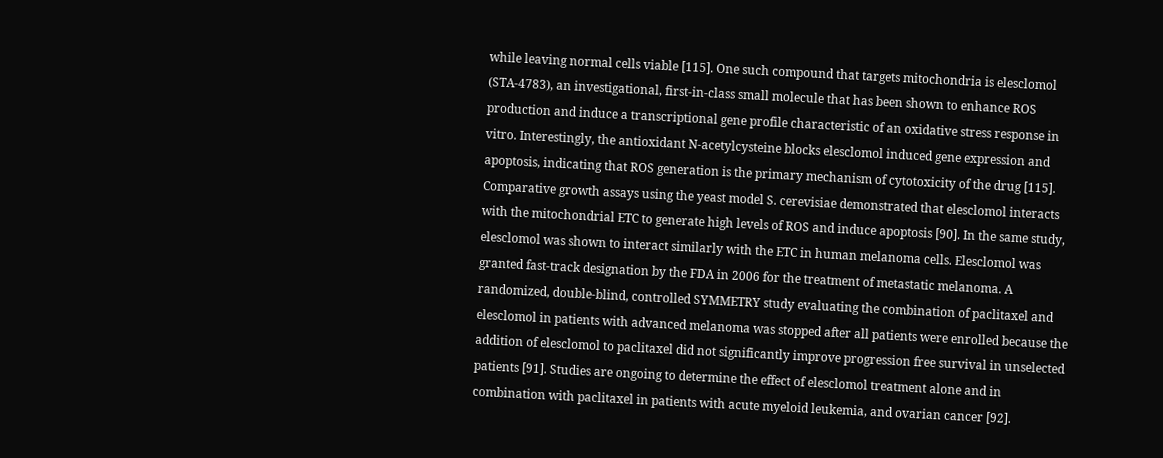while leaving normal cells viable [115]. One such compound that targets mitochondria is elesclomol (STA-4783), an investigational, first-in-class small molecule that has been shown to enhance ROS production and induce a transcriptional gene profile characteristic of an oxidative stress response in vitro. Interestingly, the antioxidant N-acetylcysteine blocks elesclomol induced gene expression and apoptosis, indicating that ROS generation is the primary mechanism of cytotoxicity of the drug [115]. Comparative growth assays using the yeast model S. cerevisiae demonstrated that elesclomol interacts with the mitochondrial ETC to generate high levels of ROS and induce apoptosis [90]. In the same study, elesclomol was shown to interact similarly with the ETC in human melanoma cells. Elesclomol was granted fast-track designation by the FDA in 2006 for the treatment of metastatic melanoma. A randomized, double-blind, controlled SYMMETRY study evaluating the combination of paclitaxel and elesclomol in patients with advanced melanoma was stopped after all patients were enrolled because the addition of elesclomol to paclitaxel did not significantly improve progression free survival in unselected patients [91]. Studies are ongoing to determine the effect of elesclomol treatment alone and in combination with paclitaxel in patients with acute myeloid leukemia, and ovarian cancer [92].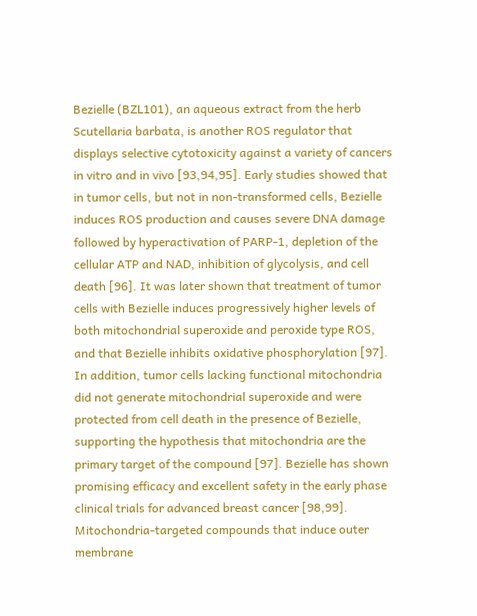Bezielle (BZL101), an aqueous extract from the herb Scutellaria barbata, is another ROS regulator that displays selective cytotoxicity against a variety of cancers in vitro and in vivo [93,94,95]. Early studies showed that in tumor cells, but not in non-transformed cells, Bezielle induces ROS production and causes severe DNA damage followed by hyperactivation of PARP-1, depletion of the cellular ATP and NAD, inhibition of glycolysis, and cell death [96]. It was later shown that treatment of tumor cells with Bezielle induces progressively higher levels of both mitochondrial superoxide and peroxide type ROS, and that Bezielle inhibits oxidative phosphorylation [97]. In addition, tumor cells lacking functional mitochondria did not generate mitochondrial superoxide and were protected from cell death in the presence of Bezielle, supporting the hypothesis that mitochondria are the primary target of the compound [97]. Bezielle has shown promising efficacy and excellent safety in the early phase clinical trials for advanced breast cancer [98,99].
Mitochondria-targeted compounds that induce outer membrane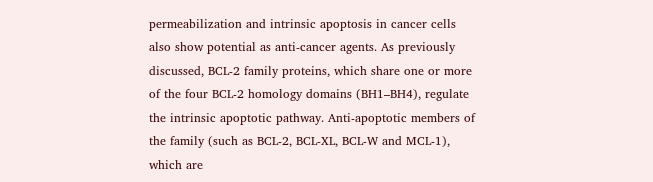permeabilization and intrinsic apoptosis in cancer cells also show potential as anti-cancer agents. As previously discussed, BCL-2 family proteins, which share one or more of the four BCL-2 homology domains (BH1–BH4), regulate the intrinsic apoptotic pathway. Anti-apoptotic members of the family (such as BCL-2, BCL-XL, BCL-W and MCL-1), which are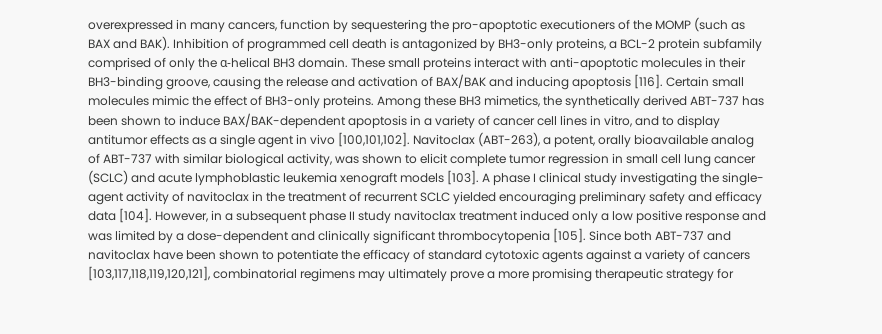overexpressed in many cancers, function by sequestering the pro-apoptotic executioners of the MOMP (such as BAX and BAK). Inhibition of programmed cell death is antagonized by BH3-only proteins, a BCL-2 protein subfamily comprised of only the α-helical BH3 domain. These small proteins interact with anti-apoptotic molecules in their BH3-binding groove, causing the release and activation of BAX/BAK and inducing apoptosis [116]. Certain small molecules mimic the effect of BH3-only proteins. Among these BH3 mimetics, the synthetically derived ABT-737 has been shown to induce BAX/BAK-dependent apoptosis in a variety of cancer cell lines in vitro, and to display antitumor effects as a single agent in vivo [100,101,102]. Navitoclax (ABT-263), a potent, orally bioavailable analog of ABT-737 with similar biological activity, was shown to elicit complete tumor regression in small cell lung cancer (SCLC) and acute lymphoblastic leukemia xenograft models [103]. A phase I clinical study investigating the single-agent activity of navitoclax in the treatment of recurrent SCLC yielded encouraging preliminary safety and efficacy data [104]. However, in a subsequent phase II study navitoclax treatment induced only a low positive response and was limited by a dose-dependent and clinically significant thrombocytopenia [105]. Since both ABT-737 and navitoclax have been shown to potentiate the efficacy of standard cytotoxic agents against a variety of cancers [103,117,118,119,120,121], combinatorial regimens may ultimately prove a more promising therapeutic strategy for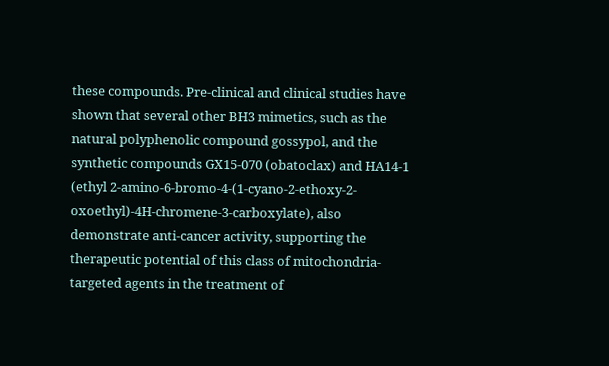these compounds. Pre-clinical and clinical studies have shown that several other BH3 mimetics, such as the natural polyphenolic compound gossypol, and the synthetic compounds GX15-070 (obatoclax) and HA14-1 (ethyl 2-amino-6-bromo-4-(1-cyano-2-ethoxy-2-oxoethyl)-4H-chromene-3-carboxylate), also demonstrate anti-cancer activity, supporting the therapeutic potential of this class of mitochondria-targeted agents in the treatment of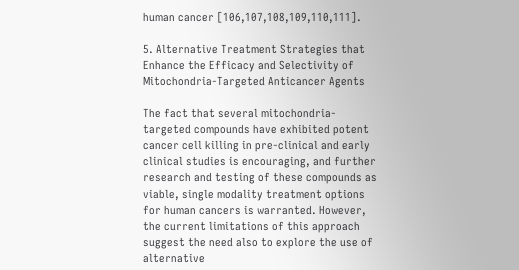human cancer [106,107,108,109,110,111].

5. Alternative Treatment Strategies that Enhance the Efficacy and Selectivity of Mitochondria-Targeted Anticancer Agents

The fact that several mitochondria-targeted compounds have exhibited potent cancer cell killing in pre-clinical and early clinical studies is encouraging, and further research and testing of these compounds as viable, single modality treatment options for human cancers is warranted. However, the current limitations of this approach suggest the need also to explore the use of alternative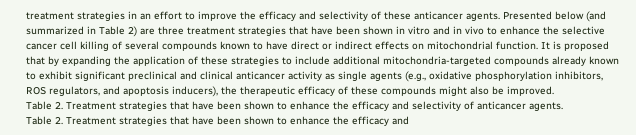treatment strategies in an effort to improve the efficacy and selectivity of these anticancer agents. Presented below (and summarized in Table 2) are three treatment strategies that have been shown in vitro and in vivo to enhance the selective cancer cell killing of several compounds known to have direct or indirect effects on mitochondrial function. It is proposed that by expanding the application of these strategies to include additional mitochondria-targeted compounds already known to exhibit significant preclinical and clinical anticancer activity as single agents (e.g., oxidative phosphorylation inhibitors, ROS regulators, and apoptosis inducers), the therapeutic efficacy of these compounds might also be improved.
Table 2. Treatment strategies that have been shown to enhance the efficacy and selectivity of anticancer agents.
Table 2. Treatment strategies that have been shown to enhance the efficacy and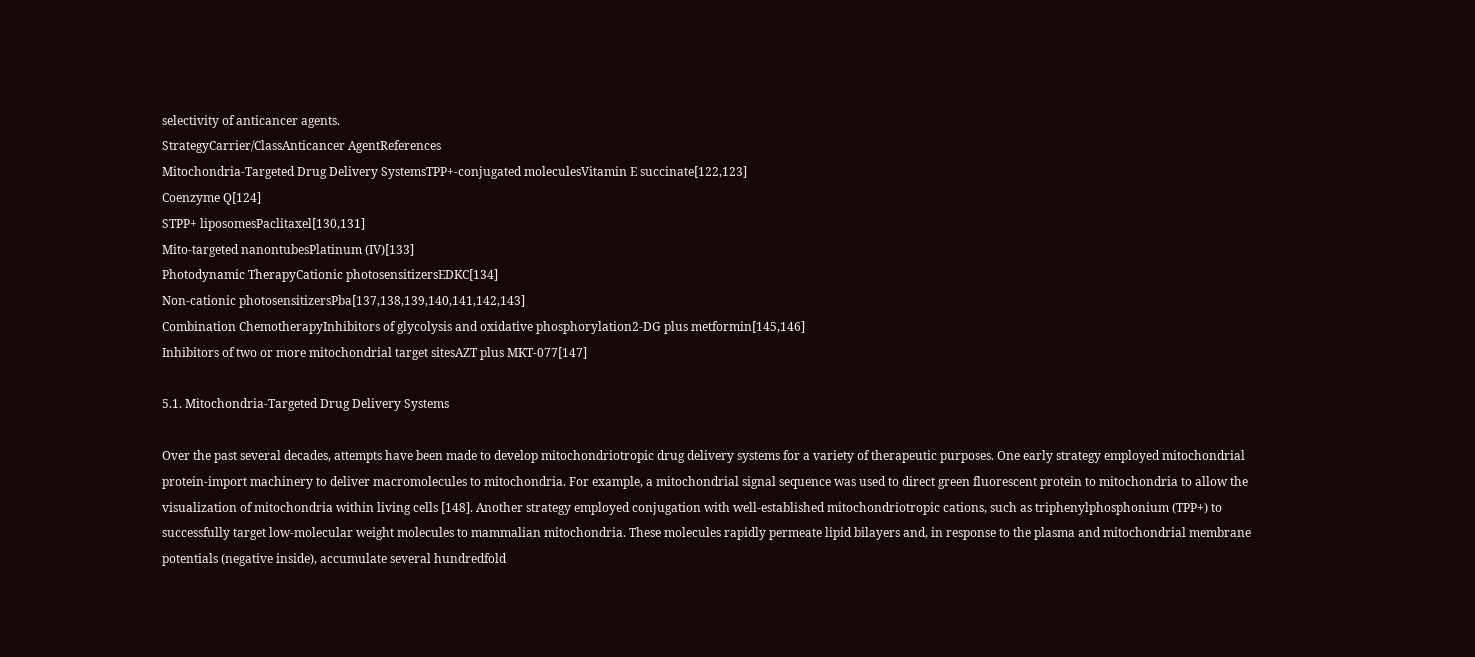selectivity of anticancer agents.
StrategyCarrier/ClassAnticancer AgentReferences
Mitochondria-Targeted Drug Delivery SystemsTPP+-conjugated moleculesVitamin E succinate[122,123]
Coenzyme Q[124]
STPP+ liposomesPaclitaxel[130,131]
Mito-targeted nanontubesPlatinum (IV)[133]
Photodynamic TherapyCationic photosensitizersEDKC[134]
Non-cationic photosensitizersPba[137,138,139,140,141,142,143]
Combination ChemotherapyInhibitors of glycolysis and oxidative phosphorylation2-DG plus metformin[145,146]
Inhibitors of two or more mitochondrial target sitesAZT plus MKT-077[147]

5.1. Mitochondria-Targeted Drug Delivery Systems

Over the past several decades, attempts have been made to develop mitochondriotropic drug delivery systems for a variety of therapeutic purposes. One early strategy employed mitochondrial protein-import machinery to deliver macromolecules to mitochondria. For example, a mitochondrial signal sequence was used to direct green fluorescent protein to mitochondria to allow the visualization of mitochondria within living cells [148]. Another strategy employed conjugation with well-established mitochondriotropic cations, such as triphenylphosphonium (TPP+) to successfully target low-molecular weight molecules to mammalian mitochondria. These molecules rapidly permeate lipid bilayers and, in response to the plasma and mitochondrial membrane potentials (negative inside), accumulate several hundredfold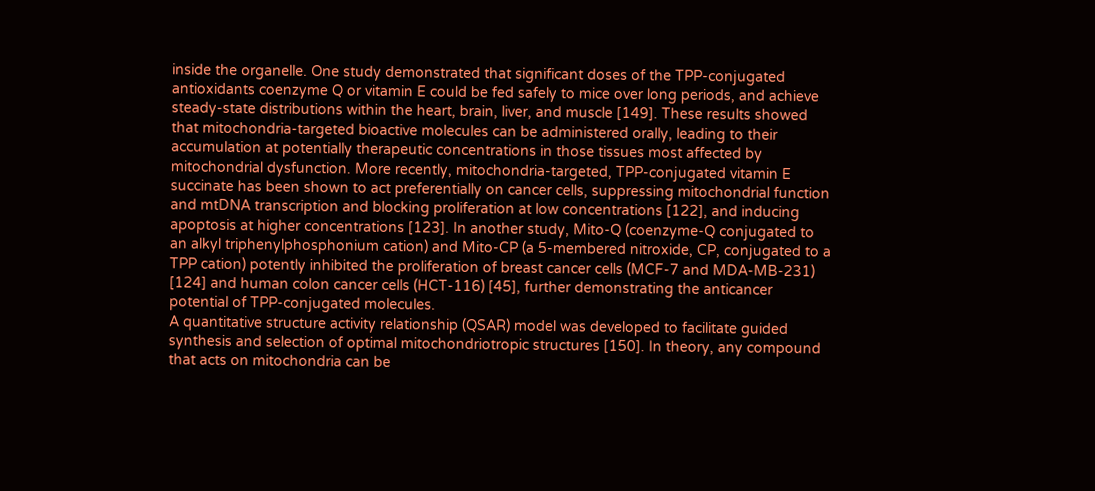inside the organelle. One study demonstrated that significant doses of the TPP-conjugated antioxidants coenzyme Q or vitamin E could be fed safely to mice over long periods, and achieve steady-state distributions within the heart, brain, liver, and muscle [149]. These results showed that mitochondria-targeted bioactive molecules can be administered orally, leading to their accumulation at potentially therapeutic concentrations in those tissues most affected by mitochondrial dysfunction. More recently, mitochondria-targeted, TPP-conjugated vitamin E succinate has been shown to act preferentially on cancer cells, suppressing mitochondrial function and mtDNA transcription and blocking proliferation at low concentrations [122], and inducing apoptosis at higher concentrations [123]. In another study, Mito-Q (coenzyme-Q conjugated to an alkyl triphenylphosphonium cation) and Mito-CP (a 5-membered nitroxide, CP, conjugated to a TPP cation) potently inhibited the proliferation of breast cancer cells (MCF-7 and MDA-MB-231) [124] and human colon cancer cells (HCT-116) [45], further demonstrating the anticancer potential of TPP-conjugated molecules.
A quantitative structure activity relationship (QSAR) model was developed to facilitate guided synthesis and selection of optimal mitochondriotropic structures [150]. In theory, any compound that acts on mitochondria can be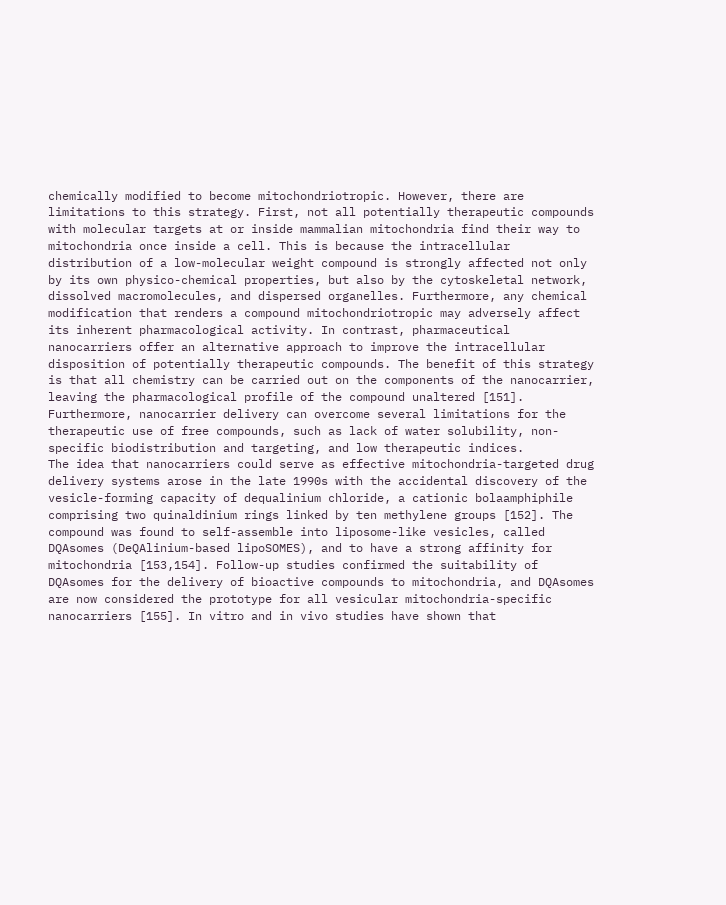chemically modified to become mitochondriotropic. However, there are limitations to this strategy. First, not all potentially therapeutic compounds with molecular targets at or inside mammalian mitochondria find their way to mitochondria once inside a cell. This is because the intracellular distribution of a low-molecular weight compound is strongly affected not only by its own physico-chemical properties, but also by the cytoskeletal network, dissolved macromolecules, and dispersed organelles. Furthermore, any chemical modification that renders a compound mitochondriotropic may adversely affect its inherent pharmacological activity. In contrast, pharmaceutical nanocarriers offer an alternative approach to improve the intracellular disposition of potentially therapeutic compounds. The benefit of this strategy is that all chemistry can be carried out on the components of the nanocarrier, leaving the pharmacological profile of the compound unaltered [151]. Furthermore, nanocarrier delivery can overcome several limitations for the therapeutic use of free compounds, such as lack of water solubility, non-specific biodistribution and targeting, and low therapeutic indices.
The idea that nanocarriers could serve as effective mitochondria-targeted drug delivery systems arose in the late 1990s with the accidental discovery of the vesicle-forming capacity of dequalinium chloride, a cationic bolaamphiphile comprising two quinaldinium rings linked by ten methylene groups [152]. The compound was found to self-assemble into liposome-like vesicles, called DQAsomes (DeQAlinium-based lipoSOMES), and to have a strong affinity for mitochondria [153,154]. Follow-up studies confirmed the suitability of DQAsomes for the delivery of bioactive compounds to mitochondria, and DQAsomes are now considered the prototype for all vesicular mitochondria-specific nanocarriers [155]. In vitro and in vivo studies have shown that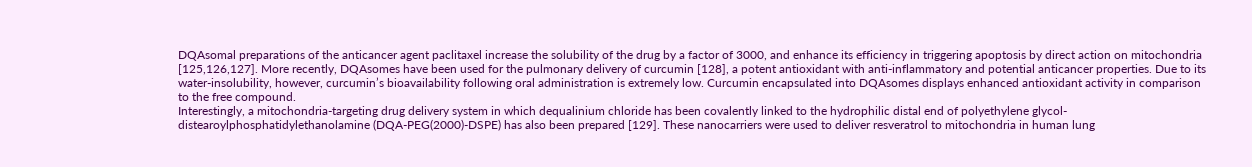DQAsomal preparations of the anticancer agent paclitaxel increase the solubility of the drug by a factor of 3000, and enhance its efficiency in triggering apoptosis by direct action on mitochondria [125,126,127]. More recently, DQAsomes have been used for the pulmonary delivery of curcumin [128], a potent antioxidant with anti-inflammatory and potential anticancer properties. Due to its water-insolubility, however, curcumin’s bioavailability following oral administration is extremely low. Curcumin encapsulated into DQAsomes displays enhanced antioxidant activity in comparison to the free compound.
Interestingly, a mitochondria-targeting drug delivery system in which dequalinium chloride has been covalently linked to the hydrophilic distal end of polyethylene glycol-distearoylphosphatidylethanolamine (DQA-PEG(2000)-DSPE) has also been prepared [129]. These nanocarriers were used to deliver resveratrol to mitochondria in human lung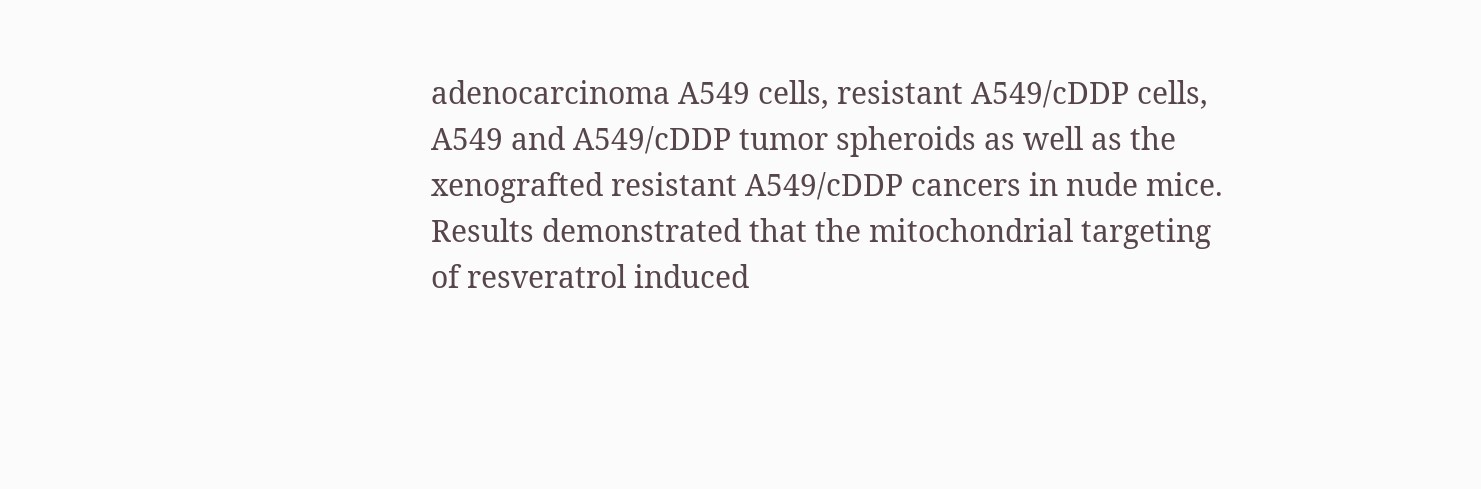adenocarcinoma A549 cells, resistant A549/cDDP cells, A549 and A549/cDDP tumor spheroids as well as the xenografted resistant A549/cDDP cancers in nude mice. Results demonstrated that the mitochondrial targeting of resveratrol induced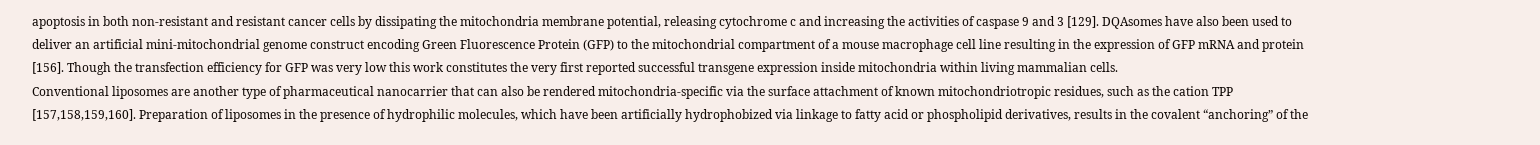apoptosis in both non-resistant and resistant cancer cells by dissipating the mitochondria membrane potential, releasing cytochrome c and increasing the activities of caspase 9 and 3 [129]. DQAsomes have also been used to deliver an artificial mini-mitochondrial genome construct encoding Green Fluorescence Protein (GFP) to the mitochondrial compartment of a mouse macrophage cell line resulting in the expression of GFP mRNA and protein [156]. Though the transfection efficiency for GFP was very low this work constitutes the very first reported successful transgene expression inside mitochondria within living mammalian cells.
Conventional liposomes are another type of pharmaceutical nanocarrier that can also be rendered mitochondria-specific via the surface attachment of known mitochondriotropic residues, such as the cation TPP [157,158,159,160]. Preparation of liposomes in the presence of hydrophilic molecules, which have been artificially hydrophobized via linkage to fatty acid or phospholipid derivatives, results in the covalent “anchoring” of the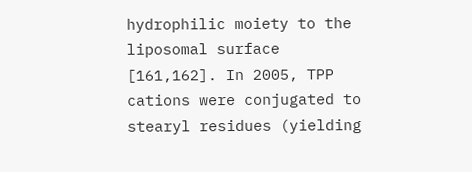hydrophilic moiety to the liposomal surface [161,162]. In 2005, TPP cations were conjugated to stearyl residues (yielding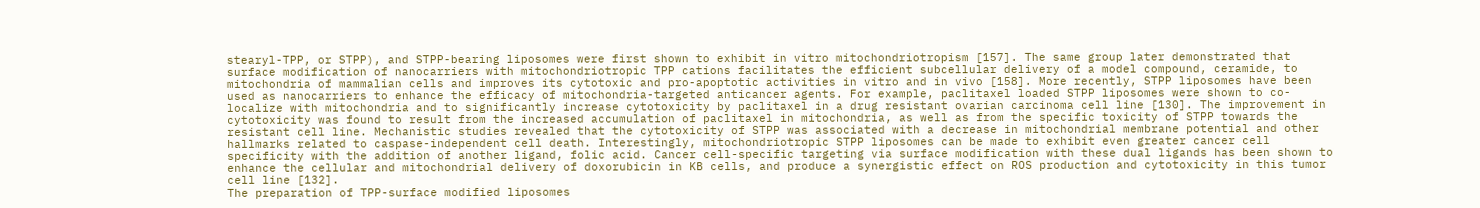stearyl-TPP, or STPP), and STPP-bearing liposomes were first shown to exhibit in vitro mitochondriotropism [157]. The same group later demonstrated that surface modification of nanocarriers with mitochondriotropic TPP cations facilitates the efficient subcellular delivery of a model compound, ceramide, to mitochondria of mammalian cells and improves its cytotoxic and pro-apoptotic activities in vitro and in vivo [158]. More recently, STPP liposomes have been used as nanocarriers to enhance the efficacy of mitochondria-targeted anticancer agents. For example, paclitaxel loaded STPP liposomes were shown to co-localize with mitochondria and to significantly increase cytotoxicity by paclitaxel in a drug resistant ovarian carcinoma cell line [130]. The improvement in cytotoxicity was found to result from the increased accumulation of paclitaxel in mitochondria, as well as from the specific toxicity of STPP towards the resistant cell line. Mechanistic studies revealed that the cytotoxicity of STPP was associated with a decrease in mitochondrial membrane potential and other hallmarks related to caspase-independent cell death. Interestingly, mitochondriotropic STPP liposomes can be made to exhibit even greater cancer cell specificity with the addition of another ligand, folic acid. Cancer cell-specific targeting via surface modification with these dual ligands has been shown to enhance the cellular and mitochondrial delivery of doxorubicin in KB cells, and produce a synergistic effect on ROS production and cytotoxicity in this tumor cell line [132].
The preparation of TPP-surface modified liposomes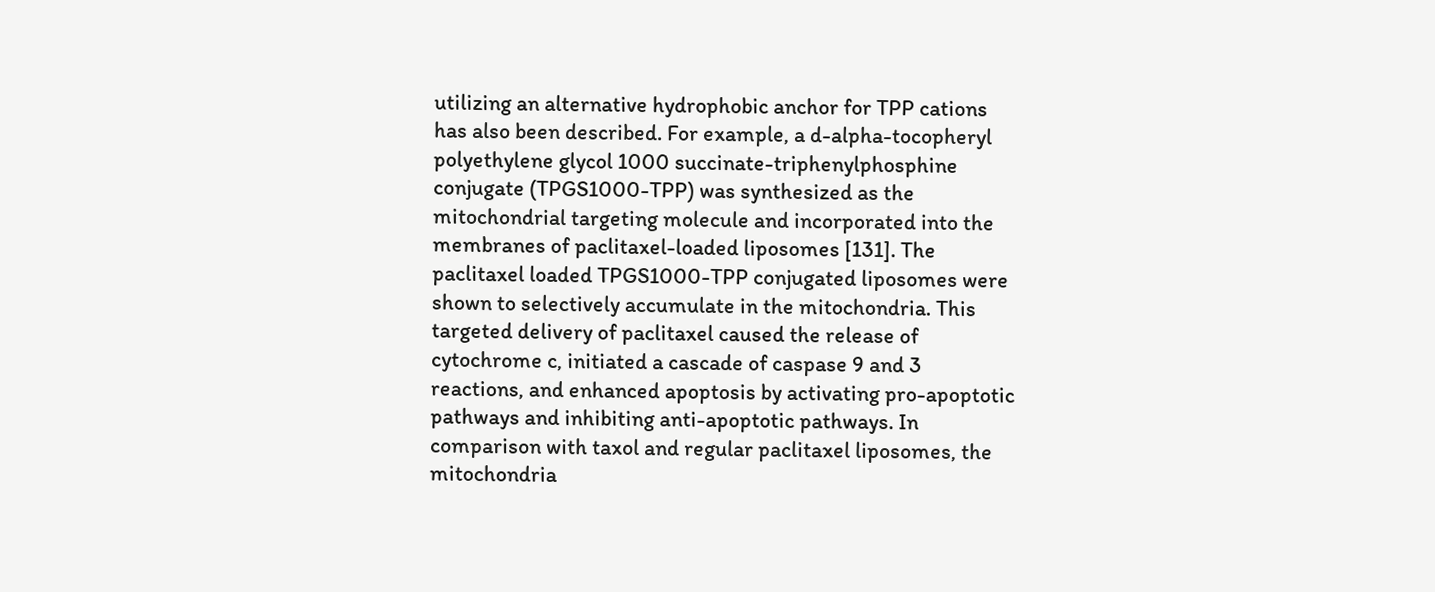utilizing an alternative hydrophobic anchor for TPP cations has also been described. For example, a d-alpha-tocopheryl polyethylene glycol 1000 succinate-triphenylphosphine conjugate (TPGS1000-TPP) was synthesized as the mitochondrial targeting molecule and incorporated into the membranes of paclitaxel-loaded liposomes [131]. The paclitaxel loaded TPGS1000-TPP conjugated liposomes were shown to selectively accumulate in the mitochondria. This targeted delivery of paclitaxel caused the release of cytochrome c, initiated a cascade of caspase 9 and 3 reactions, and enhanced apoptosis by activating pro-apoptotic pathways and inhibiting anti-apoptotic pathways. In comparison with taxol and regular paclitaxel liposomes, the mitochondria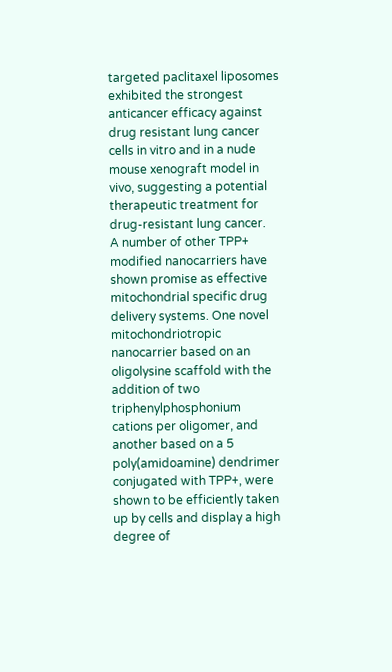targeted paclitaxel liposomes exhibited the strongest anticancer efficacy against drug resistant lung cancer cells in vitro and in a nude mouse xenograft model in vivo, suggesting a potential therapeutic treatment for drug-resistant lung cancer.
A number of other TPP+ modified nanocarriers have shown promise as effective mitochondrial specific drug delivery systems. One novel mitochondriotropic nanocarrier based on an oligolysine scaffold with the addition of two triphenylphosphonium cations per oligomer, and another based on a 5 poly(amidoamine) dendrimer conjugated with TPP+, were shown to be efficiently taken up by cells and display a high degree of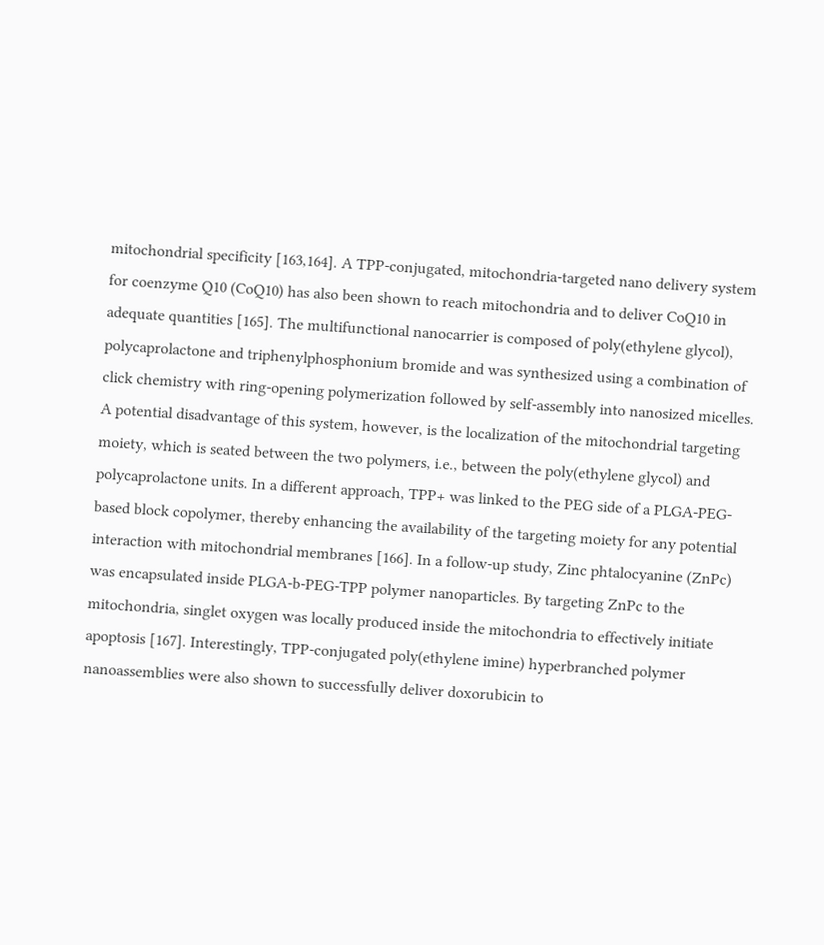mitochondrial specificity [163,164]. A TPP-conjugated, mitochondria-targeted nano delivery system for coenzyme Q10 (CoQ10) has also been shown to reach mitochondria and to deliver CoQ10 in adequate quantities [165]. The multifunctional nanocarrier is composed of poly(ethylene glycol), polycaprolactone and triphenylphosphonium bromide and was synthesized using a combination of click chemistry with ring-opening polymerization followed by self-assembly into nanosized micelles. A potential disadvantage of this system, however, is the localization of the mitochondrial targeting moiety, which is seated between the two polymers, i.e., between the poly(ethylene glycol) and polycaprolactone units. In a different approach, TPP+ was linked to the PEG side of a PLGA-PEG-based block copolymer, thereby enhancing the availability of the targeting moiety for any potential interaction with mitochondrial membranes [166]. In a follow-up study, Zinc phtalocyanine (ZnPc) was encapsulated inside PLGA-b-PEG-TPP polymer nanoparticles. By targeting ZnPc to the mitochondria, singlet oxygen was locally produced inside the mitochondria to effectively initiate apoptosis [167]. Interestingly, TPP-conjugated poly(ethylene imine) hyperbranched polymer nanoassemblies were also shown to successfully deliver doxorubicin to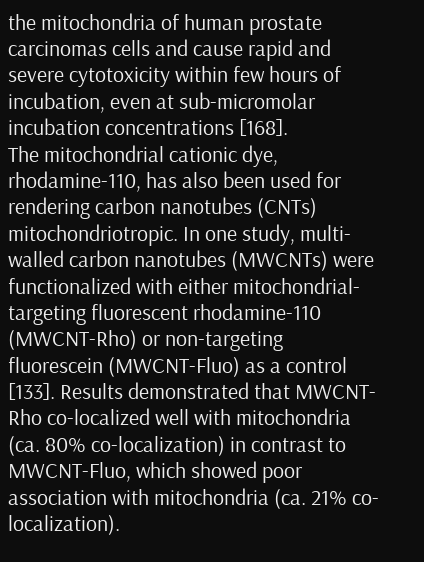the mitochondria of human prostate carcinomas cells and cause rapid and severe cytotoxicity within few hours of incubation, even at sub-micromolar incubation concentrations [168].
The mitochondrial cationic dye, rhodamine-110, has also been used for rendering carbon nanotubes (CNTs) mitochondriotropic. In one study, multi-walled carbon nanotubes (MWCNTs) were functionalized with either mitochondrial-targeting fluorescent rhodamine-110 (MWCNT-Rho) or non-targeting fluorescein (MWCNT-Fluo) as a control [133]. Results demonstrated that MWCNT-Rho co-localized well with mitochondria (ca. 80% co-localization) in contrast to MWCNT-Fluo, which showed poor association with mitochondria (ca. 21% co-localization).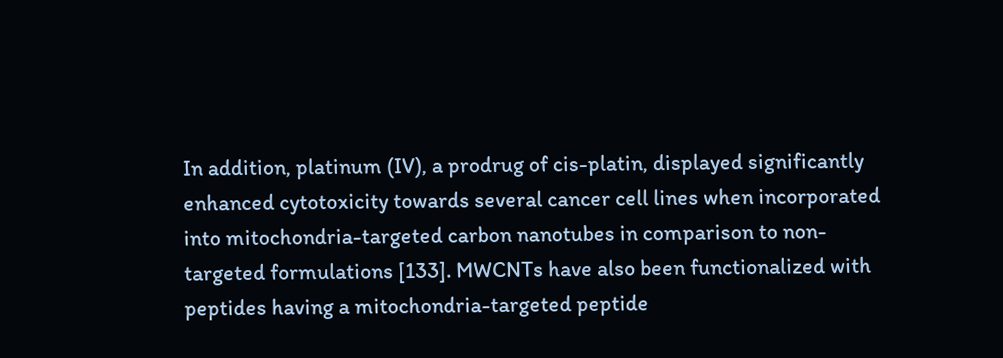In addition, platinum (IV), a prodrug of cis-platin, displayed significantly enhanced cytotoxicity towards several cancer cell lines when incorporated into mitochondria-targeted carbon nanotubes in comparison to non-targeted formulations [133]. MWCNTs have also been functionalized with peptides having a mitochondria-targeted peptide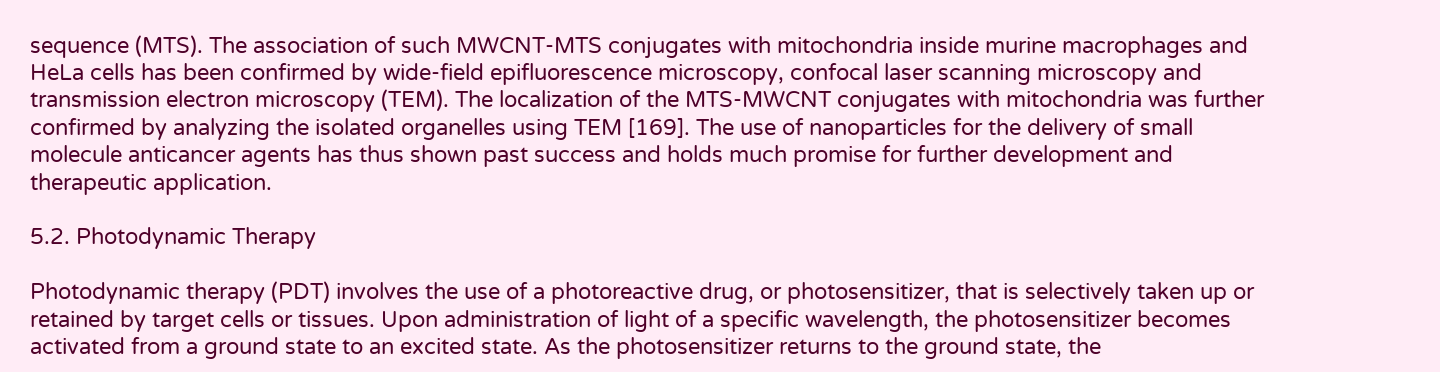sequence (MTS). The association of such MWCNT-MTS conjugates with mitochondria inside murine macrophages and HeLa cells has been confirmed by wide-field epifluorescence microscopy, confocal laser scanning microscopy and transmission electron microscopy (TEM). The localization of the MTS-MWCNT conjugates with mitochondria was further confirmed by analyzing the isolated organelles using TEM [169]. The use of nanoparticles for the delivery of small molecule anticancer agents has thus shown past success and holds much promise for further development and therapeutic application.

5.2. Photodynamic Therapy

Photodynamic therapy (PDT) involves the use of a photoreactive drug, or photosensitizer, that is selectively taken up or retained by target cells or tissues. Upon administration of light of a specific wavelength, the photosensitizer becomes activated from a ground state to an excited state. As the photosensitizer returns to the ground state, the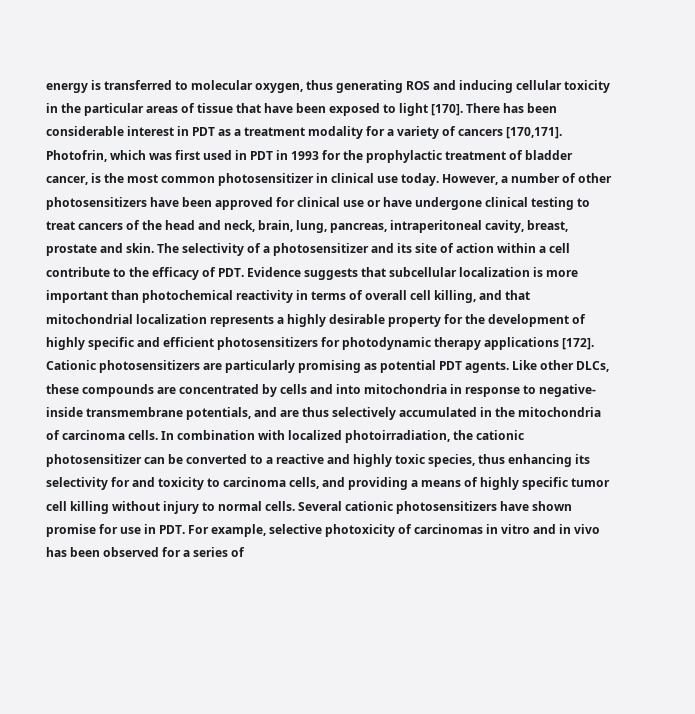energy is transferred to molecular oxygen, thus generating ROS and inducing cellular toxicity in the particular areas of tissue that have been exposed to light [170]. There has been considerable interest in PDT as a treatment modality for a variety of cancers [170,171]. Photofrin, which was first used in PDT in 1993 for the prophylactic treatment of bladder cancer, is the most common photosensitizer in clinical use today. However, a number of other photosensitizers have been approved for clinical use or have undergone clinical testing to treat cancers of the head and neck, brain, lung, pancreas, intraperitoneal cavity, breast, prostate and skin. The selectivity of a photosensitizer and its site of action within a cell contribute to the efficacy of PDT. Evidence suggests that subcellular localization is more important than photochemical reactivity in terms of overall cell killing, and that mitochondrial localization represents a highly desirable property for the development of highly specific and efficient photosensitizers for photodynamic therapy applications [172].
Cationic photosensitizers are particularly promising as potential PDT agents. Like other DLCs, these compounds are concentrated by cells and into mitochondria in response to negative-inside transmembrane potentials, and are thus selectively accumulated in the mitochondria of carcinoma cells. In combination with localized photoirradiation, the cationic photosensitizer can be converted to a reactive and highly toxic species, thus enhancing its selectivity for and toxicity to carcinoma cells, and providing a means of highly specific tumor cell killing without injury to normal cells. Several cationic photosensitizers have shown promise for use in PDT. For example, selective photoxicity of carcinomas in vitro and in vivo has been observed for a series of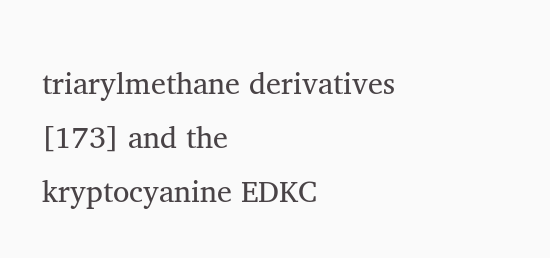triarylmethane derivatives [173] and the kryptocyanine EDKC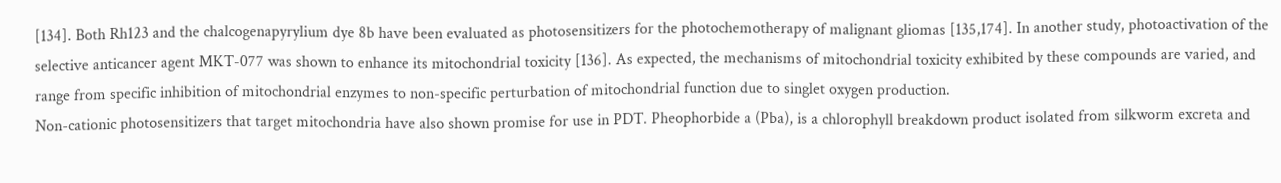[134]. Both Rh123 and the chalcogenapyrylium dye 8b have been evaluated as photosensitizers for the photochemotherapy of malignant gliomas [135,174]. In another study, photoactivation of the selective anticancer agent MKT-077 was shown to enhance its mitochondrial toxicity [136]. As expected, the mechanisms of mitochondrial toxicity exhibited by these compounds are varied, and range from specific inhibition of mitochondrial enzymes to non-specific perturbation of mitochondrial function due to singlet oxygen production.
Non-cationic photosensitizers that target mitochondria have also shown promise for use in PDT. Pheophorbide a (Pba), is a chlorophyll breakdown product isolated from silkworm excreta and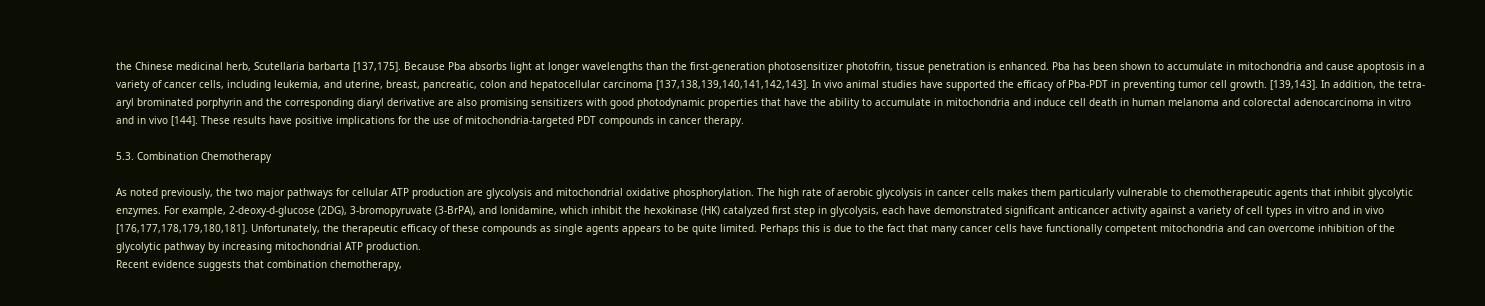the Chinese medicinal herb, Scutellaria barbarta [137,175]. Because Pba absorbs light at longer wavelengths than the first-generation photosensitizer photofrin, tissue penetration is enhanced. Pba has been shown to accumulate in mitochondria and cause apoptosis in a variety of cancer cells, including leukemia, and uterine, breast, pancreatic, colon and hepatocellular carcinoma [137,138,139,140,141,142,143]. In vivo animal studies have supported the efficacy of Pba-PDT in preventing tumor cell growth. [139,143]. In addition, the tetra-aryl brominated porphyrin and the corresponding diaryl derivative are also promising sensitizers with good photodynamic properties that have the ability to accumulate in mitochondria and induce cell death in human melanoma and colorectal adenocarcinoma in vitro and in vivo [144]. These results have positive implications for the use of mitochondria-targeted PDT compounds in cancer therapy.

5.3. Combination Chemotherapy

As noted previously, the two major pathways for cellular ATP production are glycolysis and mitochondrial oxidative phosphorylation. The high rate of aerobic glycolysis in cancer cells makes them particularly vulnerable to chemotherapeutic agents that inhibit glycolytic enzymes. For example, 2-deoxy-d-glucose (2DG), 3-bromopyruvate (3-BrPA), and lonidamine, which inhibit the hexokinase (HK) catalyzed first step in glycolysis, each have demonstrated significant anticancer activity against a variety of cell types in vitro and in vivo [176,177,178,179,180,181]. Unfortunately, the therapeutic efficacy of these compounds as single agents appears to be quite limited. Perhaps this is due to the fact that many cancer cells have functionally competent mitochondria and can overcome inhibition of the glycolytic pathway by increasing mitochondrial ATP production.
Recent evidence suggests that combination chemotherapy,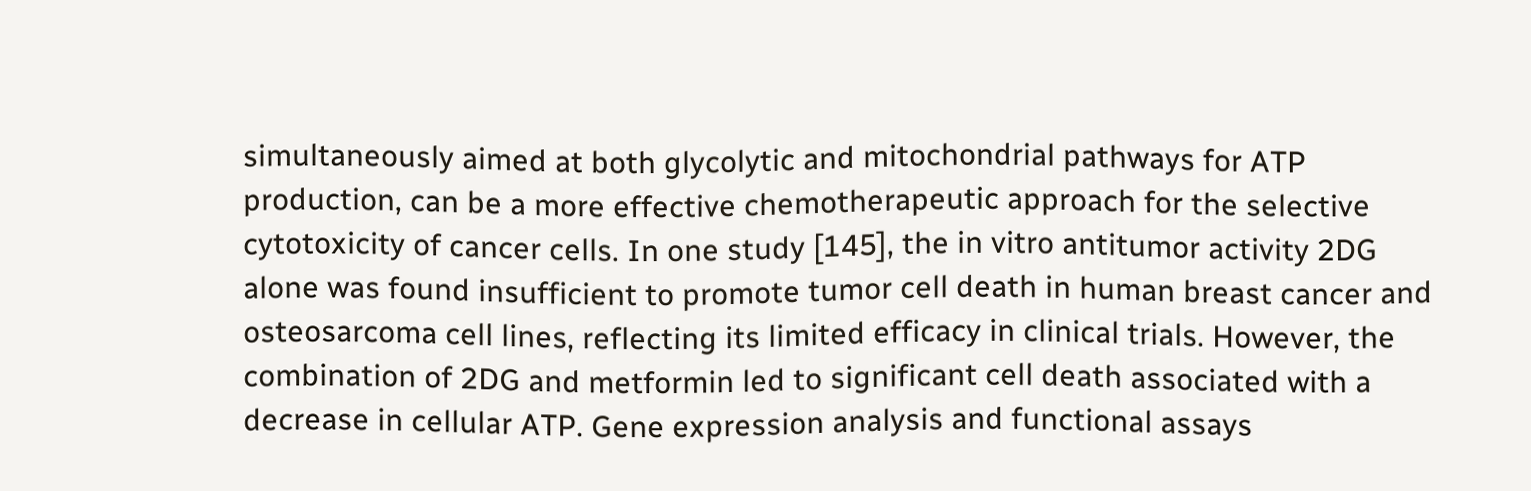simultaneously aimed at both glycolytic and mitochondrial pathways for ATP production, can be a more effective chemotherapeutic approach for the selective cytotoxicity of cancer cells. In one study [145], the in vitro antitumor activity 2DG alone was found insufficient to promote tumor cell death in human breast cancer and osteosarcoma cell lines, reflecting its limited efficacy in clinical trials. However, the combination of 2DG and metformin led to significant cell death associated with a decrease in cellular ATP. Gene expression analysis and functional assays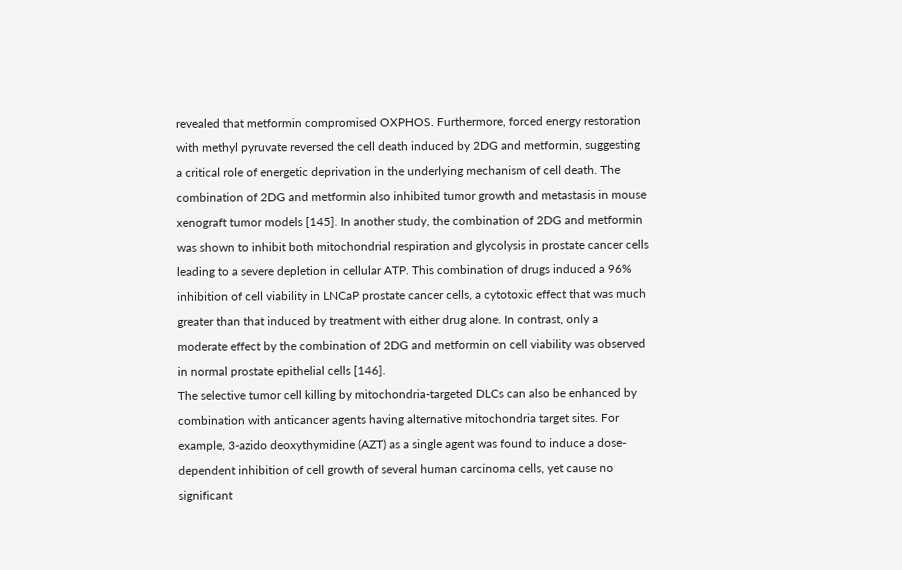revealed that metformin compromised OXPHOS. Furthermore, forced energy restoration with methyl pyruvate reversed the cell death induced by 2DG and metformin, suggesting a critical role of energetic deprivation in the underlying mechanism of cell death. The combination of 2DG and metformin also inhibited tumor growth and metastasis in mouse xenograft tumor models [145]. In another study, the combination of 2DG and metformin was shown to inhibit both mitochondrial respiration and glycolysis in prostate cancer cells leading to a severe depletion in cellular ATP. This combination of drugs induced a 96% inhibition of cell viability in LNCaP prostate cancer cells, a cytotoxic effect that was much greater than that induced by treatment with either drug alone. In contrast, only a moderate effect by the combination of 2DG and metformin on cell viability was observed in normal prostate epithelial cells [146].
The selective tumor cell killing by mitochondria-targeted DLCs can also be enhanced by combination with anticancer agents having alternative mitochondria target sites. For example, 3-azido deoxythymidine (AZT) as a single agent was found to induce a dose-dependent inhibition of cell growth of several human carcinoma cells, yet cause no significant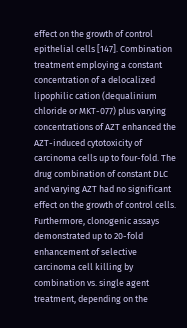effect on the growth of control epithelial cells [147]. Combination treatment employing a constant concentration of a delocalized lipophilic cation (dequalinium chloride or MKT-077) plus varying concentrations of AZT enhanced the AZT-induced cytotoxicity of carcinoma cells up to four-fold. The drug combination of constant DLC and varying AZT had no significant effect on the growth of control cells. Furthermore, clonogenic assays demonstrated up to 20-fold enhancement of selective carcinoma cell killing by combination vs. single agent treatment, depending on the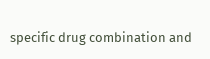specific drug combination and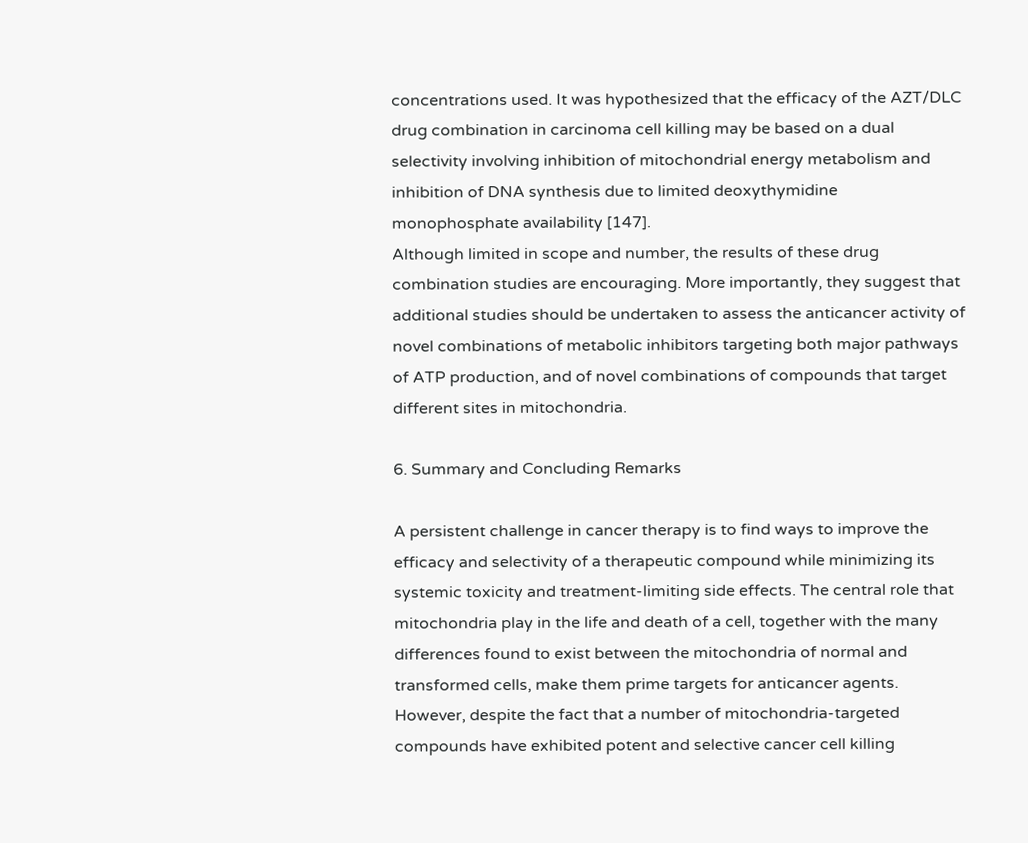concentrations used. It was hypothesized that the efficacy of the AZT/DLC drug combination in carcinoma cell killing may be based on a dual selectivity involving inhibition of mitochondrial energy metabolism and inhibition of DNA synthesis due to limited deoxythymidine monophosphate availability [147].
Although limited in scope and number, the results of these drug combination studies are encouraging. More importantly, they suggest that additional studies should be undertaken to assess the anticancer activity of novel combinations of metabolic inhibitors targeting both major pathways of ATP production, and of novel combinations of compounds that target different sites in mitochondria.

6. Summary and Concluding Remarks

A persistent challenge in cancer therapy is to find ways to improve the efficacy and selectivity of a therapeutic compound while minimizing its systemic toxicity and treatment-limiting side effects. The central role that mitochondria play in the life and death of a cell, together with the many differences found to exist between the mitochondria of normal and transformed cells, make them prime targets for anticancer agents. However, despite the fact that a number of mitochondria-targeted compounds have exhibited potent and selective cancer cell killing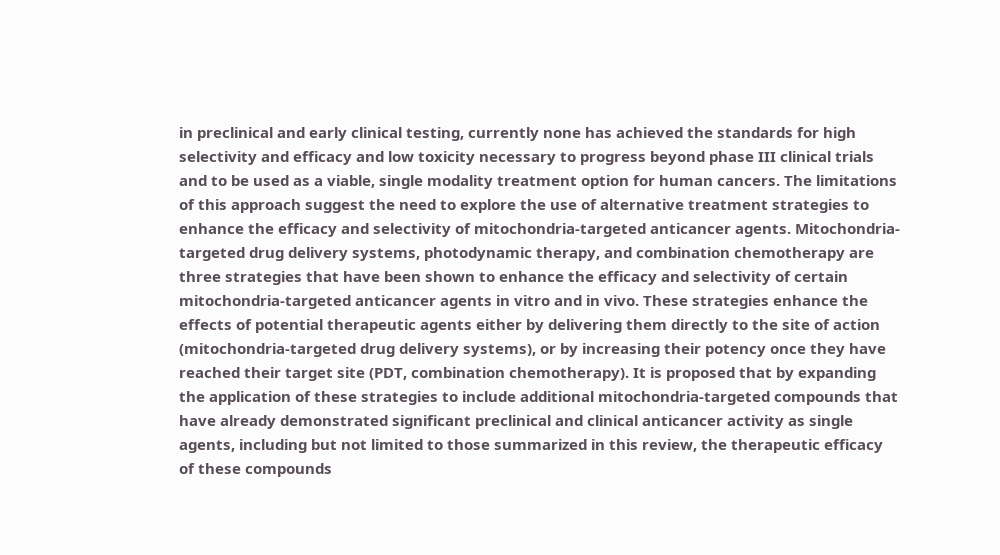in preclinical and early clinical testing, currently none has achieved the standards for high selectivity and efficacy and low toxicity necessary to progress beyond phase III clinical trials and to be used as a viable, single modality treatment option for human cancers. The limitations of this approach suggest the need to explore the use of alternative treatment strategies to enhance the efficacy and selectivity of mitochondria-targeted anticancer agents. Mitochondria-targeted drug delivery systems, photodynamic therapy, and combination chemotherapy are three strategies that have been shown to enhance the efficacy and selectivity of certain mitochondria-targeted anticancer agents in vitro and in vivo. These strategies enhance the effects of potential therapeutic agents either by delivering them directly to the site of action (mitochondria-targeted drug delivery systems), or by increasing their potency once they have reached their target site (PDT, combination chemotherapy). It is proposed that by expanding the application of these strategies to include additional mitochondria-targeted compounds that have already demonstrated significant preclinical and clinical anticancer activity as single agents, including but not limited to those summarized in this review, the therapeutic efficacy of these compounds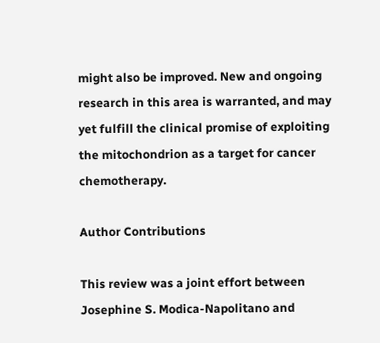might also be improved. New and ongoing research in this area is warranted, and may yet fulfill the clinical promise of exploiting the mitochondrion as a target for cancer chemotherapy.

Author Contributions

This review was a joint effort between Josephine S. Modica-Napolitano and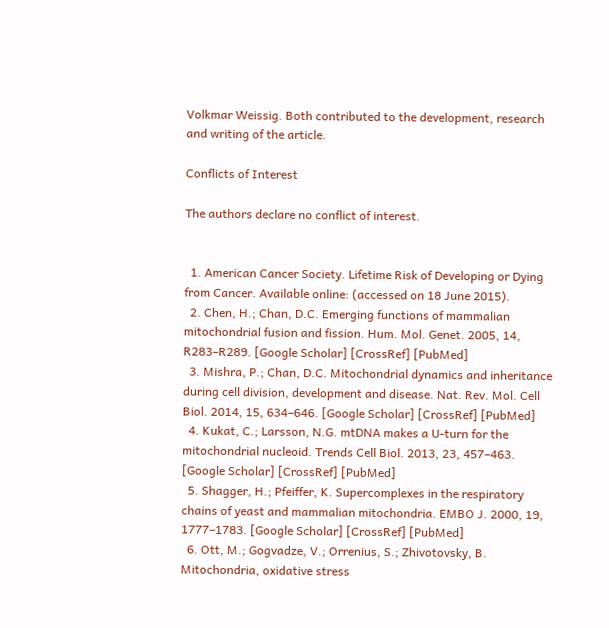Volkmar Weissig. Both contributed to the development, research and writing of the article.

Conflicts of Interest

The authors declare no conflict of interest.


  1. American Cancer Society. Lifetime Risk of Developing or Dying from Cancer. Available online: (accessed on 18 June 2015).
  2. Chen, H.; Chan, D.C. Emerging functions of mammalian mitochondrial fusion and fission. Hum. Mol. Genet. 2005, 14, R283–R289. [Google Scholar] [CrossRef] [PubMed]
  3. Mishra, P.; Chan, D.C. Mitochondrial dynamics and inheritance during cell division, development and disease. Nat. Rev. Mol. Cell Biol. 2014, 15, 634–646. [Google Scholar] [CrossRef] [PubMed]
  4. Kukat, C.; Larsson, N.G. mtDNA makes a U-turn for the mitochondrial nucleoid. Trends Cell Biol. 2013, 23, 457–463. [Google Scholar] [CrossRef] [PubMed]
  5. Shagger, H.; Pfeiffer, K. Supercomplexes in the respiratory chains of yeast and mammalian mitochondria. EMBO J. 2000, 19, 1777–1783. [Google Scholar] [CrossRef] [PubMed]
  6. Ott, M.; Gogvadze, V.; Orrenius, S.; Zhivotovsky, B. Mitochondria, oxidative stress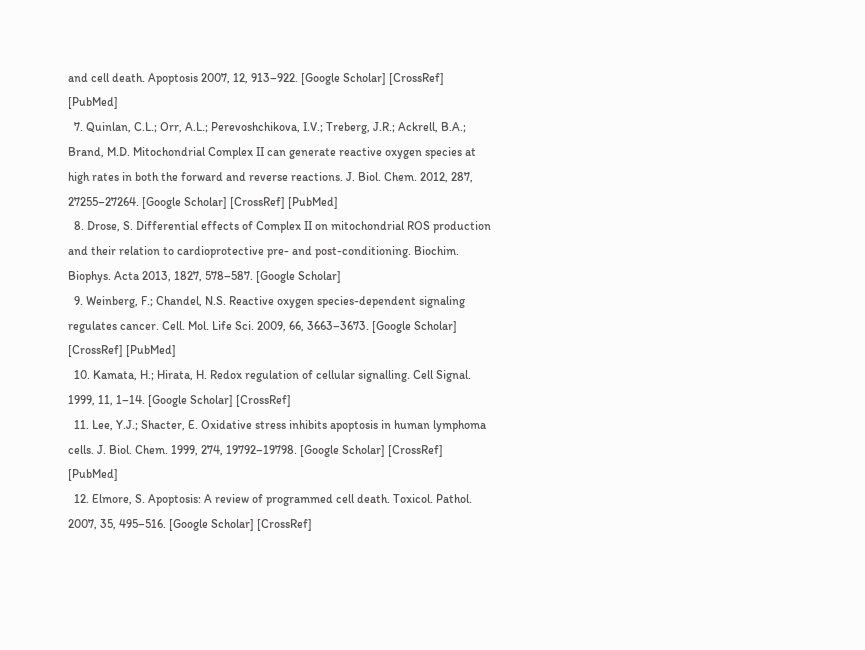and cell death. Apoptosis 2007, 12, 913–922. [Google Scholar] [CrossRef] [PubMed]
  7. Quinlan, C.L.; Orr, A.L.; Perevoshchikova, I.V.; Treberg, J.R.; Ackrell, B.A.; Brand, M.D. Mitochondrial Complex II can generate reactive oxygen species at high rates in both the forward and reverse reactions. J. Biol. Chem. 2012, 287, 27255–27264. [Google Scholar] [CrossRef] [PubMed]
  8. Drose, S. Differential effects of Complex II on mitochondrial ROS production and their relation to cardioprotective pre- and post-conditioning. Biochim. Biophys. Acta 2013, 1827, 578–587. [Google Scholar]
  9. Weinberg, F.; Chandel, N.S. Reactive oxygen species-dependent signaling regulates cancer. Cell. Mol. Life Sci. 2009, 66, 3663–3673. [Google Scholar] [CrossRef] [PubMed]
  10. Kamata, H.; Hirata, H. Redox regulation of cellular signalling. Cell Signal. 1999, 11, 1–14. [Google Scholar] [CrossRef]
  11. Lee, Y.J.; Shacter, E. Oxidative stress inhibits apoptosis in human lymphoma cells. J. Biol. Chem. 1999, 274, 19792–19798. [Google Scholar] [CrossRef] [PubMed]
  12. Elmore, S. Apoptosis: A review of programmed cell death. Toxicol. Pathol. 2007, 35, 495–516. [Google Scholar] [CrossRef]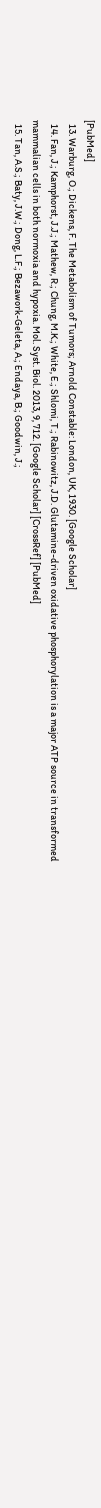[PubMed]
  13. Warburg, O.; Dickens, F. The Metabolism of Tumors; Arnold Constable: London, UK, 1930. [Google Scholar]
  14. Fan, J.; Kamphorst, J.J.; Mathew, R.; Chung, M.K.; White, E.; Shlomi, T.; Rabinowitz, J.D. Glutamine-driven oxidative phosphorylation is a major ATP source in transformed mammalian cells in both normoxia and hypoxia. Mol. Syst. Biol. 2013, 9, 712. [Google Scholar] [CrossRef] [PubMed]
  15. Tan, A.S.; Baty, J.W.; Dong, L.F.; Bezawork-Geleta, A.; Endaya, B.; Goodwin, J.;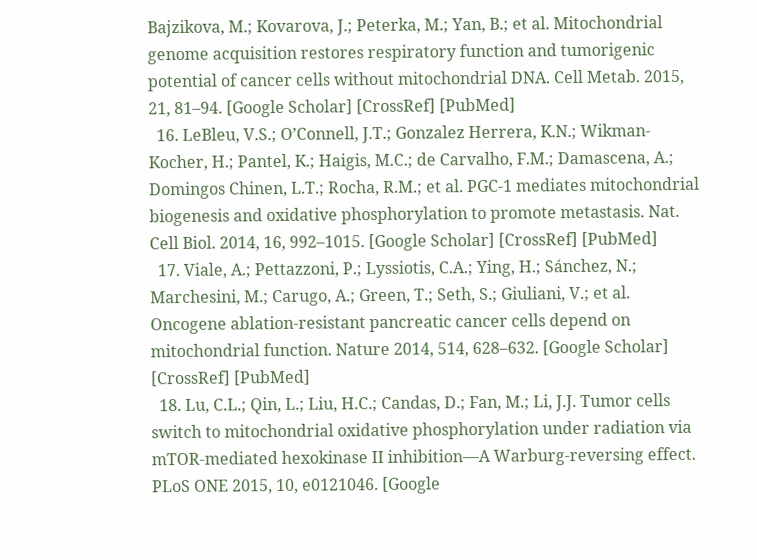Bajzikova, M.; Kovarova, J.; Peterka, M.; Yan, B.; et al. Mitochondrial genome acquisition restores respiratory function and tumorigenic potential of cancer cells without mitochondrial DNA. Cell Metab. 2015, 21, 81–94. [Google Scholar] [CrossRef] [PubMed]
  16. LeBleu, V.S.; O’Connell, J.T.; Gonzalez Herrera, K.N.; Wikman-Kocher, H.; Pantel, K.; Haigis, M.C.; de Carvalho, F.M.; Damascena, A.; Domingos Chinen, L.T.; Rocha, R.M.; et al. PGC-1 mediates mitochondrial biogenesis and oxidative phosphorylation to promote metastasis. Nat. Cell Biol. 2014, 16, 992–1015. [Google Scholar] [CrossRef] [PubMed]
  17. Viale, A.; Pettazzoni, P.; Lyssiotis, C.A.; Ying, H.; Sánchez, N.; Marchesini, M.; Carugo, A.; Green, T.; Seth, S.; Giuliani, V.; et al. Oncogene ablation-resistant pancreatic cancer cells depend on mitochondrial function. Nature 2014, 514, 628–632. [Google Scholar] [CrossRef] [PubMed]
  18. Lu, C.L.; Qin, L.; Liu, H.C.; Candas, D.; Fan, M.; Li, J.J. Tumor cells switch to mitochondrial oxidative phosphorylation under radiation via mTOR-mediated hexokinase II inhibition—A Warburg-reversing effect. PLoS ONE 2015, 10, e0121046. [Google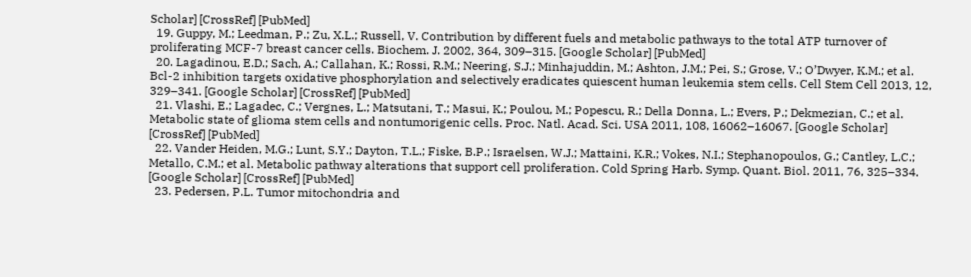Scholar] [CrossRef] [PubMed]
  19. Guppy, M.; Leedman, P.; Zu, X.L.; Russell, V. Contribution by different fuels and metabolic pathways to the total ATP turnover of proliferating MCF-7 breast cancer cells. Biochem. J. 2002, 364, 309–315. [Google Scholar] [PubMed]
  20. Lagadinou, E.D.; Sach, A.; Callahan, K.; Rossi, R.M.; Neering, S.J.; Minhajuddin, M.; Ashton, J.M.; Pei, S.; Grose, V.; O’Dwyer, K.M.; et al. Bcl-2 inhibition targets oxidative phosphorylation and selectively eradicates quiescent human leukemia stem cells. Cell Stem Cell 2013, 12, 329–341. [Google Scholar] [CrossRef] [PubMed]
  21. Vlashi, E.; Lagadec, C.; Vergnes, L.; Matsutani, T.; Masui, K.; Poulou, M.; Popescu, R.; Della Donna, L.; Evers, P.; Dekmezian, C.; et al. Metabolic state of glioma stem cells and nontumorigenic cells. Proc. Natl. Acad. Sci. USA 2011, 108, 16062–16067. [Google Scholar] [CrossRef] [PubMed]
  22. Vander Heiden, M.G.; Lunt, S.Y.; Dayton, T.L.; Fiske, B.P.; Israelsen, W.J.; Mattaini, K.R.; Vokes, N.I.; Stephanopoulos, G.; Cantley, L.C.; Metallo, C.M.; et al. Metabolic pathway alterations that support cell proliferation. Cold Spring Harb. Symp. Quant. Biol. 2011, 76, 325–334. [Google Scholar] [CrossRef] [PubMed]
  23. Pedersen, P.L. Tumor mitochondria and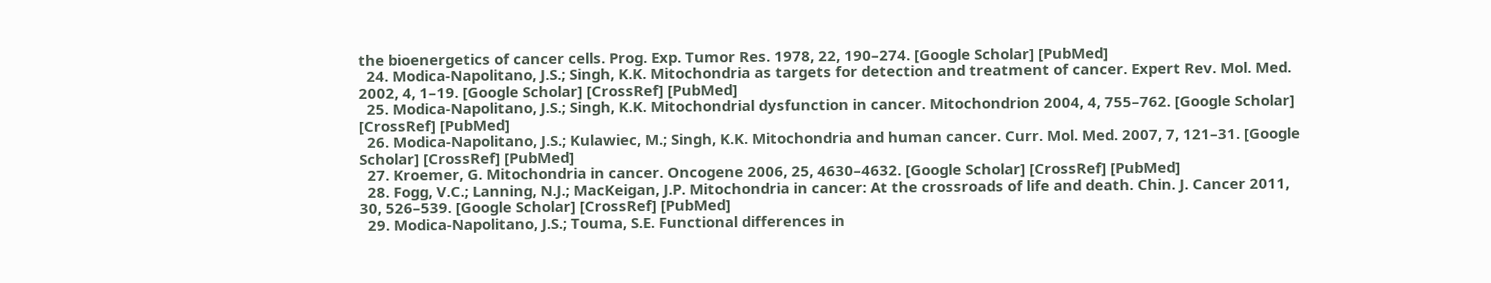the bioenergetics of cancer cells. Prog. Exp. Tumor Res. 1978, 22, 190–274. [Google Scholar] [PubMed]
  24. Modica-Napolitano, J.S.; Singh, K.K. Mitochondria as targets for detection and treatment of cancer. Expert Rev. Mol. Med. 2002, 4, 1–19. [Google Scholar] [CrossRef] [PubMed]
  25. Modica-Napolitano, J.S.; Singh, K.K. Mitochondrial dysfunction in cancer. Mitochondrion 2004, 4, 755–762. [Google Scholar] [CrossRef] [PubMed]
  26. Modica-Napolitano, J.S.; Kulawiec, M.; Singh, K.K. Mitochondria and human cancer. Curr. Mol. Med. 2007, 7, 121–31. [Google Scholar] [CrossRef] [PubMed]
  27. Kroemer, G. Mitochondria in cancer. Oncogene 2006, 25, 4630–4632. [Google Scholar] [CrossRef] [PubMed]
  28. Fogg, V.C.; Lanning, N.J.; MacKeigan, J.P. Mitochondria in cancer: At the crossroads of life and death. Chin. J. Cancer 2011, 30, 526–539. [Google Scholar] [CrossRef] [PubMed]
  29. Modica-Napolitano, J.S.; Touma, S.E. Functional differences in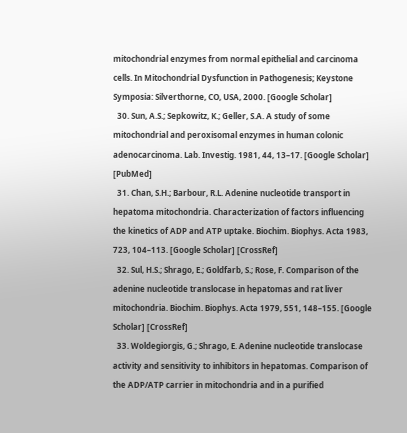mitochondrial enzymes from normal epithelial and carcinoma cells. In Mitochondrial Dysfunction in Pathogenesis; Keystone Symposia: Silverthorne, CO, USA, 2000. [Google Scholar]
  30. Sun, A.S.; Sepkowitz, K.; Geller, S.A. A study of some mitochondrial and peroxisomal enzymes in human colonic adenocarcinoma. Lab. Investig. 1981, 44, 13–17. [Google Scholar] [PubMed]
  31. Chan, S.H.; Barbour, R.L. Adenine nucleotide transport in hepatoma mitochondria. Characterization of factors influencing the kinetics of ADP and ATP uptake. Biochim. Biophys. Acta 1983, 723, 104–113. [Google Scholar] [CrossRef]
  32. Sul, H.S.; Shrago, E.; Goldfarb, S.; Rose, F. Comparison of the adenine nucleotide translocase in hepatomas and rat liver mitochondria. Biochim. Biophys. Acta 1979, 551, 148–155. [Google Scholar] [CrossRef]
  33. Woldegiorgis, G.; Shrago, E. Adenine nucleotide translocase activity and sensitivity to inhibitors in hepatomas. Comparison of the ADP/ATP carrier in mitochondria and in a purified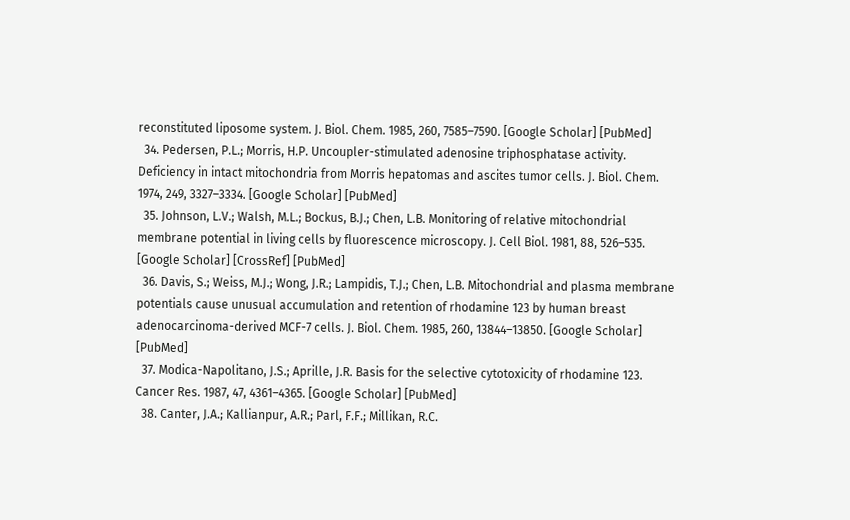reconstituted liposome system. J. Biol. Chem. 1985, 260, 7585–7590. [Google Scholar] [PubMed]
  34. Pedersen, P.L.; Morris, H.P. Uncoupler-stimulated adenosine triphosphatase activity. Deficiency in intact mitochondria from Morris hepatomas and ascites tumor cells. J. Biol. Chem. 1974, 249, 3327–3334. [Google Scholar] [PubMed]
  35. Johnson, L.V.; Walsh, M.L.; Bockus, B.J.; Chen, L.B. Monitoring of relative mitochondrial membrane potential in living cells by fluorescence microscopy. J. Cell Biol. 1981, 88, 526–535. [Google Scholar] [CrossRef] [PubMed]
  36. Davis, S.; Weiss, M.J.; Wong, J.R.; Lampidis, T.J.; Chen, L.B. Mitochondrial and plasma membrane potentials cause unusual accumulation and retention of rhodamine 123 by human breast adenocarcinoma-derived MCF-7 cells. J. Biol. Chem. 1985, 260, 13844–13850. [Google Scholar] [PubMed]
  37. Modica-Napolitano, J.S.; Aprille, J.R. Basis for the selective cytotoxicity of rhodamine 123. Cancer Res. 1987, 47, 4361–4365. [Google Scholar] [PubMed]
  38. Canter, J.A.; Kallianpur, A.R.; Parl, F.F.; Millikan, R.C.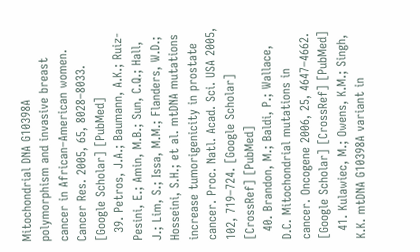Mitochondrial DNA G10398A polymorphism and invasive breast cancer in African–American women. Cancer Res. 2005, 65, 8028–8033. [Google Scholar] [PubMed]
  39. Petros, J.A.; Baumann, A.K.; Ruiz-Pesini, E.; Amin, M.B.; Sun, C.Q.; Hall, J.; Lim, S.; Issa, M.M.; Flanders, W.D.; Hosseini, S.H.; et al. mtDNA mutations increase tumorigenicity in prostate cancer. Proc. Natl. Acad. Sci. USA 2005, 102, 719–724. [Google Scholar] [CrossRef] [PubMed]
  40. Brandon, M.; Baldi, P.; Wallace, D.C. Mitochondrial mutations in cancer. Oncogene 2006, 25, 4647–4662. [Google Scholar] [CrossRef] [PubMed]
  41. Kulawiec, M.; Owens, K.M.; Singh, K.K. mtDNA G10398A variant in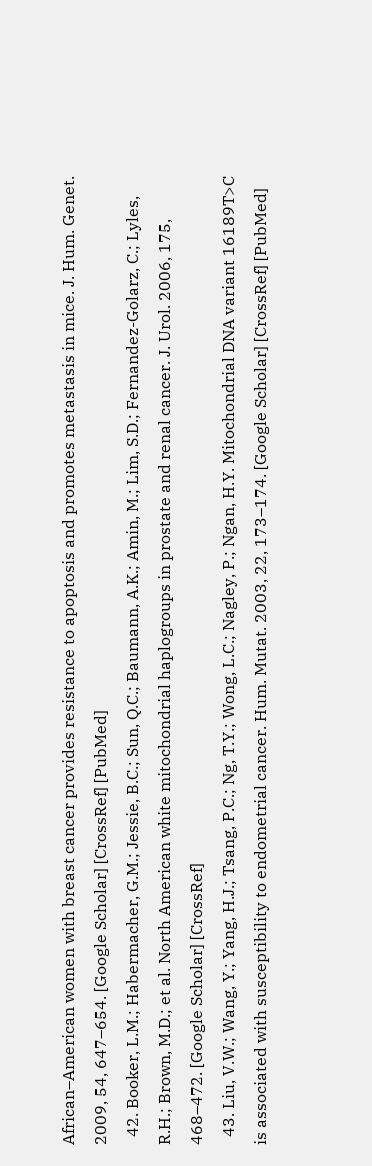African–American women with breast cancer provides resistance to apoptosis and promotes metastasis in mice. J. Hum. Genet. 2009, 54, 647–654. [Google Scholar] [CrossRef] [PubMed]
  42. Booker, L.M.; Habermacher, G.M.; Jessie, B.C.; Sun, Q.C.; Baumann, A.K.; Amin, M.; Lim, S.D.; Fernandez-Golarz, C.; Lyles, R.H.; Brown, M.D.; et al. North American white mitochondrial haplogroups in prostate and renal cancer. J. Urol. 2006, 175, 468–472. [Google Scholar] [CrossRef]
  43. Liu, V.W.; Wang, Y.; Yang, H.J.; Tsang, P.C.; Ng, T.Y.; Wong, L.C.; Nagley, P.; Ngan, H.Y. Mitochondrial DNA variant 16189T>C is associated with susceptibility to endometrial cancer. Hum. Mutat. 2003, 22, 173–174. [Google Scholar] [CrossRef] [PubMed]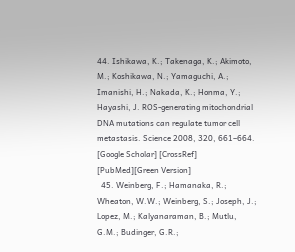44. Ishikawa, K.; Takenaga, K.; Akimoto, M.; Koshikawa, N.; Yamaguchi, A.; Imanishi, H.; Nakada, K.; Honma, Y.; Hayashi, J. ROS-generating mitochondrial DNA mutations can regulate tumor cell metastasis. Science 2008, 320, 661–664. [Google Scholar] [CrossRef] [PubMed][Green Version]
  45. Weinberg, F.; Hamanaka, R.; Wheaton, W.W.; Weinberg, S.; Joseph, J.; Lopez, M.; Kalyanaraman, B.; Mutlu, G.M.; Budinger, G.R.;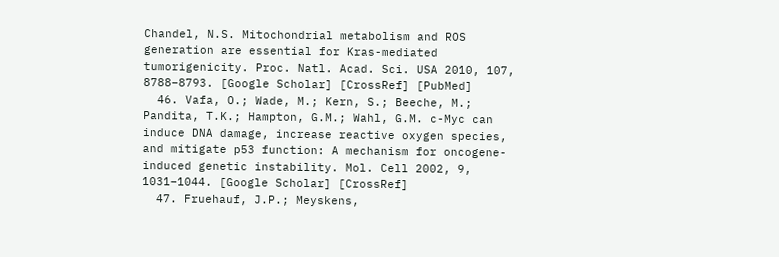Chandel, N.S. Mitochondrial metabolism and ROS generation are essential for Kras-mediated tumorigenicity. Proc. Natl. Acad. Sci. USA 2010, 107, 8788–8793. [Google Scholar] [CrossRef] [PubMed]
  46. Vafa, O.; Wade, M.; Kern, S.; Beeche, M.; Pandita, T.K.; Hampton, G.M.; Wahl, G.M. c-Myc can induce DNA damage, increase reactive oxygen species, and mitigate p53 function: A mechanism for oncogene-induced genetic instability. Mol. Cell 2002, 9, 1031–1044. [Google Scholar] [CrossRef]
  47. Fruehauf, J.P.; Meyskens,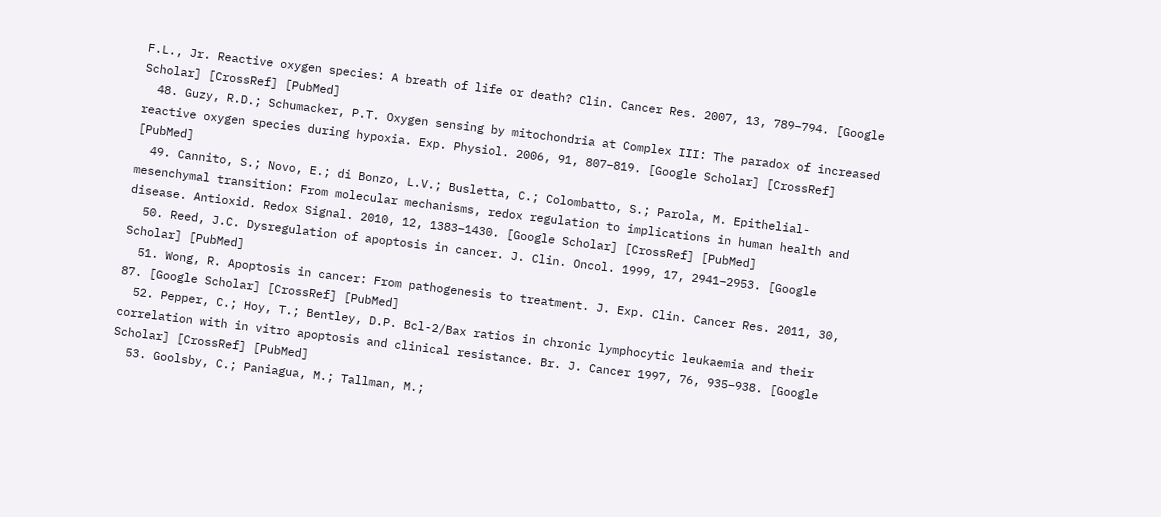F.L., Jr. Reactive oxygen species: A breath of life or death? Clin. Cancer Res. 2007, 13, 789–794. [Google Scholar] [CrossRef] [PubMed]
  48. Guzy, R.D.; Schumacker, P.T. Oxygen sensing by mitochondria at Complex III: The paradox of increased reactive oxygen species during hypoxia. Exp. Physiol. 2006, 91, 807–819. [Google Scholar] [CrossRef] [PubMed]
  49. Cannito, S.; Novo, E.; di Bonzo, L.V.; Busletta, C.; Colombatto, S.; Parola, M. Epithelial-mesenchymal transition: From molecular mechanisms, redox regulation to implications in human health and disease. Antioxid. Redox Signal. 2010, 12, 1383–1430. [Google Scholar] [CrossRef] [PubMed]
  50. Reed, J.C. Dysregulation of apoptosis in cancer. J. Clin. Oncol. 1999, 17, 2941–2953. [Google Scholar] [PubMed]
  51. Wong, R. Apoptosis in cancer: From pathogenesis to treatment. J. Exp. Clin. Cancer Res. 2011, 30, 87. [Google Scholar] [CrossRef] [PubMed]
  52. Pepper, C.; Hoy, T.; Bentley, D.P. Bcl-2/Bax ratios in chronic lymphocytic leukaemia and their correlation with in vitro apoptosis and clinical resistance. Br. J. Cancer 1997, 76, 935–938. [Google Scholar] [CrossRef] [PubMed]
  53. Goolsby, C.; Paniagua, M.; Tallman, M.;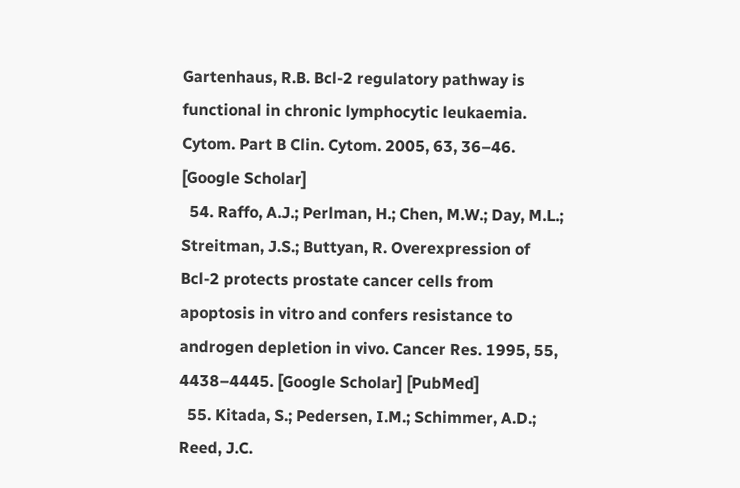Gartenhaus, R.B. Bcl-2 regulatory pathway is functional in chronic lymphocytic leukaemia. Cytom. Part B Clin. Cytom. 2005, 63, 36–46. [Google Scholar]
  54. Raffo, A.J.; Perlman, H.; Chen, M.W.; Day, M.L.; Streitman, J.S.; Buttyan, R. Overexpression of Bcl-2 protects prostate cancer cells from apoptosis in vitro and confers resistance to androgen depletion in vivo. Cancer Res. 1995, 55, 4438–4445. [Google Scholar] [PubMed]
  55. Kitada, S.; Pedersen, I.M.; Schimmer, A.D.; Reed, J.C.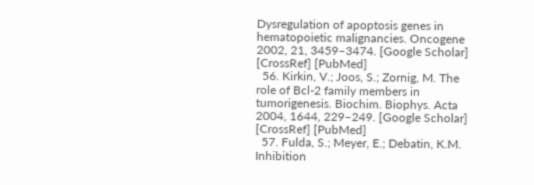Dysregulation of apoptosis genes in hematopoietic malignancies. Oncogene 2002, 21, 3459–3474. [Google Scholar] [CrossRef] [PubMed]
  56. Kirkin, V.; Joos, S.; Zornig, M. The role of Bcl-2 family members in tumorigenesis. Biochim. Biophys. Acta 2004, 1644, 229–249. [Google Scholar] [CrossRef] [PubMed]
  57. Fulda, S.; Meyer, E.; Debatin, K.M. Inhibition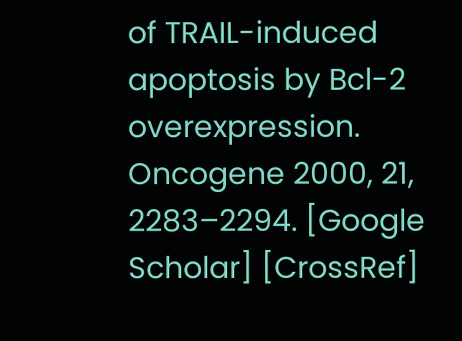of TRAIL-induced apoptosis by Bcl-2 overexpression. Oncogene 2000, 21, 2283–2294. [Google Scholar] [CrossRef]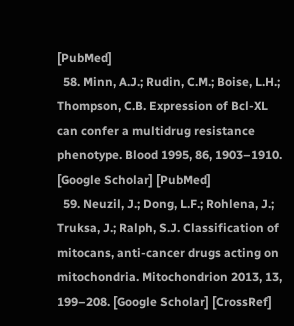[PubMed]
  58. Minn, A.J.; Rudin, C.M.; Boise, L.H.; Thompson, C.B. Expression of Bcl-XL can confer a multidrug resistance phenotype. Blood 1995, 86, 1903–1910. [Google Scholar] [PubMed]
  59. Neuzil, J.; Dong, L.F.; Rohlena, J.; Truksa, J.; Ralph, S.J. Classification of mitocans, anti-cancer drugs acting on mitochondria. Mitochondrion 2013, 13, 199–208. [Google Scholar] [CrossRef]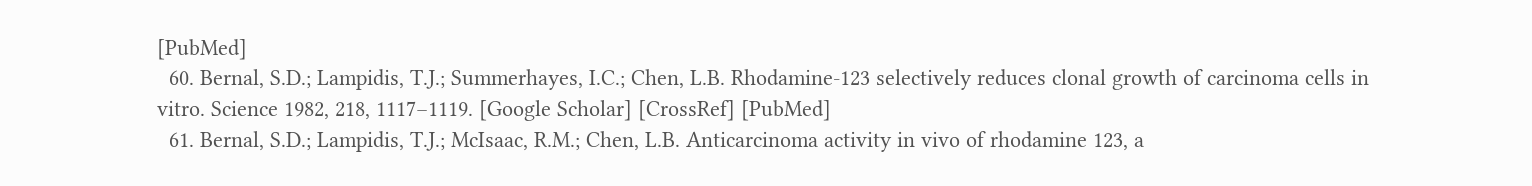[PubMed]
  60. Bernal, S.D.; Lampidis, T.J.; Summerhayes, I.C.; Chen, L.B. Rhodamine-123 selectively reduces clonal growth of carcinoma cells in vitro. Science 1982, 218, 1117–1119. [Google Scholar] [CrossRef] [PubMed]
  61. Bernal, S.D.; Lampidis, T.J.; McIsaac, R.M.; Chen, L.B. Anticarcinoma activity in vivo of rhodamine 123, a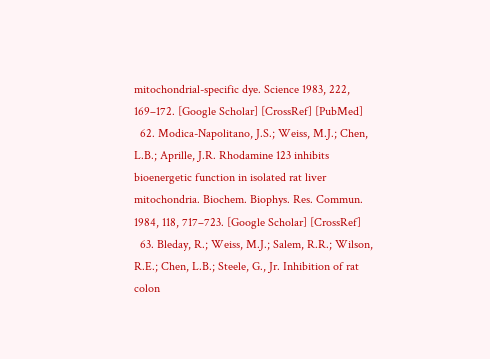mitochondrial-specific dye. Science 1983, 222, 169–172. [Google Scholar] [CrossRef] [PubMed]
  62. Modica-Napolitano, J.S.; Weiss, M.J.; Chen, L.B.; Aprille, J.R. Rhodamine 123 inhibits bioenergetic function in isolated rat liver mitochondria. Biochem. Biophys. Res. Commun. 1984, 118, 717–723. [Google Scholar] [CrossRef]
  63. Bleday, R.; Weiss, M.J.; Salem, R.R.; Wilson, R.E.; Chen, L.B.; Steele, G., Jr. Inhibition of rat colon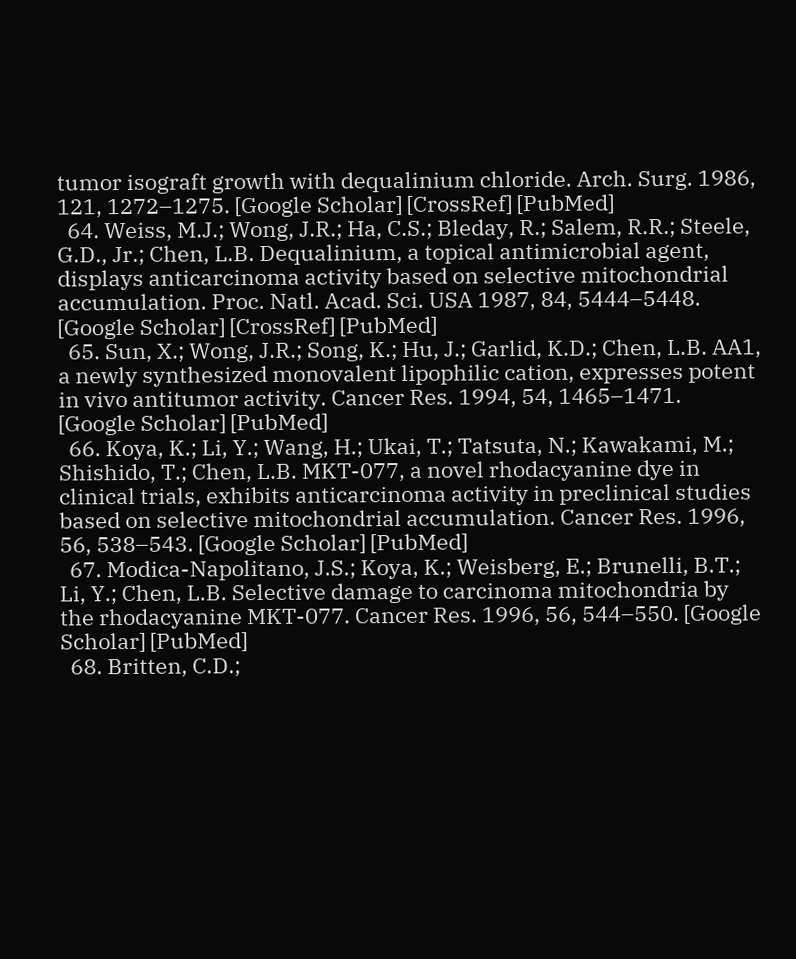tumor isograft growth with dequalinium chloride. Arch. Surg. 1986, 121, 1272–1275. [Google Scholar] [CrossRef] [PubMed]
  64. Weiss, M.J.; Wong, J.R.; Ha, C.S.; Bleday, R.; Salem, R.R.; Steele, G.D., Jr.; Chen, L.B. Dequalinium, a topical antimicrobial agent, displays anticarcinoma activity based on selective mitochondrial accumulation. Proc. Natl. Acad. Sci. USA 1987, 84, 5444–5448. [Google Scholar] [CrossRef] [PubMed]
  65. Sun, X.; Wong, J.R.; Song, K.; Hu, J.; Garlid, K.D.; Chen, L.B. AA1, a newly synthesized monovalent lipophilic cation, expresses potent in vivo antitumor activity. Cancer Res. 1994, 54, 1465–1471. [Google Scholar] [PubMed]
  66. Koya, K.; Li, Y.; Wang, H.; Ukai, T.; Tatsuta, N.; Kawakami, M.; Shishido, T.; Chen, L.B. MKT-077, a novel rhodacyanine dye in clinical trials, exhibits anticarcinoma activity in preclinical studies based on selective mitochondrial accumulation. Cancer Res. 1996, 56, 538–543. [Google Scholar] [PubMed]
  67. Modica-Napolitano, J.S.; Koya, K.; Weisberg, E.; Brunelli, B.T.; Li, Y.; Chen, L.B. Selective damage to carcinoma mitochondria by the rhodacyanine MKT-077. Cancer Res. 1996, 56, 544–550. [Google Scholar] [PubMed]
  68. Britten, C.D.;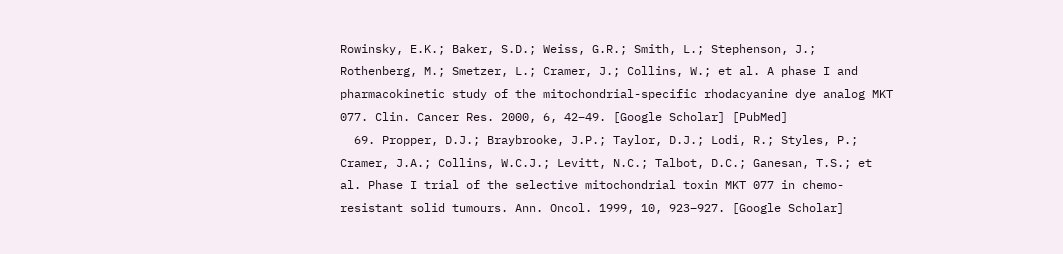Rowinsky, E.K.; Baker, S.D.; Weiss, G.R.; Smith, L.; Stephenson, J.; Rothenberg, M.; Smetzer, L.; Cramer, J.; Collins, W.; et al. A phase I and pharmacokinetic study of the mitochondrial-specific rhodacyanine dye analog MKT 077. Clin. Cancer Res. 2000, 6, 42–49. [Google Scholar] [PubMed]
  69. Propper, D.J.; Braybrooke, J.P.; Taylor, D.J.; Lodi, R.; Styles, P.; Cramer, J.A.; Collins, W.C.J.; Levitt, N.C.; Talbot, D.C.; Ganesan, T.S.; et al. Phase I trial of the selective mitochondrial toxin MKT 077 in chemo-resistant solid tumours. Ann. Oncol. 1999, 10, 923–927. [Google Scholar]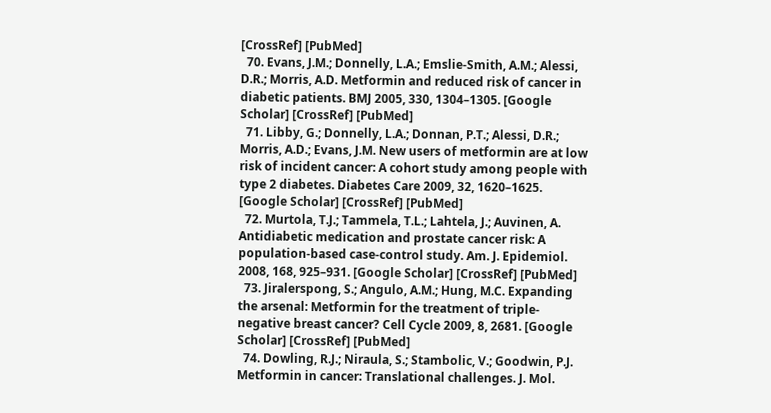[CrossRef] [PubMed]
  70. Evans, J.M.; Donnelly, L.A.; Emslie-Smith, A.M.; Alessi, D.R.; Morris, A.D. Metformin and reduced risk of cancer in diabetic patients. BMJ 2005, 330, 1304–1305. [Google Scholar] [CrossRef] [PubMed]
  71. Libby, G.; Donnelly, L.A.; Donnan, P.T.; Alessi, D.R.; Morris, A.D.; Evans, J.M. New users of metformin are at low risk of incident cancer: A cohort study among people with type 2 diabetes. Diabetes Care 2009, 32, 1620–1625. [Google Scholar] [CrossRef] [PubMed]
  72. Murtola, T.J.; Tammela, T.L.; Lahtela, J.; Auvinen, A. Antidiabetic medication and prostate cancer risk: A population-based case-control study. Am. J. Epidemiol. 2008, 168, 925–931. [Google Scholar] [CrossRef] [PubMed]
  73. Jiralerspong, S.; Angulo, A.M.; Hung, M.C. Expanding the arsenal: Metformin for the treatment of triple-negative breast cancer? Cell Cycle 2009, 8, 2681. [Google Scholar] [CrossRef] [PubMed]
  74. Dowling, R.J.; Niraula, S.; Stambolic, V.; Goodwin, P.J. Metformin in cancer: Translational challenges. J. Mol.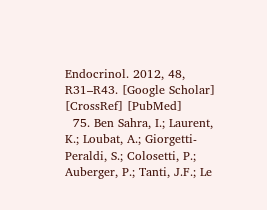Endocrinol. 2012, 48, R31–R43. [Google Scholar] [CrossRef] [PubMed]
  75. Ben Sahra, I.; Laurent, K.; Loubat, A.; Giorgetti-Peraldi, S.; Colosetti, P.; Auberger, P.; Tanti, J.F.; Le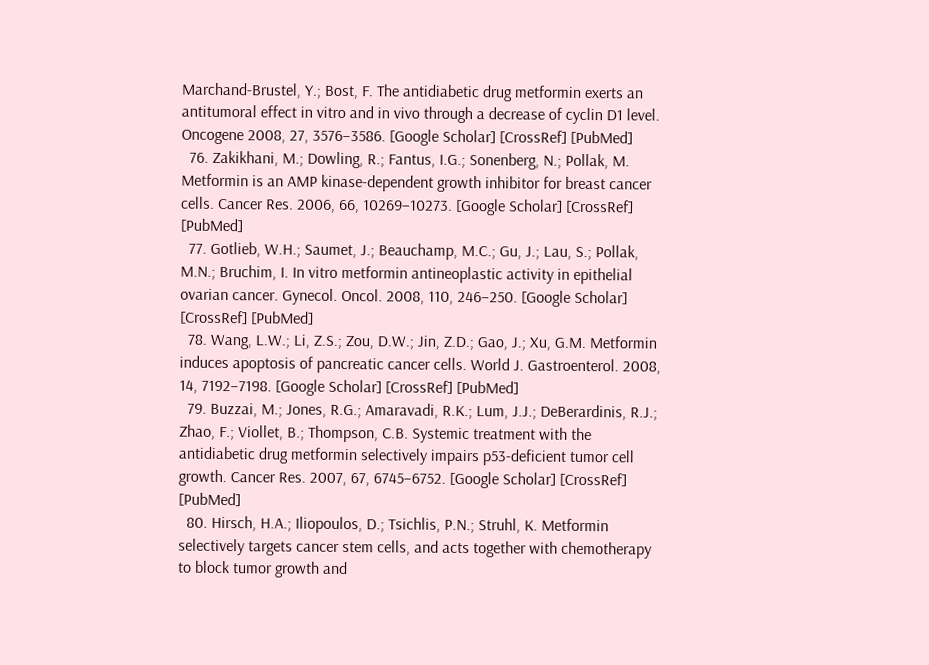Marchand-Brustel, Y.; Bost, F. The antidiabetic drug metformin exerts an antitumoral effect in vitro and in vivo through a decrease of cyclin D1 level. Oncogene 2008, 27, 3576–3586. [Google Scholar] [CrossRef] [PubMed]
  76. Zakikhani, M.; Dowling, R.; Fantus, I.G.; Sonenberg, N.; Pollak, M. Metformin is an AMP kinase-dependent growth inhibitor for breast cancer cells. Cancer Res. 2006, 66, 10269–10273. [Google Scholar] [CrossRef] [PubMed]
  77. Gotlieb, W.H.; Saumet, J.; Beauchamp, M.C.; Gu, J.; Lau, S.; Pollak, M.N.; Bruchim, I. In vitro metformin antineoplastic activity in epithelial ovarian cancer. Gynecol. Oncol. 2008, 110, 246–250. [Google Scholar] [CrossRef] [PubMed]
  78. Wang, L.W.; Li, Z.S.; Zou, D.W.; Jin, Z.D.; Gao, J.; Xu, G.M. Metformin induces apoptosis of pancreatic cancer cells. World J. Gastroenterol. 2008, 14, 7192–7198. [Google Scholar] [CrossRef] [PubMed]
  79. Buzzai, M.; Jones, R.G.; Amaravadi, R.K.; Lum, J.J.; DeBerardinis, R.J.; Zhao, F.; Viollet, B.; Thompson, C.B. Systemic treatment with the antidiabetic drug metformin selectively impairs p53-deficient tumor cell growth. Cancer Res. 2007, 67, 6745–6752. [Google Scholar] [CrossRef] [PubMed]
  80. Hirsch, H.A.; Iliopoulos, D.; Tsichlis, P.N.; Struhl, K. Metformin selectively targets cancer stem cells, and acts together with chemotherapy to block tumor growth and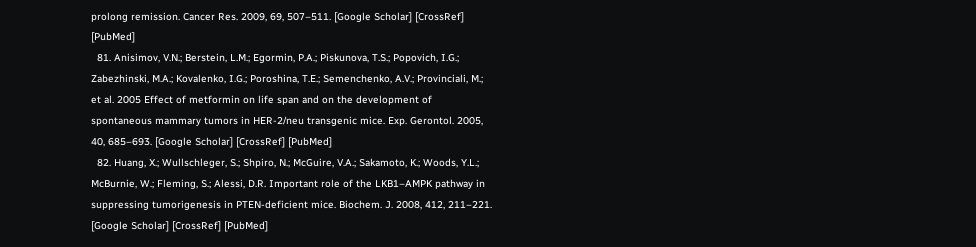prolong remission. Cancer Res. 2009, 69, 507–511. [Google Scholar] [CrossRef] [PubMed]
  81. Anisimov, V.N.; Berstein, L.M.; Egormin, P.A.; Piskunova, T.S.; Popovich, I.G.; Zabezhinski, M.A.; Kovalenko, I.G.; Poroshina, T.E.; Semenchenko, A.V.; Provinciali, M.; et al. 2005 Effect of metformin on life span and on the development of spontaneous mammary tumors in HER-2/neu transgenic mice. Exp. Gerontol. 2005, 40, 685–693. [Google Scholar] [CrossRef] [PubMed]
  82. Huang, X.; Wullschleger, S.; Shpiro, N.; McGuire, V.A.; Sakamoto, K.; Woods, Y.L.; McBurnie, W.; Fleming, S.; Alessi, D.R. Important role of the LKB1–AMPK pathway in suppressing tumorigenesis in PTEN-deficient mice. Biochem. J. 2008, 412, 211–221. [Google Scholar] [CrossRef] [PubMed]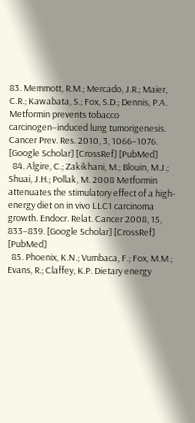83. Memmott, R.M.; Mercado, J.R.; Maier, C.R.; Kawabata, S.; Fox, S.D.; Dennis, P.A. Metformin prevents tobacco carcinogen–induced lung tumorigenesis. Cancer Prev. Res. 2010, 3, 1066–1076. [Google Scholar] [CrossRef] [PubMed]
  84. Algire, C.; Zakikhani, M.; Blouin, M.J.; Shuai, J.H.; Pollak, M. 2008 Metformin attenuates the stimulatory effect of a high-energy diet on in vivo LLC1 carcinoma growth. Endocr. Relat. Cancer 2008, 15, 833–839. [Google Scholar] [CrossRef] [PubMed]
  85. Phoenix, K.N.; Vumbaca, F.; Fox, M.M.; Evans, R.; Claffey, K.P. Dietary energy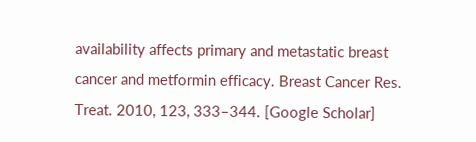availability affects primary and metastatic breast cancer and metformin efficacy. Breast Cancer Res. Treat. 2010, 123, 333–344. [Google Scholar]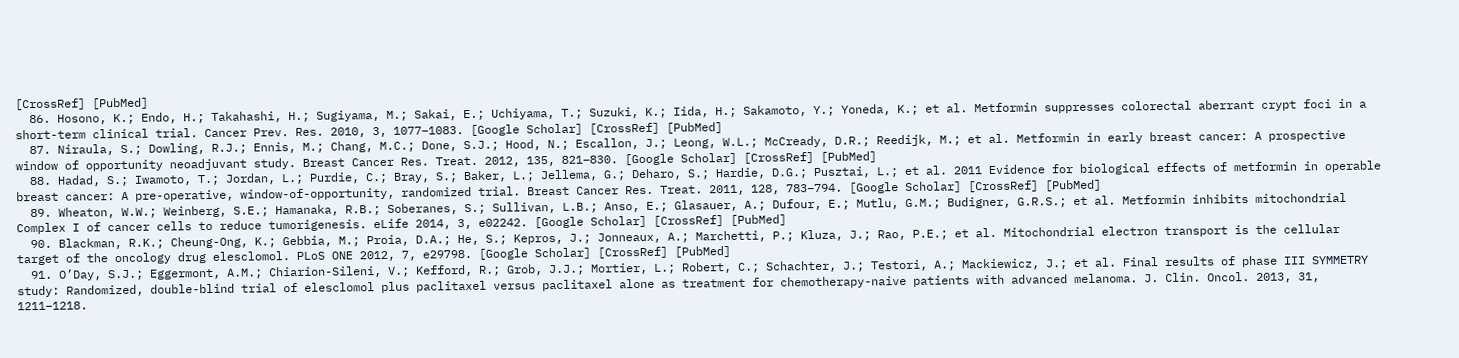[CrossRef] [PubMed]
  86. Hosono, K.; Endo, H.; Takahashi, H.; Sugiyama, M.; Sakai, E.; Uchiyama, T.; Suzuki, K.; Iida, H.; Sakamoto, Y.; Yoneda, K.; et al. Metformin suppresses colorectal aberrant crypt foci in a short-term clinical trial. Cancer Prev. Res. 2010, 3, 1077–1083. [Google Scholar] [CrossRef] [PubMed]
  87. Niraula, S.; Dowling, R.J.; Ennis, M.; Chang, M.C.; Done, S.J.; Hood, N.; Escallon, J.; Leong, W.L.; McCready, D.R.; Reedijk, M.; et al. Metformin in early breast cancer: A prospective window of opportunity neoadjuvant study. Breast Cancer Res. Treat. 2012, 135, 821–830. [Google Scholar] [CrossRef] [PubMed]
  88. Hadad, S.; Iwamoto, T.; Jordan, L.; Purdie, C.; Bray, S.; Baker, L.; Jellema, G.; Deharo, S.; Hardie, D.G.; Pusztai, L.; et al. 2011 Evidence for biological effects of metformin in operable breast cancer: A pre-operative, window-of-opportunity, randomized trial. Breast Cancer Res. Treat. 2011, 128, 783–794. [Google Scholar] [CrossRef] [PubMed]
  89. Wheaton, W.W.; Weinberg, S.E.; Hamanaka, R.B.; Soberanes, S.; Sullivan, L.B.; Anso, E.; Glasauer, A.; Dufour, E.; Mutlu, G.M.; Budigner, G.R.S.; et al. Metformin inhibits mitochondrial Complex I of cancer cells to reduce tumorigenesis. eLife 2014, 3, e02242. [Google Scholar] [CrossRef] [PubMed]
  90. Blackman, R.K.; Cheung-Ong, K.; Gebbia, M.; Proia, D.A.; He, S.; Kepros, J.; Jonneaux, A.; Marchetti, P.; Kluza, J.; Rao, P.E.; et al. Mitochondrial electron transport is the cellular target of the oncology drug elesclomol. PLoS ONE 2012, 7, e29798. [Google Scholar] [CrossRef] [PubMed]
  91. O’Day, S.J.; Eggermont, A.M.; Chiarion-Sileni, V.; Kefford, R.; Grob, J.J.; Mortier, L.; Robert, C.; Schachter, J.; Testori, A.; Mackiewicz, J.; et al. Final results of phase III SYMMETRY study: Randomized, double-blind trial of elesclomol plus paclitaxel versus paclitaxel alone as treatment for chemotherapy-naive patients with advanced melanoma. J. Clin. Oncol. 2013, 31, 1211–1218.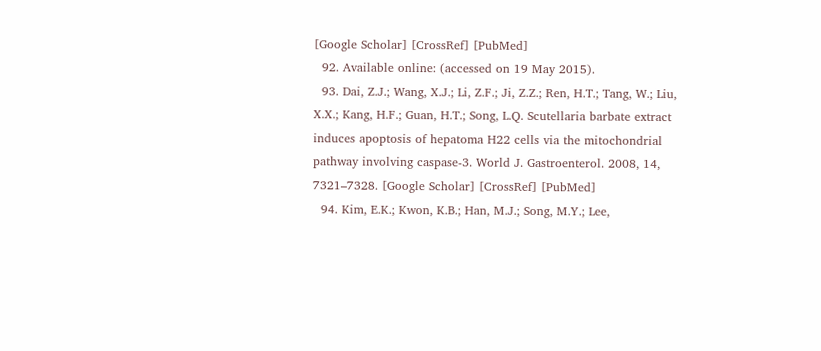[Google Scholar] [CrossRef] [PubMed]
  92. Available online: (accessed on 19 May 2015).
  93. Dai, Z.J.; Wang, X.J.; Li, Z.F.; Ji, Z.Z.; Ren, H.T.; Tang, W.; Liu, X.X.; Kang, H.F.; Guan, H.T.; Song, L.Q. Scutellaria barbate extract induces apoptosis of hepatoma H22 cells via the mitochondrial pathway involving caspase-3. World J. Gastroenterol. 2008, 14, 7321–7328. [Google Scholar] [CrossRef] [PubMed]
  94. Kim, E.K.; Kwon, K.B.; Han, M.J.; Song, M.Y.; Lee,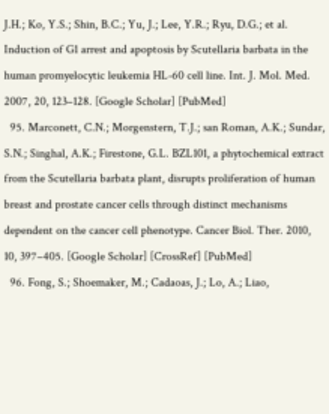J.H.; Ko, Y.S.; Shin, B.C.; Yu, J.; Lee, Y.R.; Ryu, D.G.; et al. Induction of G1 arrest and apoptosis by Scutellaria barbata in the human promyelocytic leukemia HL-60 cell line. Int. J. Mol. Med. 2007, 20, 123–128. [Google Scholar] [PubMed]
  95. Marconett, C.N.; Morgenstern, T.J.; san Roman, A.K.; Sundar, S.N.; Singhal, A.K.; Firestone, G.L. BZL101, a phytochemical extract from the Scutellaria barbata plant, disrupts proliferation of human breast and prostate cancer cells through distinct mechanisms dependent on the cancer cell phenotype. Cancer Biol. Ther. 2010, 10, 397–405. [Google Scholar] [CrossRef] [PubMed]
  96. Fong, S.; Shoemaker, M.; Cadaoas, J.; Lo, A.; Liao,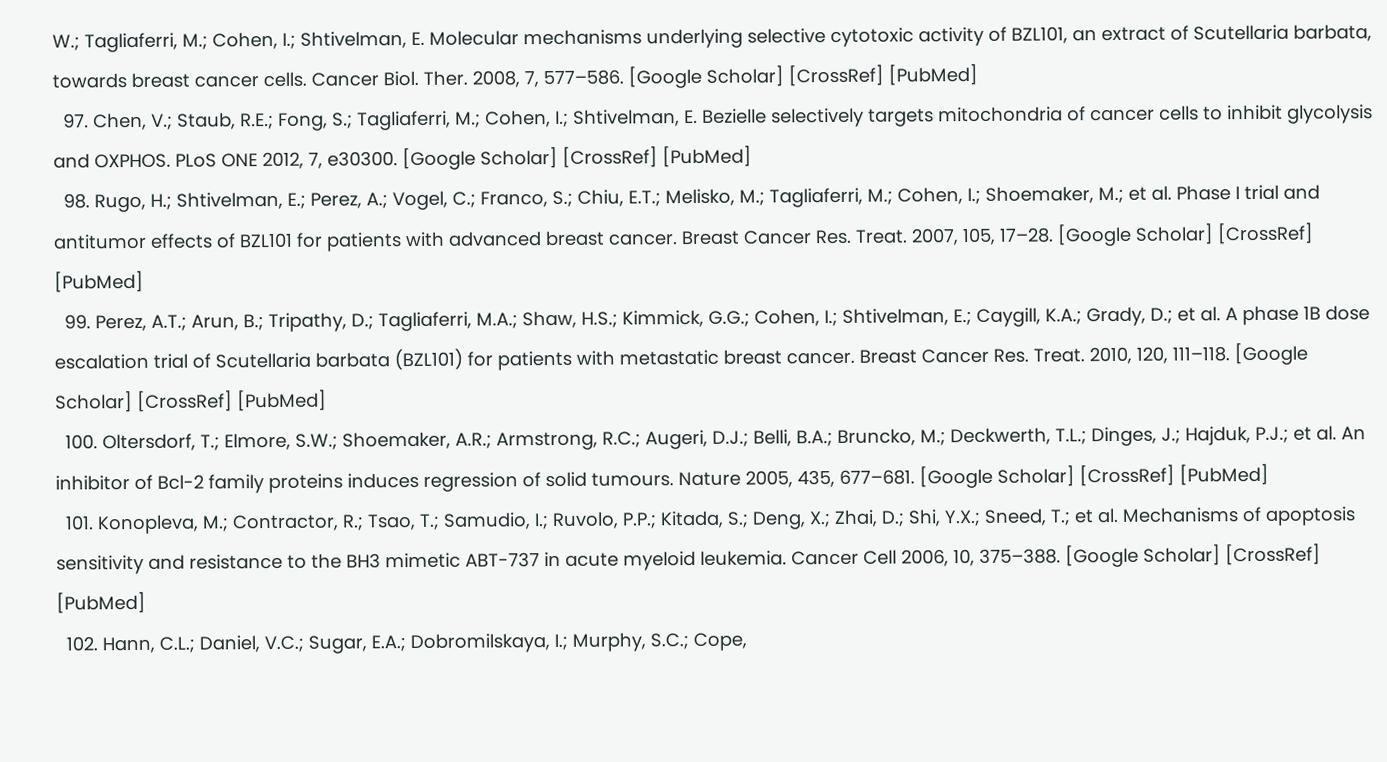W.; Tagliaferri, M.; Cohen, I.; Shtivelman, E. Molecular mechanisms underlying selective cytotoxic activity of BZL101, an extract of Scutellaria barbata, towards breast cancer cells. Cancer Biol. Ther. 2008, 7, 577–586. [Google Scholar] [CrossRef] [PubMed]
  97. Chen, V.; Staub, R.E.; Fong, S.; Tagliaferri, M.; Cohen, I.; Shtivelman, E. Bezielle selectively targets mitochondria of cancer cells to inhibit glycolysis and OXPHOS. PLoS ONE 2012, 7, e30300. [Google Scholar] [CrossRef] [PubMed]
  98. Rugo, H.; Shtivelman, E.; Perez, A.; Vogel, C.; Franco, S.; Chiu, E.T.; Melisko, M.; Tagliaferri, M.; Cohen, I.; Shoemaker, M.; et al. Phase I trial and antitumor effects of BZL101 for patients with advanced breast cancer. Breast Cancer Res. Treat. 2007, 105, 17–28. [Google Scholar] [CrossRef] [PubMed]
  99. Perez, A.T.; Arun, B.; Tripathy, D.; Tagliaferri, M.A.; Shaw, H.S.; Kimmick, G.G.; Cohen, I.; Shtivelman, E.; Caygill, K.A.; Grady, D.; et al. A phase 1B dose escalation trial of Scutellaria barbata (BZL101) for patients with metastatic breast cancer. Breast Cancer Res. Treat. 2010, 120, 111–118. [Google Scholar] [CrossRef] [PubMed]
  100. Oltersdorf, T.; Elmore, S.W.; Shoemaker, A.R.; Armstrong, R.C.; Augeri, D.J.; Belli, B.A.; Bruncko, M.; Deckwerth, T.L.; Dinges, J.; Hajduk, P.J.; et al. An inhibitor of Bcl-2 family proteins induces regression of solid tumours. Nature 2005, 435, 677–681. [Google Scholar] [CrossRef] [PubMed]
  101. Konopleva, M.; Contractor, R.; Tsao, T.; Samudio, I.; Ruvolo, P.P.; Kitada, S.; Deng, X.; Zhai, D.; Shi, Y.X.; Sneed, T.; et al. Mechanisms of apoptosis sensitivity and resistance to the BH3 mimetic ABT-737 in acute myeloid leukemia. Cancer Cell 2006, 10, 375–388. [Google Scholar] [CrossRef] [PubMed]
  102. Hann, C.L.; Daniel, V.C.; Sugar, E.A.; Dobromilskaya, I.; Murphy, S.C.; Cope,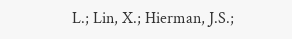L.; Lin, X.; Hierman, J.S.;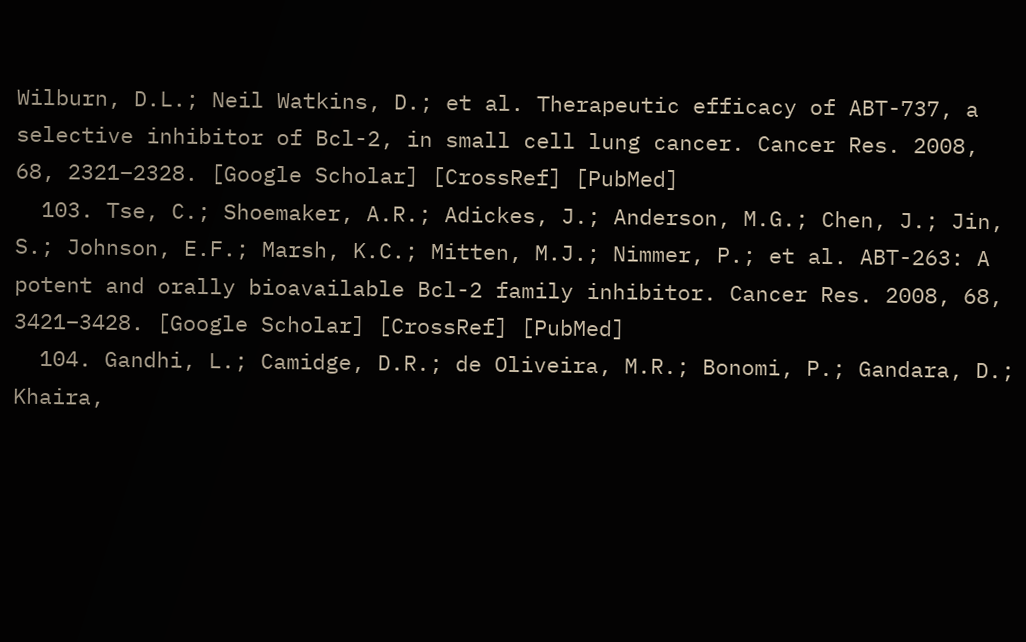Wilburn, D.L.; Neil Watkins, D.; et al. Therapeutic efficacy of ABT-737, a selective inhibitor of Bcl-2, in small cell lung cancer. Cancer Res. 2008, 68, 2321–2328. [Google Scholar] [CrossRef] [PubMed]
  103. Tse, C.; Shoemaker, A.R.; Adickes, J.; Anderson, M.G.; Chen, J.; Jin, S.; Johnson, E.F.; Marsh, K.C.; Mitten, M.J.; Nimmer, P.; et al. ABT-263: A potent and orally bioavailable Bcl-2 family inhibitor. Cancer Res. 2008, 68, 3421–3428. [Google Scholar] [CrossRef] [PubMed]
  104. Gandhi, L.; Camidge, D.R.; de Oliveira, M.R.; Bonomi, P.; Gandara, D.; Khaira,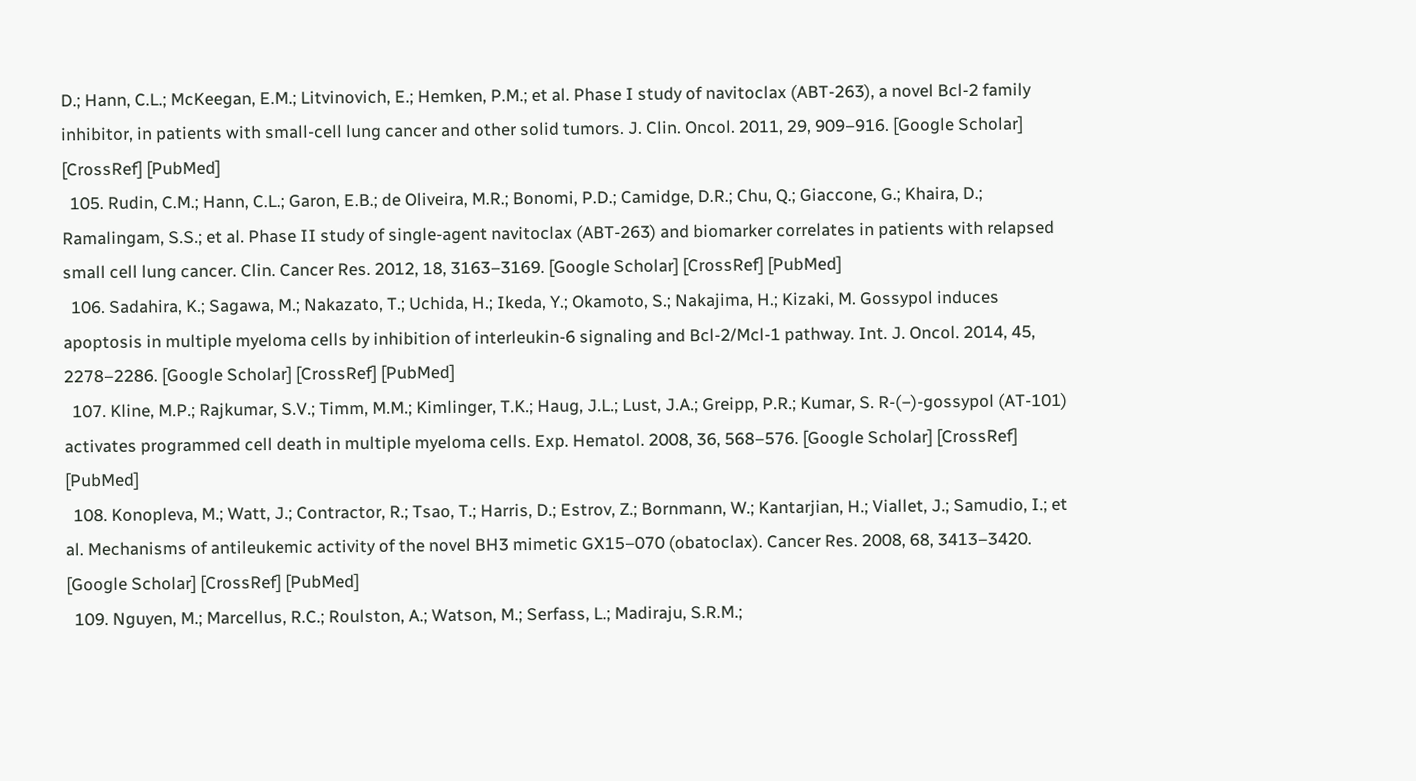D.; Hann, C.L.; McKeegan, E.M.; Litvinovich, E.; Hemken, P.M.; et al. Phase I study of navitoclax (ABT-263), a novel Bcl-2 family inhibitor, in patients with small-cell lung cancer and other solid tumors. J. Clin. Oncol. 2011, 29, 909–916. [Google Scholar] [CrossRef] [PubMed]
  105. Rudin, C.M.; Hann, C.L.; Garon, E.B.; de Oliveira, M.R.; Bonomi, P.D.; Camidge, D.R.; Chu, Q.; Giaccone, G.; Khaira, D.; Ramalingam, S.S.; et al. Phase II study of single-agent navitoclax (ABT-263) and biomarker correlates in patients with relapsed small cell lung cancer. Clin. Cancer Res. 2012, 18, 3163–3169. [Google Scholar] [CrossRef] [PubMed]
  106. Sadahira, K.; Sagawa, M.; Nakazato, T.; Uchida, H.; Ikeda, Y.; Okamoto, S.; Nakajima, H.; Kizaki, M. Gossypol induces apoptosis in multiple myeloma cells by inhibition of interleukin-6 signaling and Bcl-2/Mcl-1 pathway. Int. J. Oncol. 2014, 45, 2278–2286. [Google Scholar] [CrossRef] [PubMed]
  107. Kline, M.P.; Rajkumar, S.V.; Timm, M.M.; Kimlinger, T.K.; Haug, J.L.; Lust, J.A.; Greipp, P.R.; Kumar, S. R-(−)-gossypol (AT-101) activates programmed cell death in multiple myeloma cells. Exp. Hematol. 2008, 36, 568–576. [Google Scholar] [CrossRef] [PubMed]
  108. Konopleva, M.; Watt, J.; Contractor, R.; Tsao, T.; Harris, D.; Estrov, Z.; Bornmann, W.; Kantarjian, H.; Viallet, J.; Samudio, I.; et al. Mechanisms of antileukemic activity of the novel BH3 mimetic GX15–070 (obatoclax). Cancer Res. 2008, 68, 3413–3420. [Google Scholar] [CrossRef] [PubMed]
  109. Nguyen, M.; Marcellus, R.C.; Roulston, A.; Watson, M.; Serfass, L.; Madiraju, S.R.M.;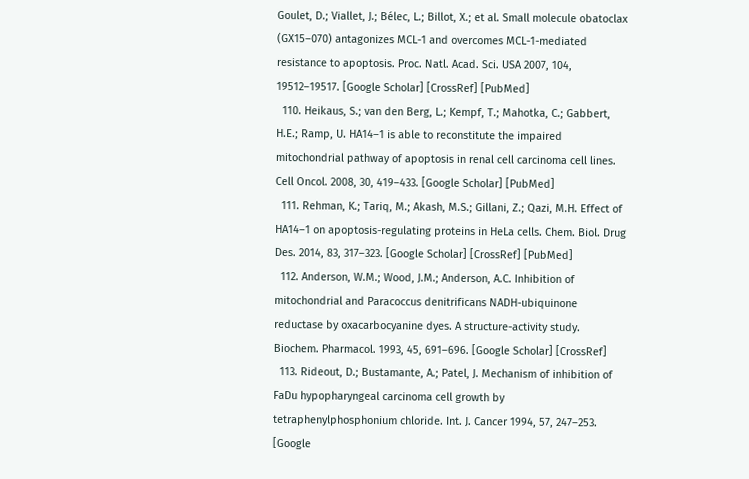Goulet, D.; Viallet, J.; Bélec, L.; Billot, X.; et al. Small molecule obatoclax (GX15–070) antagonizes MCL-1 and overcomes MCL-1-mediated resistance to apoptosis. Proc. Natl. Acad. Sci. USA 2007, 104, 19512–19517. [Google Scholar] [CrossRef] [PubMed]
  110. Heikaus, S.; van den Berg, L.; Kempf, T.; Mahotka, C.; Gabbert, H.E.; Ramp, U. HA14–1 is able to reconstitute the impaired mitochondrial pathway of apoptosis in renal cell carcinoma cell lines. Cell Oncol. 2008, 30, 419–433. [Google Scholar] [PubMed]
  111. Rehman, K.; Tariq, M.; Akash, M.S.; Gillani, Z.; Qazi, M.H. Effect of HA14–1 on apoptosis-regulating proteins in HeLa cells. Chem. Biol. Drug Des. 2014, 83, 317–323. [Google Scholar] [CrossRef] [PubMed]
  112. Anderson, W.M.; Wood, J.M.; Anderson, A.C. Inhibition of mitochondrial and Paracoccus denitrificans NADH-ubiquinone reductase by oxacarbocyanine dyes. A structure-activity study. Biochem. Pharmacol. 1993, 45, 691–696. [Google Scholar] [CrossRef]
  113. Rideout, D.; Bustamante, A.; Patel, J. Mechanism of inhibition of FaDu hypopharyngeal carcinoma cell growth by tetraphenylphosphonium chloride. Int. J. Cancer 1994, 57, 247–253. [Google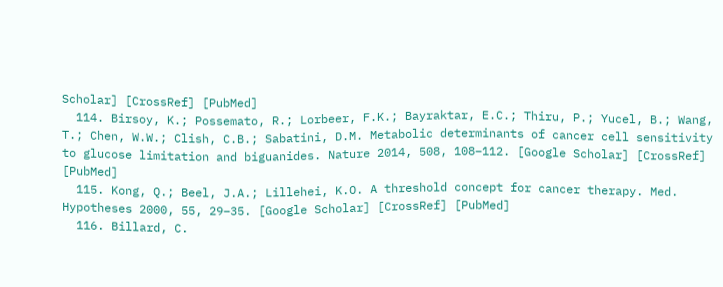Scholar] [CrossRef] [PubMed]
  114. Birsoy, K.; Possemato, R.; Lorbeer, F.K.; Bayraktar, E.C.; Thiru, P.; Yucel, B.; Wang, T.; Chen, W.W.; Clish, C.B.; Sabatini, D.M. Metabolic determinants of cancer cell sensitivity to glucose limitation and biguanides. Nature 2014, 508, 108–112. [Google Scholar] [CrossRef] [PubMed]
  115. Kong, Q.; Beel, J.A.; Lillehei, K.O. A threshold concept for cancer therapy. Med. Hypotheses 2000, 55, 29–35. [Google Scholar] [CrossRef] [PubMed]
  116. Billard, C.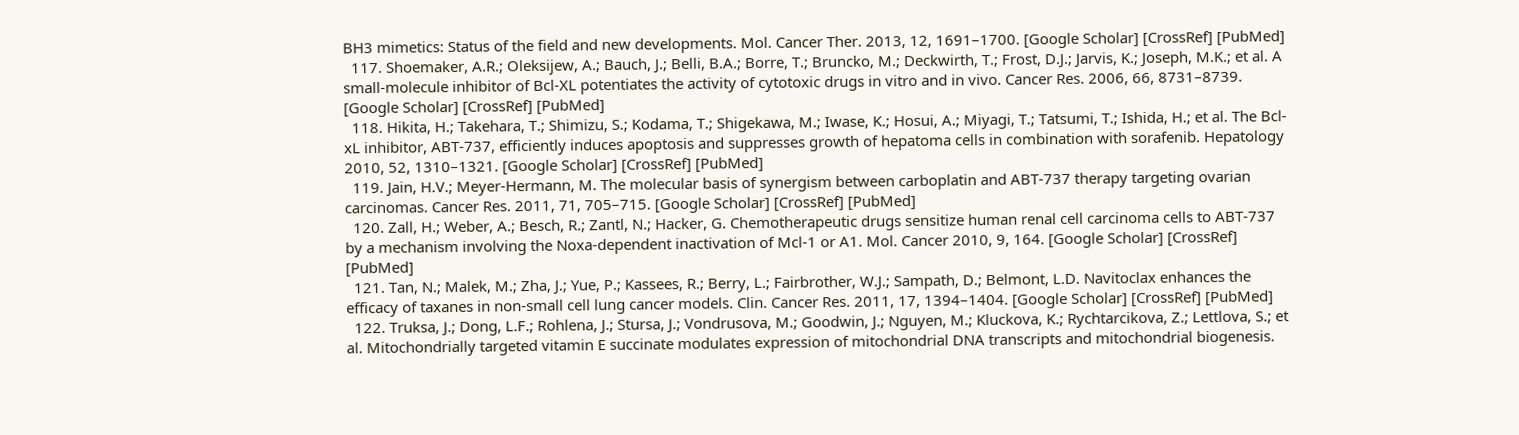BH3 mimetics: Status of the field and new developments. Mol. Cancer Ther. 2013, 12, 1691–1700. [Google Scholar] [CrossRef] [PubMed]
  117. Shoemaker, A.R.; Oleksijew, A.; Bauch, J.; Belli, B.A.; Borre, T.; Bruncko, M.; Deckwirth, T.; Frost, D.J.; Jarvis, K.; Joseph, M.K.; et al. A small-molecule inhibitor of Bcl-XL potentiates the activity of cytotoxic drugs in vitro and in vivo. Cancer Res. 2006, 66, 8731–8739. [Google Scholar] [CrossRef] [PubMed]
  118. Hikita, H.; Takehara, T.; Shimizu, S.; Kodama, T.; Shigekawa, M.; Iwase, K.; Hosui, A.; Miyagi, T.; Tatsumi, T.; Ishida, H.; et al. The Bcl-xL inhibitor, ABT-737, efficiently induces apoptosis and suppresses growth of hepatoma cells in combination with sorafenib. Hepatology 2010, 52, 1310–1321. [Google Scholar] [CrossRef] [PubMed]
  119. Jain, H.V.; Meyer-Hermann, M. The molecular basis of synergism between carboplatin and ABT-737 therapy targeting ovarian carcinomas. Cancer Res. 2011, 71, 705–715. [Google Scholar] [CrossRef] [PubMed]
  120. Zall, H.; Weber, A.; Besch, R.; Zantl, N.; Hacker, G. Chemotherapeutic drugs sensitize human renal cell carcinoma cells to ABT-737 by a mechanism involving the Noxa-dependent inactivation of Mcl-1 or A1. Mol. Cancer 2010, 9, 164. [Google Scholar] [CrossRef] [PubMed]
  121. Tan, N.; Malek, M.; Zha, J.; Yue, P.; Kassees, R.; Berry, L.; Fairbrother, W.J.; Sampath, D.; Belmont, L.D. Navitoclax enhances the efficacy of taxanes in non-small cell lung cancer models. Clin. Cancer Res. 2011, 17, 1394–1404. [Google Scholar] [CrossRef] [PubMed]
  122. Truksa, J.; Dong, L.F.; Rohlena, J.; Stursa, J.; Vondrusova, M.; Goodwin, J.; Nguyen, M.; Kluckova, K.; Rychtarcikova, Z.; Lettlova, S.; et al. Mitochondrially targeted vitamin E succinate modulates expression of mitochondrial DNA transcripts and mitochondrial biogenesis.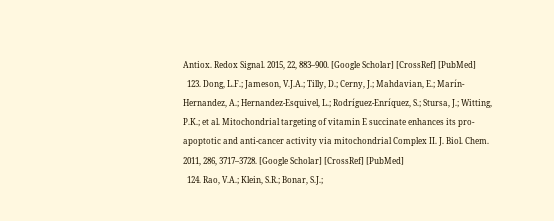Antiox. Redox Signal. 2015, 22, 883–900. [Google Scholar] [CrossRef] [PubMed]
  123. Dong, L.F.; Jameson, V.J.A.; Tilly, D.; Cerny, J.; Mahdavian, E.; Marín-Hernandez, A.; Hernandez-Esquivel, L.; Rodríguez-Enríquez, S.; Stursa, J.; Witting, P.K.; et al. Mitochondrial targeting of vitamin E succinate enhances its pro-apoptotic and anti-cancer activity via mitochondrial Complex II. J. Biol. Chem. 2011, 286, 3717–3728. [Google Scholar] [CrossRef] [PubMed]
  124. Rao, V.A.; Klein, S.R.; Bonar, S.J.;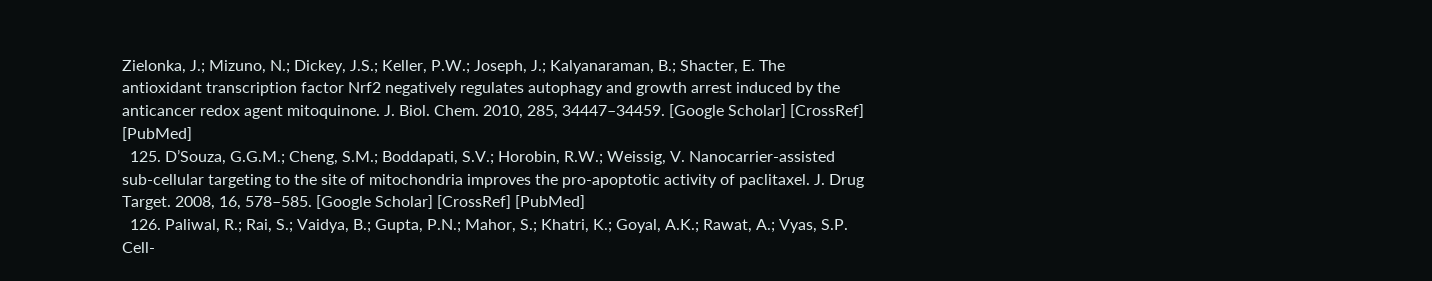Zielonka, J.; Mizuno, N.; Dickey, J.S.; Keller, P.W.; Joseph, J.; Kalyanaraman, B.; Shacter, E. The antioxidant transcription factor Nrf2 negatively regulates autophagy and growth arrest induced by the anticancer redox agent mitoquinone. J. Biol. Chem. 2010, 285, 34447–34459. [Google Scholar] [CrossRef] [PubMed]
  125. D’Souza, G.G.M.; Cheng, S.M.; Boddapati, S.V.; Horobin, R.W.; Weissig, V. Nanocarrier-assisted sub-cellular targeting to the site of mitochondria improves the pro-apoptotic activity of paclitaxel. J. Drug Target. 2008, 16, 578–585. [Google Scholar] [CrossRef] [PubMed]
  126. Paliwal, R.; Rai, S.; Vaidya, B.; Gupta, P.N.; Mahor, S.; Khatri, K.; Goyal, A.K.; Rawat, A.; Vyas, S.P. Cell-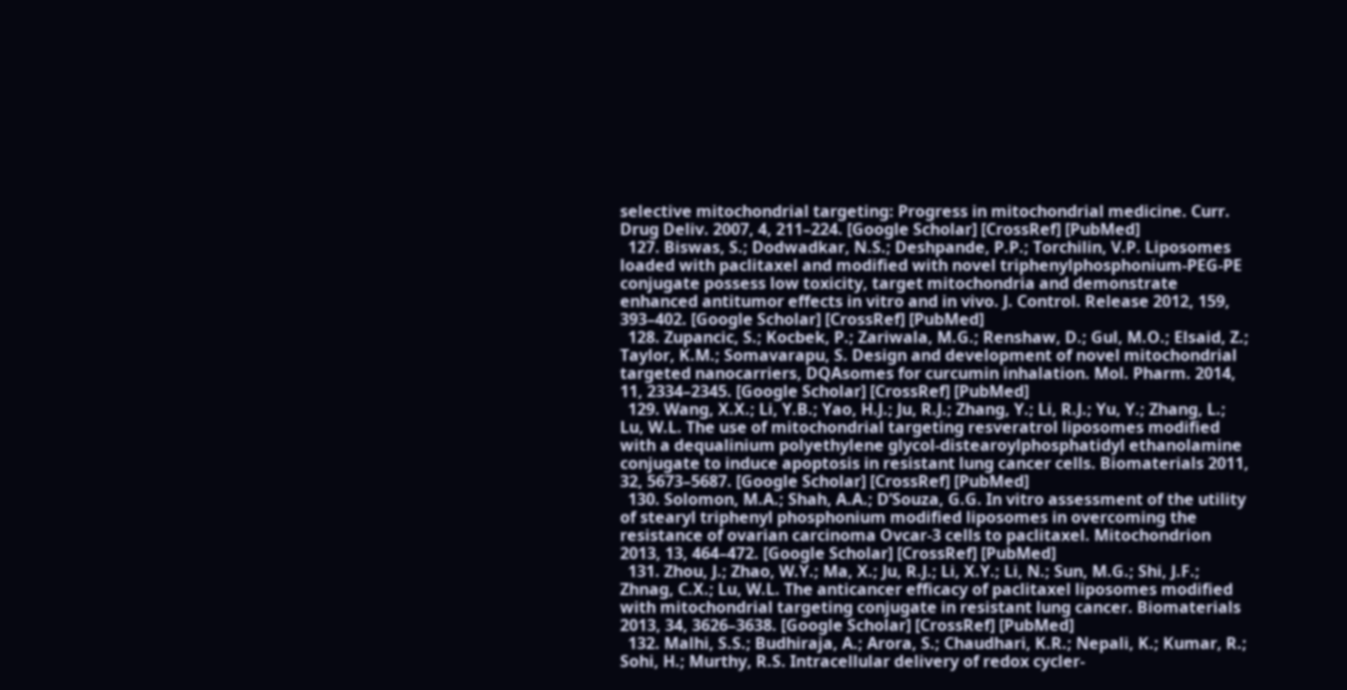selective mitochondrial targeting: Progress in mitochondrial medicine. Curr. Drug Deliv. 2007, 4, 211–224. [Google Scholar] [CrossRef] [PubMed]
  127. Biswas, S.; Dodwadkar, N.S.; Deshpande, P.P.; Torchilin, V.P. Liposomes loaded with paclitaxel and modified with novel triphenylphosphonium-PEG-PE conjugate possess low toxicity, target mitochondria and demonstrate enhanced antitumor effects in vitro and in vivo. J. Control. Release 2012, 159, 393–402. [Google Scholar] [CrossRef] [PubMed]
  128. Zupancic, S.; Kocbek, P.; Zariwala, M.G.; Renshaw, D.; Gul, M.O.; Elsaid, Z.; Taylor, K.M.; Somavarapu, S. Design and development of novel mitochondrial targeted nanocarriers, DQAsomes for curcumin inhalation. Mol. Pharm. 2014, 11, 2334–2345. [Google Scholar] [CrossRef] [PubMed]
  129. Wang, X.X.; Li, Y.B.; Yao, H.J.; Ju, R.J.; Zhang, Y.; Li, R.J.; Yu, Y.; Zhang, L.; Lu, W.L. The use of mitochondrial targeting resveratrol liposomes modified with a dequalinium polyethylene glycol-distearoylphosphatidyl ethanolamine conjugate to induce apoptosis in resistant lung cancer cells. Biomaterials 2011, 32, 5673–5687. [Google Scholar] [CrossRef] [PubMed]
  130. Solomon, M.A.; Shah, A.A.; D’Souza, G.G. In vitro assessment of the utility of stearyl triphenyl phosphonium modified liposomes in overcoming the resistance of ovarian carcinoma Ovcar-3 cells to paclitaxel. Mitochondrion 2013, 13, 464–472. [Google Scholar] [CrossRef] [PubMed]
  131. Zhou, J.; Zhao, W.Y.; Ma, X.; Ju, R.J.; Li, X.Y.; Li, N.; Sun, M.G.; Shi, J.F.; Zhnag, C.X.; Lu, W.L. The anticancer efficacy of paclitaxel liposomes modified with mitochondrial targeting conjugate in resistant lung cancer. Biomaterials 2013, 34, 3626–3638. [Google Scholar] [CrossRef] [PubMed]
  132. Malhi, S.S.; Budhiraja, A.; Arora, S.; Chaudhari, K.R.; Nepali, K.; Kumar, R.; Sohi, H.; Murthy, R.S. Intracellular delivery of redox cycler-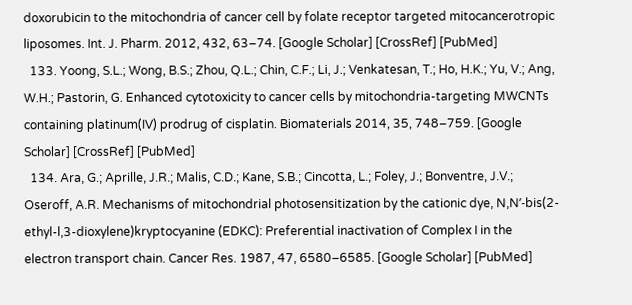doxorubicin to the mitochondria of cancer cell by folate receptor targeted mitocancerotropic liposomes. Int. J. Pharm. 2012, 432, 63–74. [Google Scholar] [CrossRef] [PubMed]
  133. Yoong, S.L.; Wong, B.S.; Zhou, Q.L.; Chin, C.F.; Li, J.; Venkatesan, T.; Ho, H.K.; Yu, V.; Ang, W.H.; Pastorin, G. Enhanced cytotoxicity to cancer cells by mitochondria-targeting MWCNTs containing platinum(IV) prodrug of cisplatin. Biomaterials 2014, 35, 748–759. [Google Scholar] [CrossRef] [PubMed]
  134. Ara, G.; Aprille, J.R.; Malis, C.D.; Kane, S.B.; Cincotta, L.; Foley, J.; Bonventre, J.V.; Oseroff, A.R. Mechanisms of mitochondrial photosensitization by the cationic dye, N,Nʹ-bis(2-ethyl-l,3-dioxylene)kryptocyanine (EDKC): Preferential inactivation of Complex I in the electron transport chain. Cancer Res. 1987, 47, 6580–6585. [Google Scholar] [PubMed]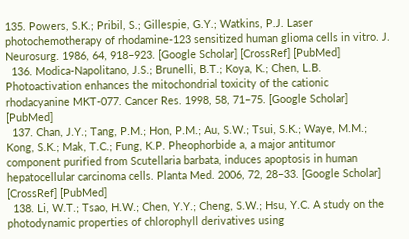135. Powers, S.K.; Pribil, S.; Gillespie, G.Y.; Watkins, P.J. Laser photochemotherapy of rhodamine-123 sensitized human glioma cells in vitro. J. Neurosurg. 1986, 64, 918–923. [Google Scholar] [CrossRef] [PubMed]
  136. Modica-Napolitano, J.S.; Brunelli, B.T.; Koya, K.; Chen, L.B. Photoactivation enhances the mitochondrial toxicity of the cationic rhodacyanine MKT-077. Cancer Res. 1998, 58, 71–75. [Google Scholar] [PubMed]
  137. Chan, J.Y.; Tang, P.M.; Hon, P.M.; Au, S.W.; Tsui, S.K.; Waye, M.M.; Kong, S.K.; Mak, T.C.; Fung, K.P. Pheophorbide a, a major antitumor component purified from Scutellaria barbata, induces apoptosis in human hepatocellular carcinoma cells. Planta Med. 2006, 72, 28–33. [Google Scholar] [CrossRef] [PubMed]
  138. Li, W.T.; Tsao, H.W.; Chen, Y.Y.; Cheng, S.W.; Hsu, Y.C. A study on the photodynamic properties of chlorophyll derivatives using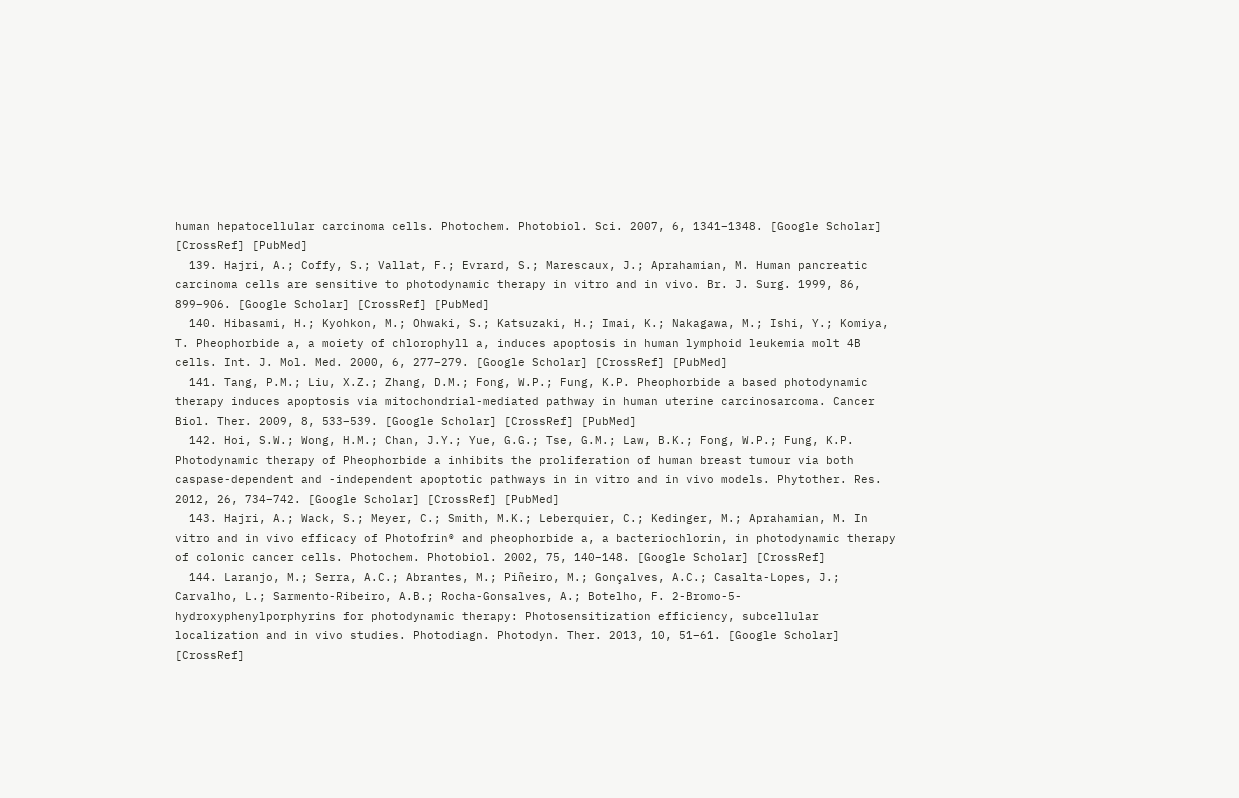human hepatocellular carcinoma cells. Photochem. Photobiol. Sci. 2007, 6, 1341–1348. [Google Scholar] [CrossRef] [PubMed]
  139. Hajri, A.; Coffy, S.; Vallat, F.; Evrard, S.; Marescaux, J.; Aprahamian, M. Human pancreatic carcinoma cells are sensitive to photodynamic therapy in vitro and in vivo. Br. J. Surg. 1999, 86, 899–906. [Google Scholar] [CrossRef] [PubMed]
  140. Hibasami, H.; Kyohkon, M.; Ohwaki, S.; Katsuzaki, H.; Imai, K.; Nakagawa, M.; Ishi, Y.; Komiya, T. Pheophorbide a, a moiety of chlorophyll a, induces apoptosis in human lymphoid leukemia molt 4B cells. Int. J. Mol. Med. 2000, 6, 277–279. [Google Scholar] [CrossRef] [PubMed]
  141. Tang, P.M.; Liu, X.Z.; Zhang, D.M.; Fong, W.P.; Fung, K.P. Pheophorbide a based photodynamic therapy induces apoptosis via mitochondrial-mediated pathway in human uterine carcinosarcoma. Cancer Biol. Ther. 2009, 8, 533–539. [Google Scholar] [CrossRef] [PubMed]
  142. Hoi, S.W.; Wong, H.M.; Chan, J.Y.; Yue, G.G.; Tse, G.M.; Law, B.K.; Fong, W.P.; Fung, K.P. Photodynamic therapy of Pheophorbide a inhibits the proliferation of human breast tumour via both caspase-dependent and -independent apoptotic pathways in in vitro and in vivo models. Phytother. Res. 2012, 26, 734–742. [Google Scholar] [CrossRef] [PubMed]
  143. Hajri, A.; Wack, S.; Meyer, C.; Smith, M.K.; Leberquier, C.; Kedinger, M.; Aprahamian, M. In vitro and in vivo efficacy of Photofrin® and pheophorbide a, a bacteriochlorin, in photodynamic therapy of colonic cancer cells. Photochem. Photobiol. 2002, 75, 140–148. [Google Scholar] [CrossRef]
  144. Laranjo, M.; Serra, A.C.; Abrantes, M.; Piñeiro, M.; Gonçalves, A.C.; Casalta-Lopes, J.; Carvalho, L.; Sarmento-Ribeiro, A.B.; Rocha-Gonsalves, A.; Botelho, F. 2-Bromo-5-hydroxyphenylporphyrins for photodynamic therapy: Photosensitization efficiency, subcellular localization and in vivo studies. Photodiagn. Photodyn. Ther. 2013, 10, 51–61. [Google Scholar] [CrossRef]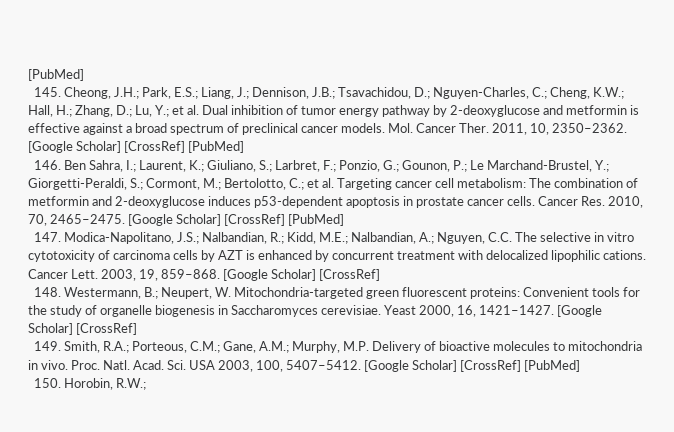[PubMed]
  145. Cheong, J.H.; Park, E.S.; Liang, J.; Dennison, J.B.; Tsavachidou, D.; Nguyen-Charles, C.; Cheng, K.W.; Hall, H.; Zhang, D.; Lu, Y.; et al. Dual inhibition of tumor energy pathway by 2-deoxyglucose and metformin is effective against a broad spectrum of preclinical cancer models. Mol. Cancer Ther. 2011, 10, 2350–2362. [Google Scholar] [CrossRef] [PubMed]
  146. Ben Sahra, I.; Laurent, K.; Giuliano, S.; Larbret, F.; Ponzio, G.; Gounon, P.; Le Marchand-Brustel, Y.; Giorgetti-Peraldi, S.; Cormont, M.; Bertolotto, C.; et al. Targeting cancer cell metabolism: The combination of metformin and 2-deoxyglucose induces p53-dependent apoptosis in prostate cancer cells. Cancer Res. 2010, 70, 2465–2475. [Google Scholar] [CrossRef] [PubMed]
  147. Modica-Napolitano, J.S.; Nalbandian, R.; Kidd, M.E.; Nalbandian, A.; Nguyen, C.C. The selective in vitro cytotoxicity of carcinoma cells by AZT is enhanced by concurrent treatment with delocalized lipophilic cations. Cancer Lett. 2003, 19, 859–868. [Google Scholar] [CrossRef]
  148. Westermann, B.; Neupert, W. Mitochondria-targeted green fluorescent proteins: Convenient tools for the study of organelle biogenesis in Saccharomyces cerevisiae. Yeast 2000, 16, 1421–1427. [Google Scholar] [CrossRef]
  149. Smith, R.A.; Porteous, C.M.; Gane, A.M.; Murphy, M.P. Delivery of bioactive molecules to mitochondria in vivo. Proc. Natl. Acad. Sci. USA 2003, 100, 5407–5412. [Google Scholar] [CrossRef] [PubMed]
  150. Horobin, R.W.;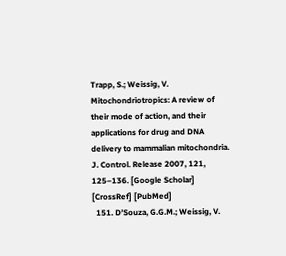Trapp, S.; Weissig, V. Mitochondriotropics: A review of their mode of action, and their applications for drug and DNA delivery to mammalian mitochondria. J. Control. Release 2007, 121, 125–136. [Google Scholar] [CrossRef] [PubMed]
  151. D’Souza, G.G.M.; Weissig, V.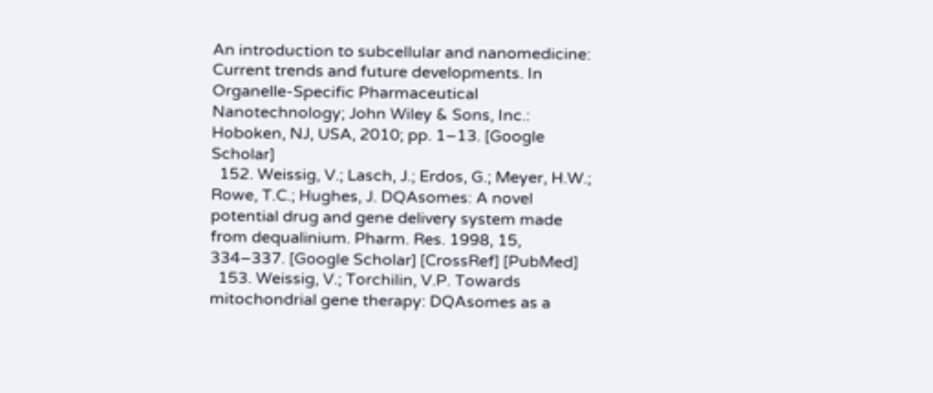An introduction to subcellular and nanomedicine: Current trends and future developments. In Organelle-Specific Pharmaceutical Nanotechnology; John Wiley & Sons, Inc.: Hoboken, NJ, USA, 2010; pp. 1–13. [Google Scholar]
  152. Weissig, V.; Lasch, J.; Erdos, G.; Meyer, H.W.; Rowe, T.C.; Hughes, J. DQAsomes: A novel potential drug and gene delivery system made from dequalinium. Pharm. Res. 1998, 15, 334–337. [Google Scholar] [CrossRef] [PubMed]
  153. Weissig, V.; Torchilin, V.P. Towards mitochondrial gene therapy: DQAsomes as a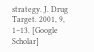strategy. J. Drug Target. 2001, 9, 1–13. [Google Scholar]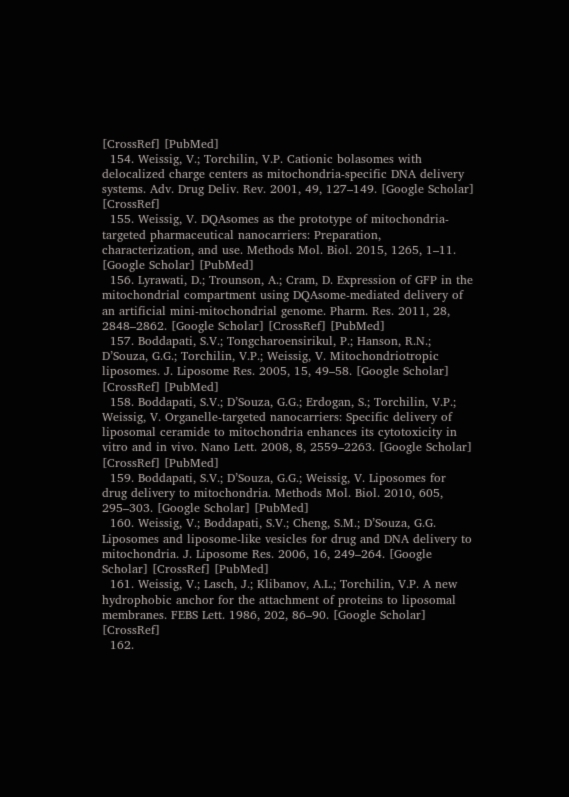[CrossRef] [PubMed]
  154. Weissig, V.; Torchilin, V.P. Cationic bolasomes with delocalized charge centers as mitochondria-specific DNA delivery systems. Adv. Drug Deliv. Rev. 2001, 49, 127–149. [Google Scholar] [CrossRef]
  155. Weissig, V. DQAsomes as the prototype of mitochondria-targeted pharmaceutical nanocarriers: Preparation, characterization, and use. Methods Mol. Biol. 2015, 1265, 1–11. [Google Scholar] [PubMed]
  156. Lyrawati, D.; Trounson, A.; Cram, D. Expression of GFP in the mitochondrial compartment using DQAsome-mediated delivery of an artificial mini-mitochondrial genome. Pharm. Res. 2011, 28, 2848–2862. [Google Scholar] [CrossRef] [PubMed]
  157. Boddapati, S.V.; Tongcharoensirikul, P.; Hanson, R.N.; D’Souza, G.G.; Torchilin, V.P.; Weissig, V. Mitochondriotropic liposomes. J. Liposome Res. 2005, 15, 49–58. [Google Scholar] [CrossRef] [PubMed]
  158. Boddapati, S.V.; D’Souza, G.G.; Erdogan, S.; Torchilin, V.P.; Weissig, V. Organelle-targeted nanocarriers: Specific delivery of liposomal ceramide to mitochondria enhances its cytotoxicity in vitro and in vivo. Nano Lett. 2008, 8, 2559–2263. [Google Scholar] [CrossRef] [PubMed]
  159. Boddapati, S.V.; D’Souza, G.G.; Weissig, V. Liposomes for drug delivery to mitochondria. Methods Mol. Biol. 2010, 605, 295–303. [Google Scholar] [PubMed]
  160. Weissig, V.; Boddapati, S.V.; Cheng, S.M.; D’Souza, G.G. Liposomes and liposome-like vesicles for drug and DNA delivery to mitochondria. J. Liposome Res. 2006, 16, 249–264. [Google Scholar] [CrossRef] [PubMed]
  161. Weissig, V.; Lasch, J.; Klibanov, A.L.; Torchilin, V.P. A new hydrophobic anchor for the attachment of proteins to liposomal membranes. FEBS Lett. 1986, 202, 86–90. [Google Scholar] [CrossRef]
  162.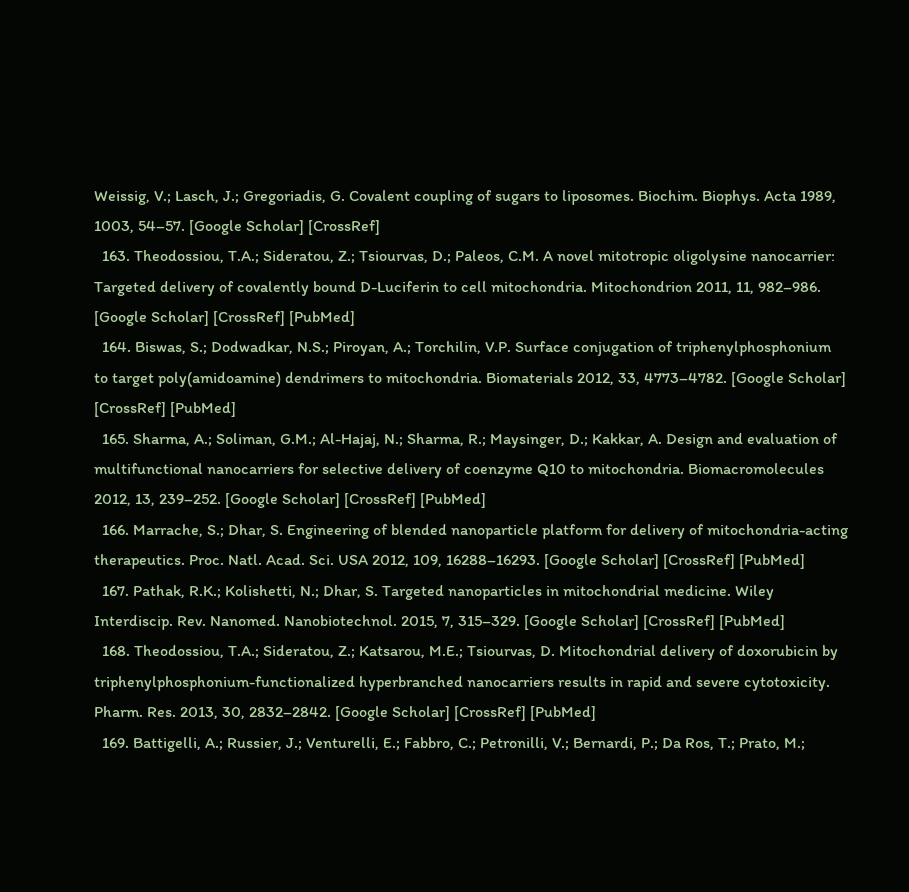Weissig, V.; Lasch, J.; Gregoriadis, G. Covalent coupling of sugars to liposomes. Biochim. Biophys. Acta 1989, 1003, 54–57. [Google Scholar] [CrossRef]
  163. Theodossiou, T.A.; Sideratou, Z.; Tsiourvas, D.; Paleos, C.M. A novel mitotropic oligolysine nanocarrier: Targeted delivery of covalently bound D-Luciferin to cell mitochondria. Mitochondrion 2011, 11, 982–986. [Google Scholar] [CrossRef] [PubMed]
  164. Biswas, S.; Dodwadkar, N.S.; Piroyan, A.; Torchilin, V.P. Surface conjugation of triphenylphosphonium to target poly(amidoamine) dendrimers to mitochondria. Biomaterials 2012, 33, 4773–4782. [Google Scholar] [CrossRef] [PubMed]
  165. Sharma, A.; Soliman, G.M.; Al-Hajaj, N.; Sharma, R.; Maysinger, D.; Kakkar, A. Design and evaluation of multifunctional nanocarriers for selective delivery of coenzyme Q10 to mitochondria. Biomacromolecules 2012, 13, 239–252. [Google Scholar] [CrossRef] [PubMed]
  166. Marrache, S.; Dhar, S. Engineering of blended nanoparticle platform for delivery of mitochondria-acting therapeutics. Proc. Natl. Acad. Sci. USA 2012, 109, 16288–16293. [Google Scholar] [CrossRef] [PubMed]
  167. Pathak, R.K.; Kolishetti, N.; Dhar, S. Targeted nanoparticles in mitochondrial medicine. Wiley Interdiscip. Rev. Nanomed. Nanobiotechnol. 2015, 7, 315–329. [Google Scholar] [CrossRef] [PubMed]
  168. Theodossiou, T.A.; Sideratou, Z.; Katsarou, M.E.; Tsiourvas, D. Mitochondrial delivery of doxorubicin by triphenylphosphonium-functionalized hyperbranched nanocarriers results in rapid and severe cytotoxicity. Pharm. Res. 2013, 30, 2832–2842. [Google Scholar] [CrossRef] [PubMed]
  169. Battigelli, A.; Russier, J.; Venturelli, E.; Fabbro, C.; Petronilli, V.; Bernardi, P.; Da Ros, T.; Prato, M.;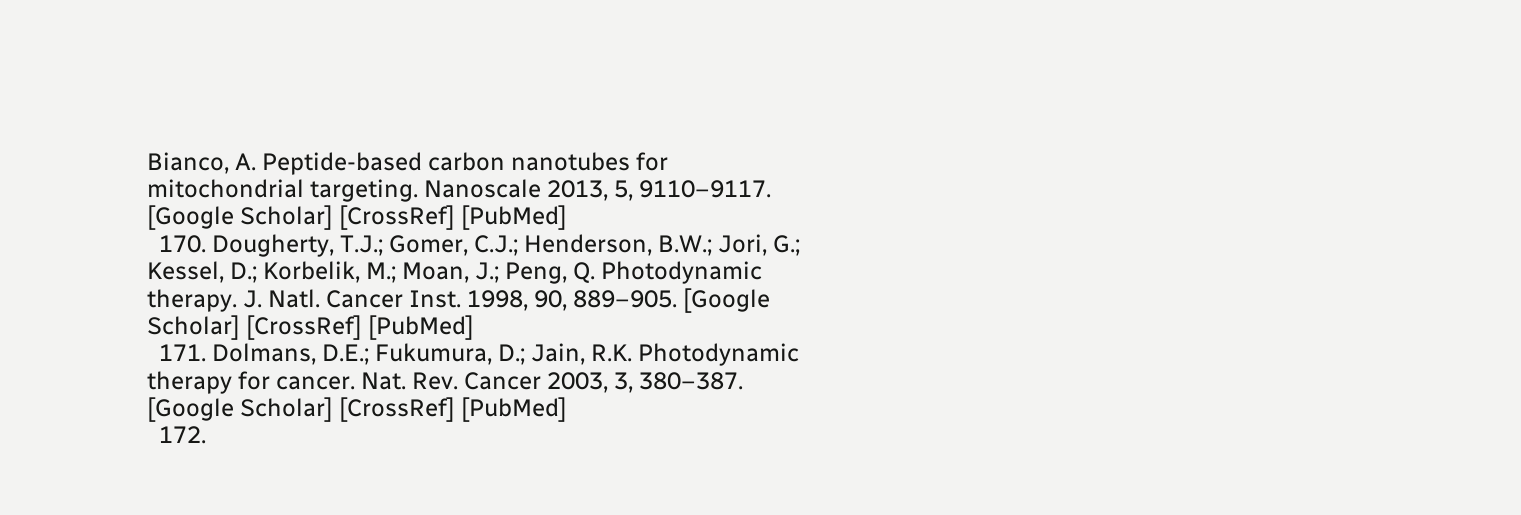Bianco, A. Peptide-based carbon nanotubes for mitochondrial targeting. Nanoscale 2013, 5, 9110–9117. [Google Scholar] [CrossRef] [PubMed]
  170. Dougherty, T.J.; Gomer, C.J.; Henderson, B.W.; Jori, G.; Kessel, D.; Korbelik, M.; Moan, J.; Peng, Q. Photodynamic therapy. J. Natl. Cancer Inst. 1998, 90, 889–905. [Google Scholar] [CrossRef] [PubMed]
  171. Dolmans, D.E.; Fukumura, D.; Jain, R.K. Photodynamic therapy for cancer. Nat. Rev. Cancer 2003, 3, 380–387. [Google Scholar] [CrossRef] [PubMed]
  172.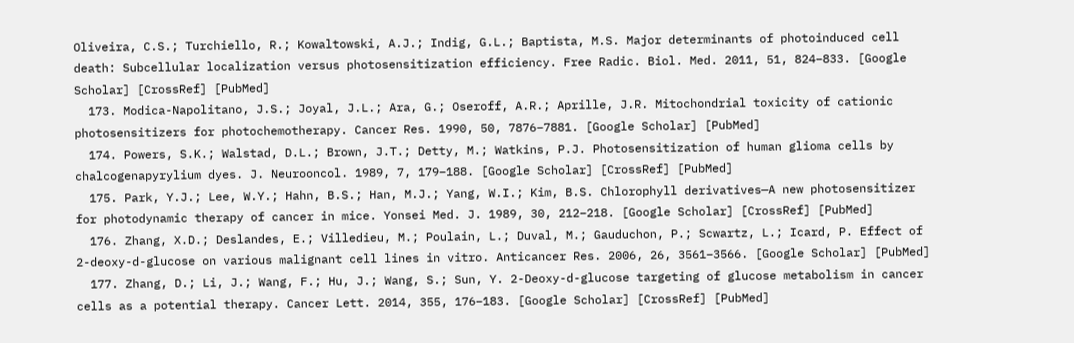Oliveira, C.S.; Turchiello, R.; Kowaltowski, A.J.; Indig, G.L.; Baptista, M.S. Major determinants of photoinduced cell death: Subcellular localization versus photosensitization efficiency. Free Radic. Biol. Med. 2011, 51, 824–833. [Google Scholar] [CrossRef] [PubMed]
  173. Modica-Napolitano, J.S.; Joyal, J.L.; Ara, G.; Oseroff, A.R.; Aprille, J.R. Mitochondrial toxicity of cationic photosensitizers for photochemotherapy. Cancer Res. 1990, 50, 7876–7881. [Google Scholar] [PubMed]
  174. Powers, S.K.; Walstad, D.L.; Brown, J.T.; Detty, M.; Watkins, P.J. Photosensitization of human glioma cells by chalcogenapyrylium dyes. J. Neurooncol. 1989, 7, 179–188. [Google Scholar] [CrossRef] [PubMed]
  175. Park, Y.J.; Lee, W.Y.; Hahn, B.S.; Han, M.J.; Yang, W.I.; Kim, B.S. Chlorophyll derivatives—A new photosensitizer for photodynamic therapy of cancer in mice. Yonsei Med. J. 1989, 30, 212–218. [Google Scholar] [CrossRef] [PubMed]
  176. Zhang, X.D.; Deslandes, E.; Villedieu, M.; Poulain, L.; Duval, M.; Gauduchon, P.; Scwartz, L.; Icard, P. Effect of 2-deoxy-d-glucose on various malignant cell lines in vitro. Anticancer Res. 2006, 26, 3561–3566. [Google Scholar] [PubMed]
  177. Zhang, D.; Li, J.; Wang, F.; Hu, J.; Wang, S.; Sun, Y. 2-Deoxy-d-glucose targeting of glucose metabolism in cancer cells as a potential therapy. Cancer Lett. 2014, 355, 176–183. [Google Scholar] [CrossRef] [PubMed]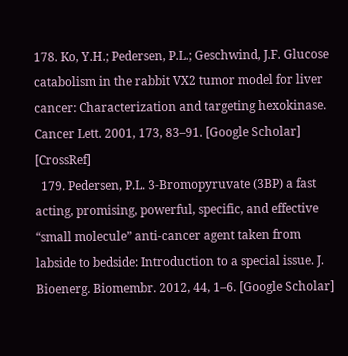178. Ko, Y.H.; Pedersen, P.L.; Geschwind, J.F. Glucose catabolism in the rabbit VX2 tumor model for liver cancer: Characterization and targeting hexokinase. Cancer Lett. 2001, 173, 83–91. [Google Scholar] [CrossRef]
  179. Pedersen, P.L. 3-Bromopyruvate (3BP) a fast acting, promising, powerful, specific, and effective “small molecule” anti-cancer agent taken from labside to bedside: Introduction to a special issue. J. Bioenerg. Biomembr. 2012, 44, 1–6. [Google Scholar]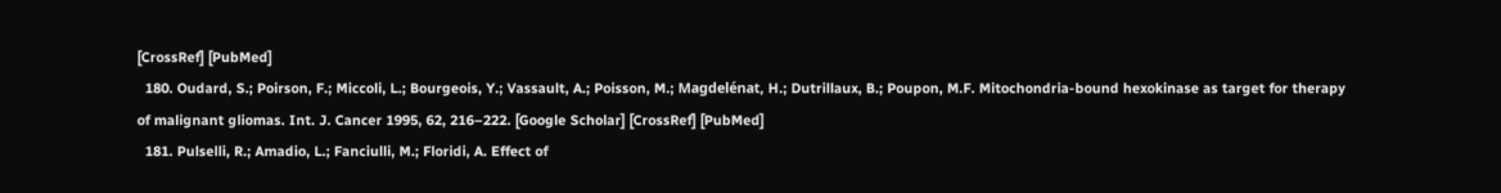[CrossRef] [PubMed]
  180. Oudard, S.; Poirson, F.; Miccoli, L.; Bourgeois, Y.; Vassault, A.; Poisson, M.; Magdelénat, H.; Dutrillaux, B.; Poupon, M.F. Mitochondria-bound hexokinase as target for therapy of malignant gliomas. Int. J. Cancer 1995, 62, 216–222. [Google Scholar] [CrossRef] [PubMed]
  181. Pulselli, R.; Amadio, L.; Fanciulli, M.; Floridi, A. Effect of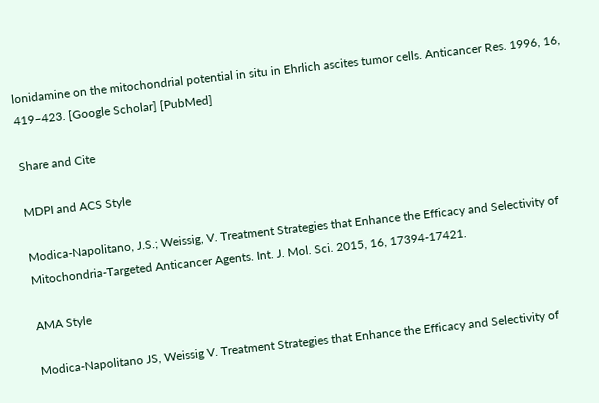lonidamine on the mitochondrial potential in situ in Ehrlich ascites tumor cells. Anticancer Res. 1996, 16, 419–423. [Google Scholar] [PubMed]

Share and Cite

MDPI and ACS Style

Modica-Napolitano, J.S.; Weissig, V. Treatment Strategies that Enhance the Efficacy and Selectivity of Mitochondria-Targeted Anticancer Agents. Int. J. Mol. Sci. 2015, 16, 17394-17421.

AMA Style

Modica-Napolitano JS, Weissig V. Treatment Strategies that Enhance the Efficacy and Selectivity of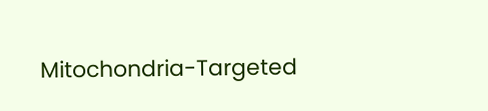Mitochondria-Targeted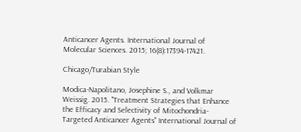Anticancer Agents. International Journal of Molecular Sciences. 2015; 16(8):17394-17421.

Chicago/Turabian Style

Modica-Napolitano, Josephine S., and Volkmar Weissig. 2015. "Treatment Strategies that Enhance the Efficacy and Selectivity of Mitochondria-Targeted Anticancer Agents" International Journal of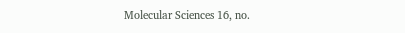Molecular Sciences 16, no.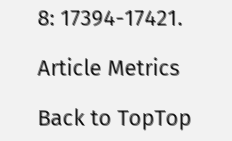8: 17394-17421.

Article Metrics

Back to TopTop